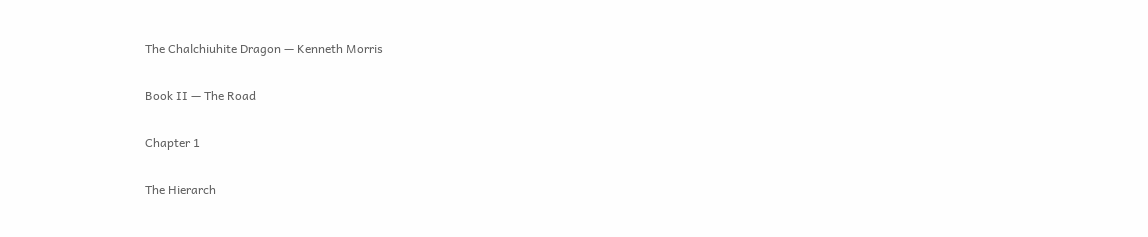The Chalchiuhite Dragon — Kenneth Morris

Book II — The Road

Chapter 1

The Hierarch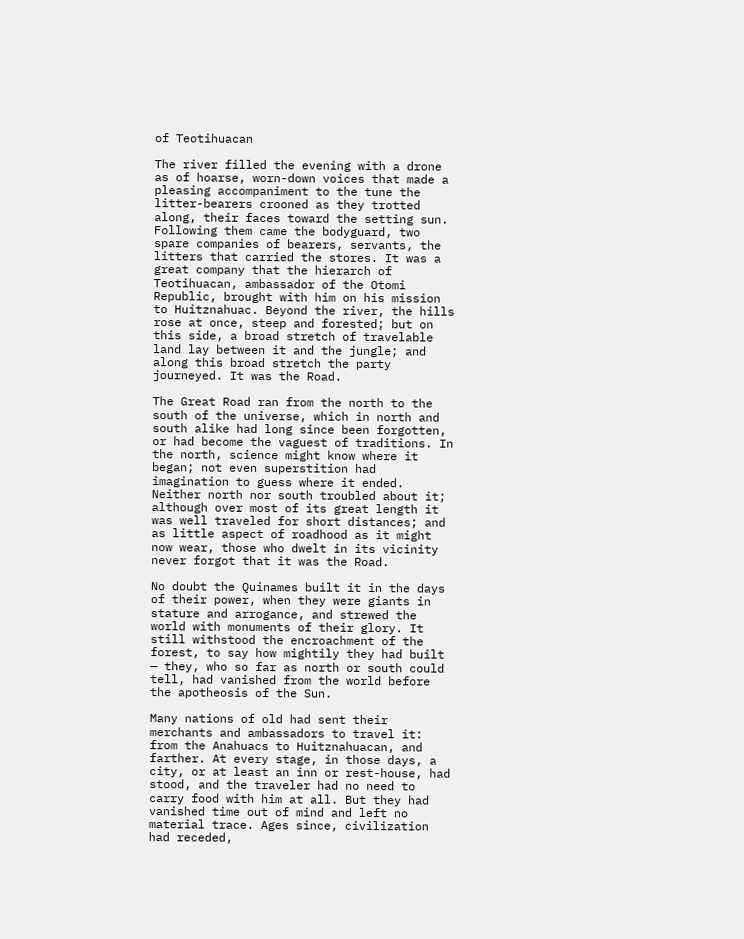of Teotihuacan

The river filled the evening with a drone as of hoarse, worn-down voices that made a pleasing accompaniment to the tune the litter-bearers crooned as they trotted along, their faces toward the setting sun. Following them came the bodyguard, two spare companies of bearers, servants, the litters that carried the stores. It was a great company that the hierarch of Teotihuacan, ambassador of the Otomi Republic, brought with him on his mission to Huitznahuac. Beyond the river, the hills rose at once, steep and forested; but on this side, a broad stretch of travelable land lay between it and the jungle; and along this broad stretch the party journeyed. It was the Road.

The Great Road ran from the north to the south of the universe, which in north and south alike had long since been forgotten, or had become the vaguest of traditions. In the north, science might know where it began; not even superstition had imagination to guess where it ended. Neither north nor south troubled about it; although over most of its great length it was well traveled for short distances; and as little aspect of roadhood as it might now wear, those who dwelt in its vicinity never forgot that it was the Road.

No doubt the Quinames built it in the days of their power, when they were giants in stature and arrogance, and strewed the world with monuments of their glory. It still withstood the encroachment of the forest, to say how mightily they had built — they, who so far as north or south could tell, had vanished from the world before the apotheosis of the Sun.

Many nations of old had sent their merchants and ambassadors to travel it: from the Anahuacs to Huitznahuacan, and farther. At every stage, in those days, a city, or at least an inn or rest-house, had stood, and the traveler had no need to carry food with him at all. But they had vanished time out of mind and left no material trace. Ages since, civilization had receded,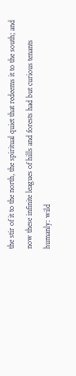the stir of it to the north, the spiritual quiet that redeems it to the south; and now these infinite leagues of hills and forests had but curious tenants humanly: wild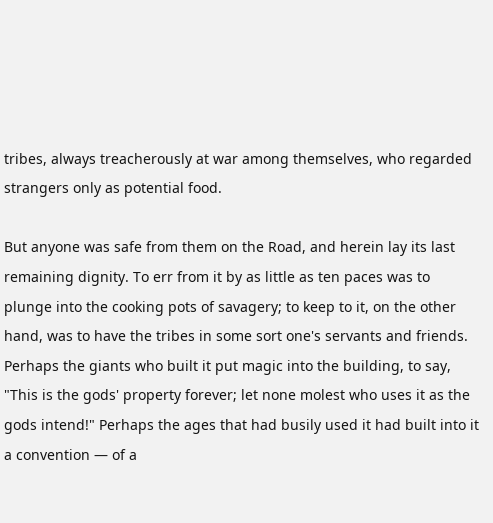tribes, always treacherously at war among themselves, who regarded strangers only as potential food.

But anyone was safe from them on the Road, and herein lay its last remaining dignity. To err from it by as little as ten paces was to plunge into the cooking pots of savagery; to keep to it, on the other hand, was to have the tribes in some sort one's servants and friends. Perhaps the giants who built it put magic into the building, to say, "This is the gods' property forever; let none molest who uses it as the gods intend!" Perhaps the ages that had busily used it had built into it a convention — of a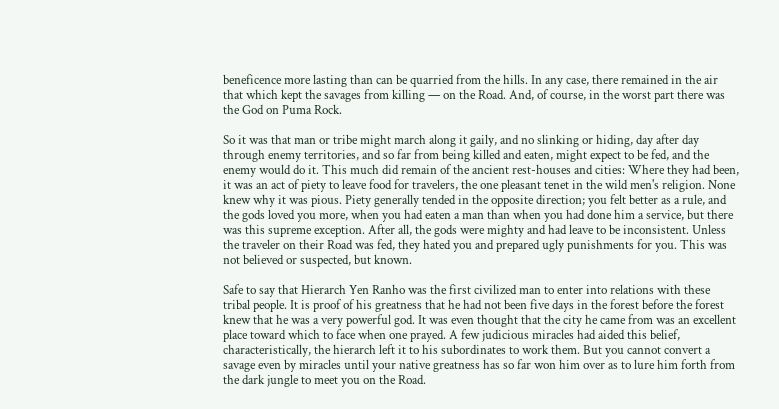beneficence more lasting than can be quarried from the hills. In any case, there remained in the air that which kept the savages from killing — on the Road. And, of course, in the worst part there was the God on Puma Rock.

So it was that man or tribe might march along it gaily, and no slinking or hiding, day after day through enemy territories, and so far from being killed and eaten, might expect to be fed, and the enemy would do it. This much did remain of the ancient rest-houses and cities: Where they had been, it was an act of piety to leave food for travelers, the one pleasant tenet in the wild men's religion. None knew why it was pious. Piety generally tended in the opposite direction; you felt better as a rule, and the gods loved you more, when you had eaten a man than when you had done him a service, but there was this supreme exception. After all, the gods were mighty and had leave to be inconsistent. Unless the traveler on their Road was fed, they hated you and prepared ugly punishments for you. This was not believed or suspected, but known.

Safe to say that Hierarch Yen Ranho was the first civilized man to enter into relations with these tribal people. It is proof of his greatness that he had not been five days in the forest before the forest knew that he was a very powerful god. It was even thought that the city he came from was an excellent place toward which to face when one prayed. A few judicious miracles had aided this belief, characteristically, the hierarch left it to his subordinates to work them. But you cannot convert a savage even by miracles until your native greatness has so far won him over as to lure him forth from the dark jungle to meet you on the Road.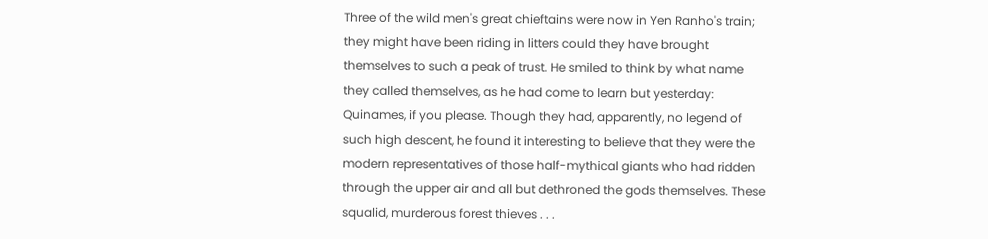Three of the wild men's great chieftains were now in Yen Ranho's train; they might have been riding in litters could they have brought themselves to such a peak of trust. He smiled to think by what name they called themselves, as he had come to learn but yesterday: Quinames, if you please. Though they had, apparently, no legend of such high descent, he found it interesting to believe that they were the modern representatives of those half-mythical giants who had ridden through the upper air and all but dethroned the gods themselves. These squalid, murderous forest thieves . . .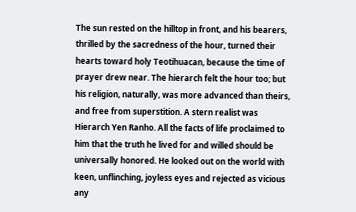The sun rested on the hilltop in front, and his bearers, thrilled by the sacredness of the hour, turned their hearts toward holy Teotihuacan, because the time of prayer drew near. The hierarch felt the hour too; but his religion, naturally, was more advanced than theirs, and free from superstition. A stern realist was Hierarch Yen Ranho. All the facts of life proclaimed to him that the truth he lived for and willed should be universally honored. He looked out on the world with keen, unflinching, joyless eyes and rejected as vicious any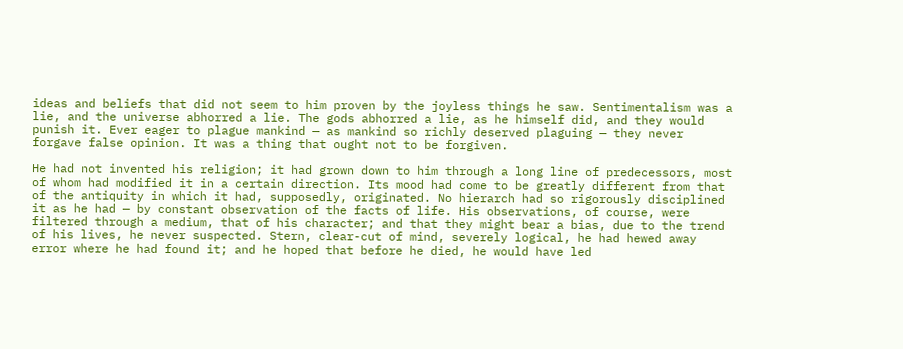ideas and beliefs that did not seem to him proven by the joyless things he saw. Sentimentalism was a lie, and the universe abhorred a lie. The gods abhorred a lie, as he himself did, and they would punish it. Ever eager to plague mankind — as mankind so richly deserved plaguing — they never forgave false opinion. It was a thing that ought not to be forgiven.

He had not invented his religion; it had grown down to him through a long line of predecessors, most of whom had modified it in a certain direction. Its mood had come to be greatly different from that of the antiquity in which it had, supposedly, originated. No hierarch had so rigorously disciplined it as he had — by constant observation of the facts of life. His observations, of course, were filtered through a medium, that of his character; and that they might bear a bias, due to the trend of his lives, he never suspected. Stern, clear-cut of mind, severely logical, he had hewed away error where he had found it; and he hoped that before he died, he would have led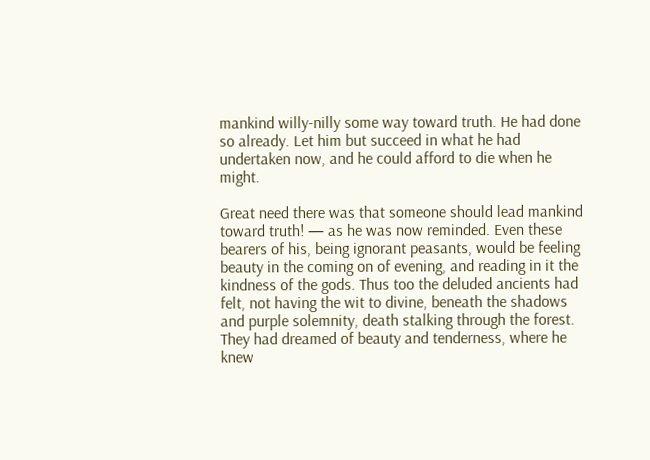mankind willy-nilly some way toward truth. He had done so already. Let him but succeed in what he had undertaken now, and he could afford to die when he might.

Great need there was that someone should lead mankind toward truth! — as he was now reminded. Even these bearers of his, being ignorant peasants, would be feeling beauty in the coming on of evening, and reading in it the kindness of the gods. Thus too the deluded ancients had felt, not having the wit to divine, beneath the shadows and purple solemnity, death stalking through the forest. They had dreamed of beauty and tenderness, where he knew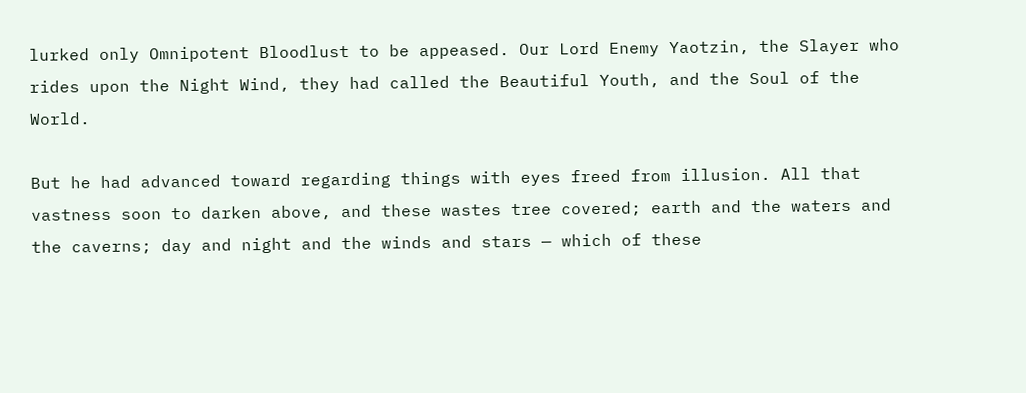lurked only Omnipotent Bloodlust to be appeased. Our Lord Enemy Yaotzin, the Slayer who rides upon the Night Wind, they had called the Beautiful Youth, and the Soul of the World.

But he had advanced toward regarding things with eyes freed from illusion. All that vastness soon to darken above, and these wastes tree covered; earth and the waters and the caverns; day and night and the winds and stars — which of these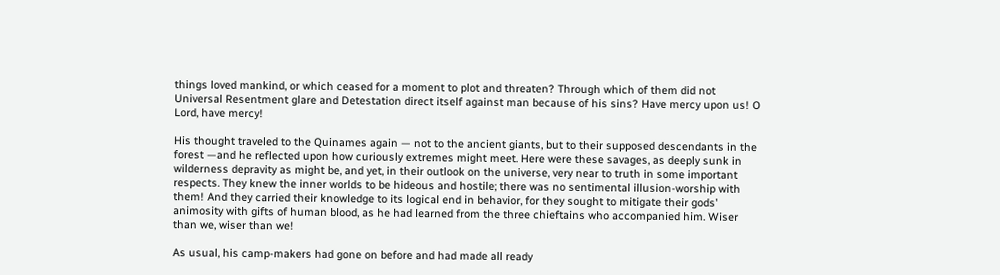things loved mankind, or which ceased for a moment to plot and threaten? Through which of them did not Universal Resentment glare and Detestation direct itself against man because of his sins? Have mercy upon us! O Lord, have mercy!

His thought traveled to the Quinames again — not to the ancient giants, but to their supposed descendants in the forest —and he reflected upon how curiously extremes might meet. Here were these savages, as deeply sunk in wilderness depravity as might be, and yet, in their outlook on the universe, very near to truth in some important respects. They knew the inner worlds to be hideous and hostile; there was no sentimental illusion-worship with them! And they carried their knowledge to its logical end in behavior, for they sought to mitigate their gods' animosity with gifts of human blood, as he had learned from the three chieftains who accompanied him. Wiser than we, wiser than we!

As usual, his camp-makers had gone on before and had made all ready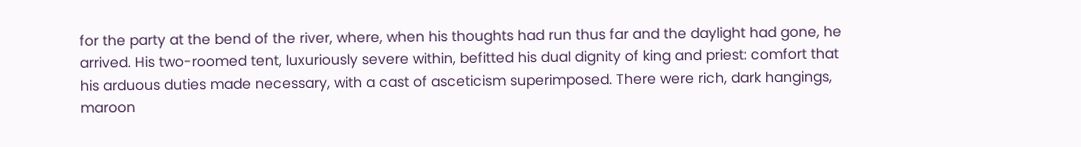for the party at the bend of the river, where, when his thoughts had run thus far and the daylight had gone, he arrived. His two-roomed tent, luxuriously severe within, befitted his dual dignity of king and priest: comfort that his arduous duties made necessary, with a cast of asceticism superimposed. There were rich, dark hangings, maroon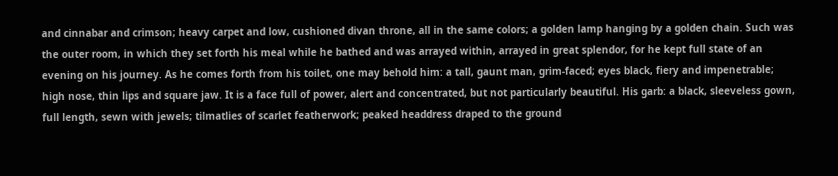and cinnabar and crimson; heavy carpet and low, cushioned divan throne, all in the same colors; a golden lamp hanging by a golden chain. Such was the outer room, in which they set forth his meal while he bathed and was arrayed within, arrayed in great splendor, for he kept full state of an evening on his journey. As he comes forth from his toilet, one may behold him: a tall, gaunt man, grim-faced; eyes black, fiery and impenetrable; high nose, thin lips and square jaw. It is a face full of power, alert and concentrated, but not particularly beautiful. His garb: a black, sleeveless gown, full length, sewn with jewels; tilmatlies of scarlet featherwork; peaked headdress draped to the ground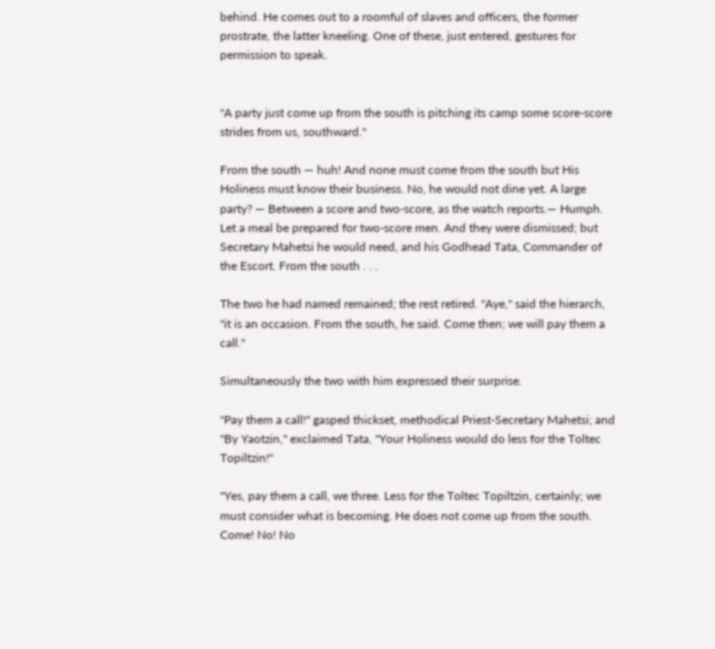behind. He comes out to a roomful of slaves and officers, the former prostrate, the latter kneeling. One of these, just entered, gestures for permission to speak.


"A party just come up from the south is pitching its camp some score-score strides from us, southward."

From the south — huh! And none must come from the south but His Holiness must know their business. No, he would not dine yet. A large party? — Between a score and two-score, as the watch reports.— Humph. Let a meal be prepared for two-score men. And they were dismissed; but Secretary Mahetsi he would need, and his Godhead Tata, Commander of the Escort. From the south . . .

The two he had named remained; the rest retired. "Aye," said the hierarch, "it is an occasion. From the south, he said. Come then; we will pay them a call."

Simultaneously the two with him expressed their surprise.

"Pay them a call!" gasped thickset, methodical Priest-Secretary Mahetsi; and "By Yaotzin," exclaimed Tata, "Your Holiness would do less for the Toltec Topiltzin!"

"Yes, pay them a call, we three. Less for the Toltec Topiltzin, certainly; we must consider what is becoming. He does not come up from the south. Come! No! No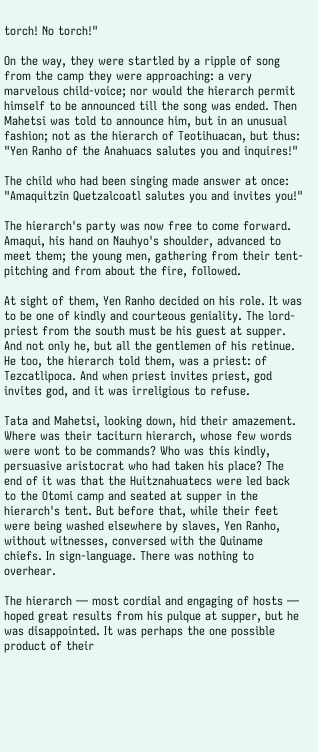torch! No torch!"

On the way, they were startled by a ripple of song from the camp they were approaching: a very marvelous child-voice; nor would the hierarch permit himself to be announced till the song was ended. Then Mahetsi was told to announce him, but in an unusual fashion; not as the hierarch of Teotihuacan, but thus: "Yen Ranho of the Anahuacs salutes you and inquires!"

The child who had been singing made answer at once: "Amaquitzin Quetzalcoatl salutes you and invites you!"

The hierarch's party was now free to come forward. Amaqui, his hand on Nauhyo's shoulder, advanced to meet them; the young men, gathering from their tent-pitching and from about the fire, followed.

At sight of them, Yen Ranho decided on his role. It was to be one of kindly and courteous geniality. The lord-priest from the south must be his guest at supper. And not only he, but all the gentlemen of his retinue. He too, the hierarch told them, was a priest: of Tezcatlipoca. And when priest invites priest, god invites god, and it was irreligious to refuse.

Tata and Mahetsi, looking down, hid their amazement. Where was their taciturn hierarch, whose few words were wont to be commands? Who was this kindly, persuasive aristocrat who had taken his place? The end of it was that the Huitznahuatecs were led back to the Otomi camp and seated at supper in the hierarch's tent. But before that, while their feet were being washed elsewhere by slaves, Yen Ranho, without witnesses, conversed with the Quiname chiefs. In sign-language. There was nothing to overhear.

The hierarch — most cordial and engaging of hosts — hoped great results from his pulque at supper, but he was disappointed. It was perhaps the one possible product of their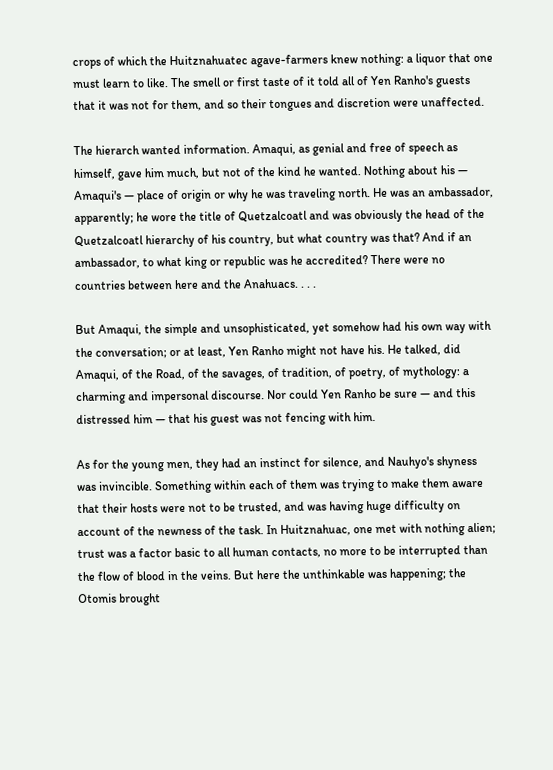crops of which the Huitznahuatec agave-farmers knew nothing: a liquor that one must learn to like. The smell or first taste of it told all of Yen Ranho's guests that it was not for them, and so their tongues and discretion were unaffected.

The hierarch wanted information. Amaqui, as genial and free of speech as himself, gave him much, but not of the kind he wanted. Nothing about his — Amaqui's — place of origin or why he was traveling north. He was an ambassador, apparently; he wore the title of Quetzalcoatl and was obviously the head of the Quetzalcoatl hierarchy of his country, but what country was that? And if an ambassador, to what king or republic was he accredited? There were no countries between here and the Anahuacs. . . .

But Amaqui, the simple and unsophisticated, yet somehow had his own way with the conversation; or at least, Yen Ranho might not have his. He talked, did Amaqui, of the Road, of the savages, of tradition, of poetry, of mythology: a charming and impersonal discourse. Nor could Yen Ranho be sure — and this distressed him — that his guest was not fencing with him.

As for the young men, they had an instinct for silence, and Nauhyo's shyness was invincible. Something within each of them was trying to make them aware that their hosts were not to be trusted, and was having huge difficulty on account of the newness of the task. In Huitznahuac, one met with nothing alien; trust was a factor basic to all human contacts, no more to be interrupted than the flow of blood in the veins. But here the unthinkable was happening; the Otomis brought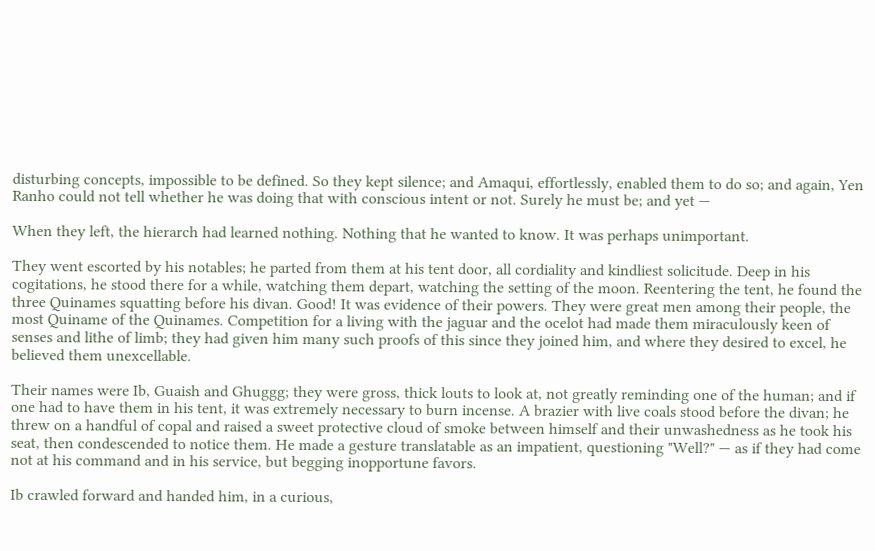disturbing concepts, impossible to be defined. So they kept silence; and Amaqui, effortlessly, enabled them to do so; and again, Yen Ranho could not tell whether he was doing that with conscious intent or not. Surely he must be; and yet —

When they left, the hierarch had learned nothing. Nothing that he wanted to know. It was perhaps unimportant.

They went escorted by his notables; he parted from them at his tent door, all cordiality and kindliest solicitude. Deep in his cogitations, he stood there for a while, watching them depart, watching the setting of the moon. Reentering the tent, he found the three Quinames squatting before his divan. Good! It was evidence of their powers. They were great men among their people, the most Quiname of the Quinames. Competition for a living with the jaguar and the ocelot had made them miraculously keen of senses and lithe of limb; they had given him many such proofs of this since they joined him, and where they desired to excel, he believed them unexcellable.

Their names were Ib, Guaish and Ghuggg; they were gross, thick louts to look at, not greatly reminding one of the human; and if one had to have them in his tent, it was extremely necessary to burn incense. A brazier with live coals stood before the divan; he threw on a handful of copal and raised a sweet protective cloud of smoke between himself and their unwashedness as he took his seat, then condescended to notice them. He made a gesture translatable as an impatient, questioning "Well?" — as if they had come not at his command and in his service, but begging inopportune favors.

Ib crawled forward and handed him, in a curious,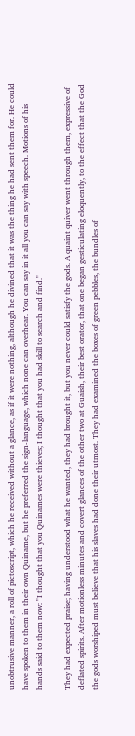unobtrusive manner, a roll of pictoscript, which he received without a glance, as if it were nothing, although he divined that it was the thing he had sent them for. He could have spoken to them in their own Quiname, but he preferred the sign-language, which none can overhear. You can say in it all you can say with speech. Motions of his hands said to them now: "I thought that you Quinames were thieves; I thought that you had skill to search and find."

They had expected praise; having understood what he wanted, they had brought it, but you never could satisfy the gods. A quaint quiver went through them, expressive of deflated spirits. After motionless minutes and covert glances of the other two at Guaish, their best orator, that one began gesticulating eloquently, to the effect that the God the gods worshiped must believe that his slaves had done their utmost. They had examined the boxes of green pebbles, the bundles of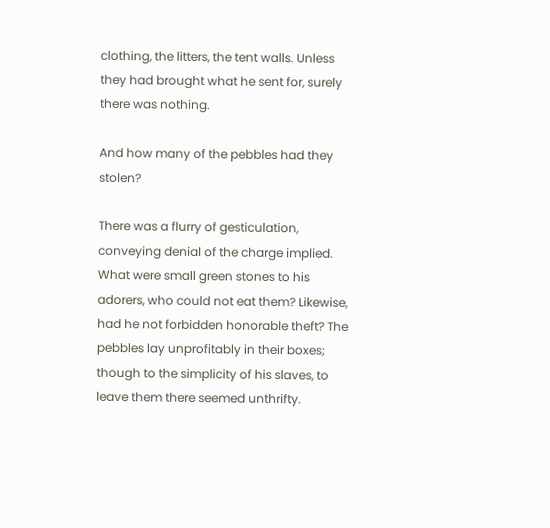clothing, the litters, the tent walls. Unless they had brought what he sent for, surely there was nothing.

And how many of the pebbles had they stolen?

There was a flurry of gesticulation, conveying denial of the charge implied. What were small green stones to his adorers, who could not eat them? Likewise, had he not forbidden honorable theft? The pebbles lay unprofitably in their boxes; though to the simplicity of his slaves, to leave them there seemed unthrifty.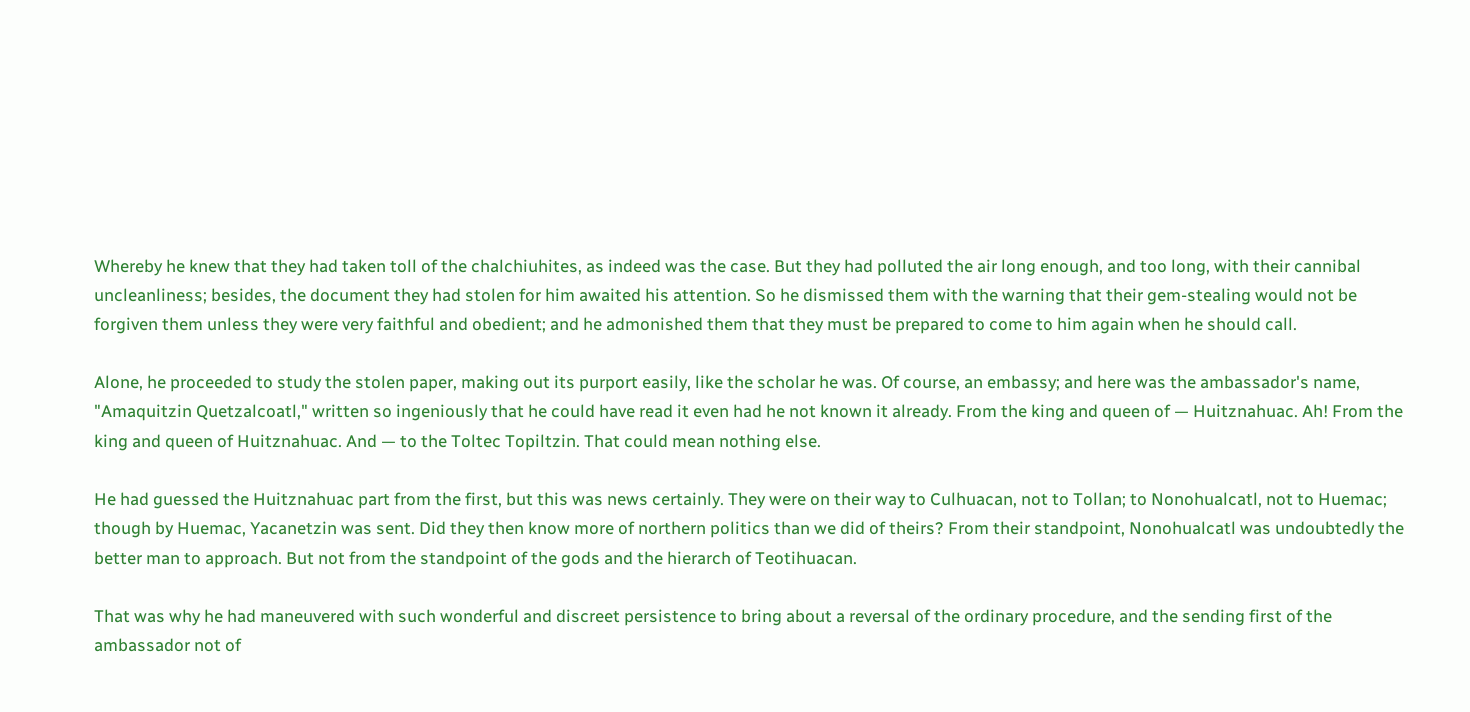Whereby he knew that they had taken toll of the chalchiuhites, as indeed was the case. But they had polluted the air long enough, and too long, with their cannibal uncleanliness; besides, the document they had stolen for him awaited his attention. So he dismissed them with the warning that their gem-stealing would not be forgiven them unless they were very faithful and obedient; and he admonished them that they must be prepared to come to him again when he should call.

Alone, he proceeded to study the stolen paper, making out its purport easily, like the scholar he was. Of course, an embassy; and here was the ambassador's name, "Amaquitzin Quetzalcoatl," written so ingeniously that he could have read it even had he not known it already. From the king and queen of — Huitznahuac. Ah! From the king and queen of Huitznahuac. And — to the Toltec Topiltzin. That could mean nothing else.

He had guessed the Huitznahuac part from the first, but this was news certainly. They were on their way to Culhuacan, not to Tollan; to Nonohualcatl, not to Huemac; though by Huemac, Yacanetzin was sent. Did they then know more of northern politics than we did of theirs? From their standpoint, Nonohualcatl was undoubtedly the better man to approach. But not from the standpoint of the gods and the hierarch of Teotihuacan.

That was why he had maneuvered with such wonderful and discreet persistence to bring about a reversal of the ordinary procedure, and the sending first of the ambassador not of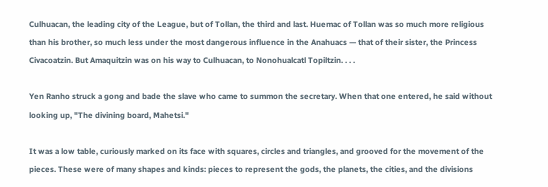Culhuacan, the leading city of the League, but of Tollan, the third and last. Huemac of Tollan was so much more religious than his brother, so much less under the most dangerous influence in the Anahuacs — that of their sister, the Princess Civacoatzin. But Amaquitzin was on his way to Culhuacan, to Nonohualcatl Topiltzin. . . .

Yen Ranho struck a gong and bade the slave who came to summon the secretary. When that one entered, he said without looking up, "The divining board, Mahetsi."

It was a low table, curiously marked on its face with squares, circles and triangles, and grooved for the movement of the pieces. These were of many shapes and kinds: pieces to represent the gods, the planets, the cities, and the divisions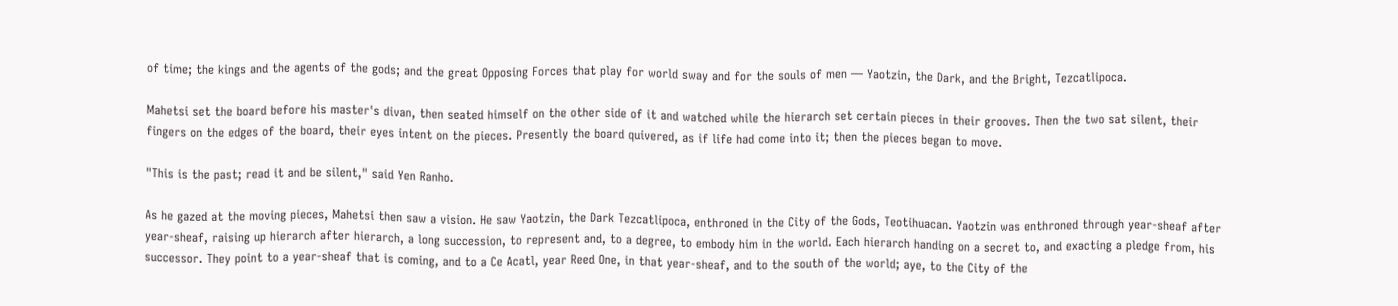of time; the kings and the agents of the gods; and the great Opposing Forces that play for world sway and for the souls of men — Yaotzin, the Dark, and the Bright, Tezcatlipoca.

Mahetsi set the board before his master's divan, then seated himself on the other side of it and watched while the hierarch set certain pieces in their grooves. Then the two sat silent, their fingers on the edges of the board, their eyes intent on the pieces. Presently the board quivered, as if life had come into it; then the pieces began to move.

"This is the past; read it and be silent," said Yen Ranho.

As he gazed at the moving pieces, Mahetsi then saw a vision. He saw Yaotzin, the Dark Tezcatlipoca, enthroned in the City of the Gods, Teotihuacan. Yaotzin was enthroned through year-sheaf after year-sheaf, raising up hierarch after hierarch, a long succession, to represent and, to a degree, to embody him in the world. Each hierarch handing on a secret to, and exacting a pledge from, his successor. They point to a year-sheaf that is coming, and to a Ce Acatl, year Reed One, in that year-sheaf, and to the south of the world; aye, to the City of the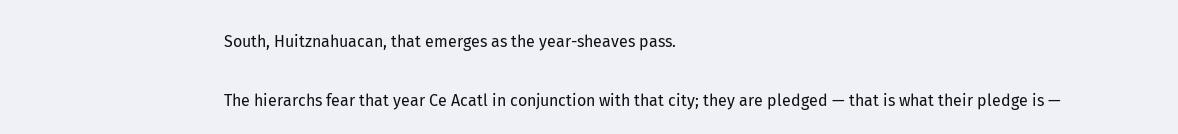South, Huitznahuacan, that emerges as the year-sheaves pass.

The hierarchs fear that year Ce Acatl in conjunction with that city; they are pledged — that is what their pledge is —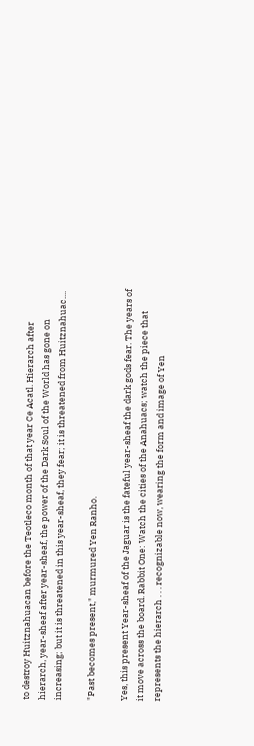to destroy Huitznahuacan before the Teotleco month of that year Ce Acatl. Hierarch after hierarch, year-sheaf after year-sheaf, the power of the Dark Soul of the World has gone on increasing; but it is threatened in this year-sheaf, they fear; it is threatened from Huitznahuac....

"Past becomes present," murmured Yen Ranho.

Yes, this present Year-sheaf of the Jaguar is the fateful year-sheaf the dark gods fear. The years of it move across the board. Rabbit One: Watch the cities of the Anahuacs; watch the piece that represents the hierarch . . . recognizable now, wearing the form and image of Yen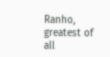Ranho, greatest of all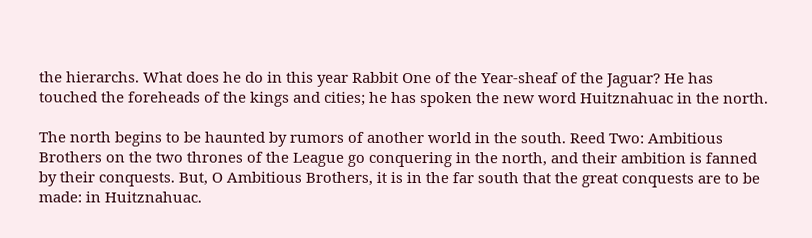the hierarchs. What does he do in this year Rabbit One of the Year-sheaf of the Jaguar? He has touched the foreheads of the kings and cities; he has spoken the new word Huitznahuac in the north.

The north begins to be haunted by rumors of another world in the south. Reed Two: Ambitious Brothers on the two thrones of the League go conquering in the north, and their ambition is fanned by their conquests. But, O Ambitious Brothers, it is in the far south that the great conquests are to be made: in Huitznahuac.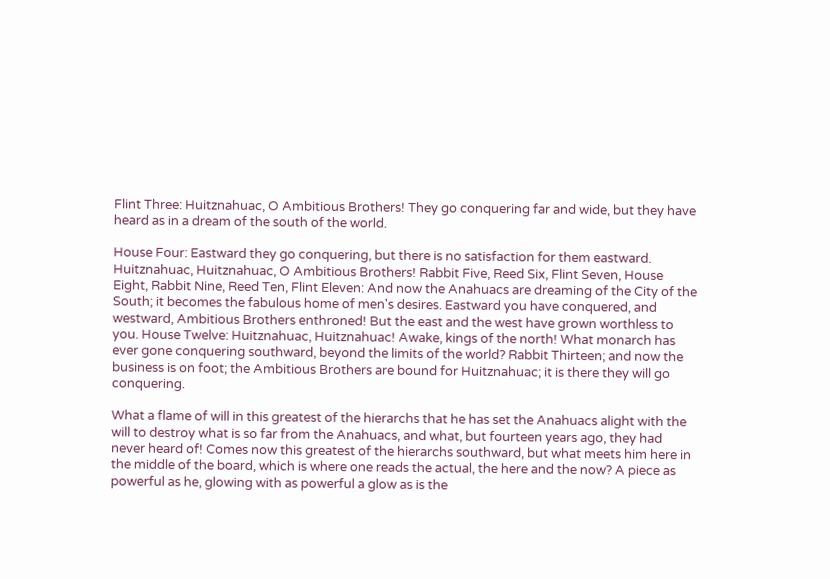Flint Three: Huitznahuac, O Ambitious Brothers! They go conquering far and wide, but they have heard as in a dream of the south of the world.

House Four: Eastward they go conquering, but there is no satisfaction for them eastward. Huitznahuac, Huitznahuac, O Ambitious Brothers! Rabbit Five, Reed Six, Flint Seven, House Eight, Rabbit Nine, Reed Ten, Flint Eleven: And now the Anahuacs are dreaming of the City of the South; it becomes the fabulous home of men's desires. Eastward you have conquered, and westward, Ambitious Brothers enthroned! But the east and the west have grown worthless to you. House Twelve: Huitznahuac, Huitznahuac! Awake, kings of the north! What monarch has ever gone conquering southward, beyond the limits of the world? Rabbit Thirteen; and now the business is on foot; the Ambitious Brothers are bound for Huitznahuac; it is there they will go conquering.

What a flame of will in this greatest of the hierarchs that he has set the Anahuacs alight with the will to destroy what is so far from the Anahuacs, and what, but fourteen years ago, they had never heard of! Comes now this greatest of the hierarchs southward, but what meets him here in the middle of the board, which is where one reads the actual, the here and the now? A piece as powerful as he, glowing with as powerful a glow as is the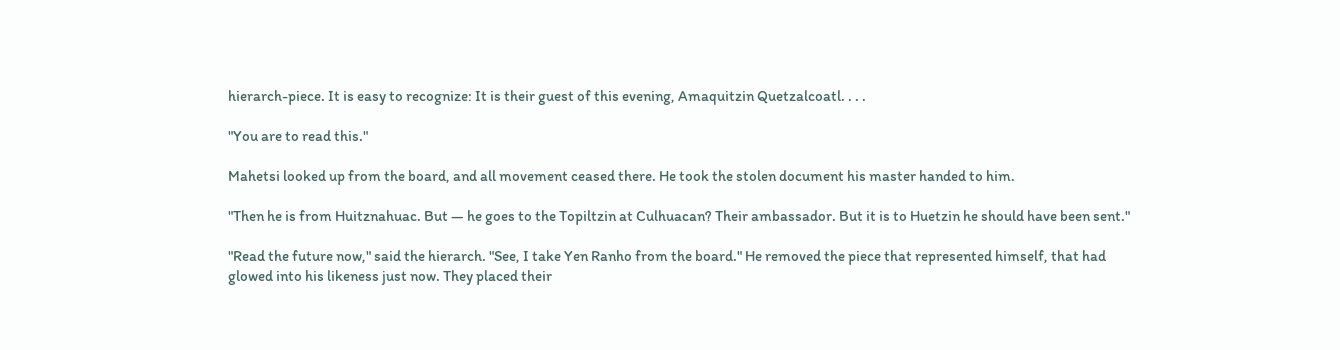hierarch-piece. It is easy to recognize: It is their guest of this evening, Amaquitzin Quetzalcoatl. . . .

"You are to read this."

Mahetsi looked up from the board, and all movement ceased there. He took the stolen document his master handed to him.

"Then he is from Huitznahuac. But — he goes to the Topiltzin at Culhuacan? Their ambassador. But it is to Huetzin he should have been sent."

"Read the future now," said the hierarch. "See, I take Yen Ranho from the board." He removed the piece that represented himself, that had glowed into his likeness just now. They placed their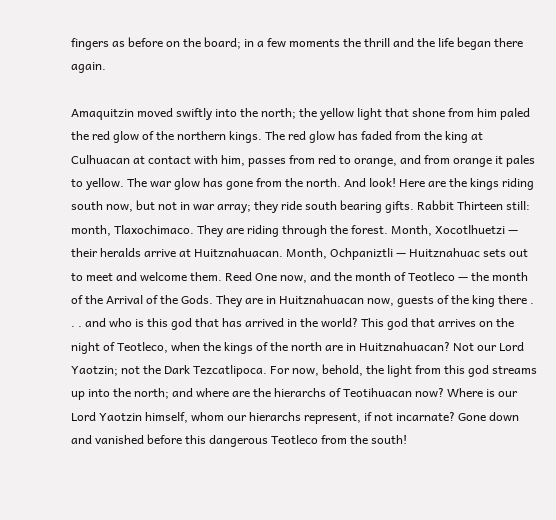fingers as before on the board; in a few moments the thrill and the life began there again.

Amaquitzin moved swiftly into the north; the yellow light that shone from him paled the red glow of the northern kings. The red glow has faded from the king at Culhuacan at contact with him, passes from red to orange, and from orange it pales to yellow. The war glow has gone from the north. And look! Here are the kings riding south now, but not in war array; they ride south bearing gifts. Rabbit Thirteen still: month, Tlaxochimaco. They are riding through the forest. Month, Xocotlhuetzi — their heralds arrive at Huitznahuacan. Month, Ochpaniztli — Huitznahuac sets out to meet and welcome them. Reed One now, and the month of Teotleco — the month of the Arrival of the Gods. They are in Huitznahuacan now, guests of the king there . . . and who is this god that has arrived in the world? This god that arrives on the night of Teotleco, when the kings of the north are in Huitznahuacan? Not our Lord Yaotzin; not the Dark Tezcatlipoca. For now, behold, the light from this god streams up into the north; and where are the hierarchs of Teotihuacan now? Where is our Lord Yaotzin himself, whom our hierarchs represent, if not incarnate? Gone down and vanished before this dangerous Teotleco from the south!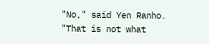"No," said Yen Ranho. "That is not what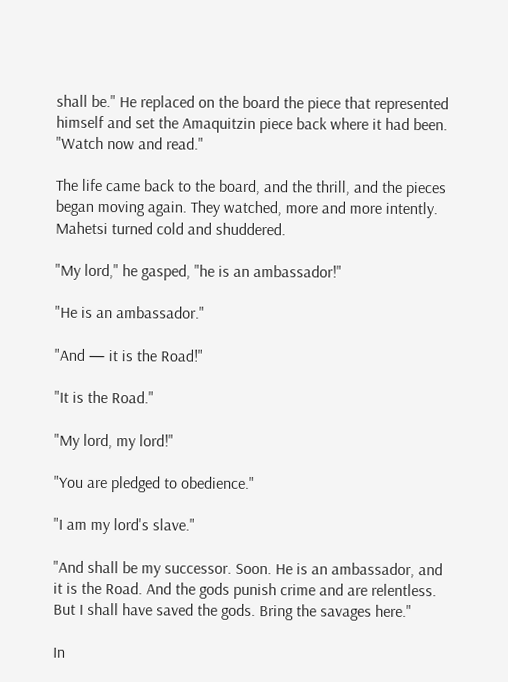shall be." He replaced on the board the piece that represented himself and set the Amaquitzin piece back where it had been. "Watch now and read."

The life came back to the board, and the thrill, and the pieces began moving again. They watched, more and more intently. Mahetsi turned cold and shuddered.

"My lord," he gasped, "he is an ambassador!"

"He is an ambassador."

"And — it is the Road!"

"It is the Road."

"My lord, my lord!"

"You are pledged to obedience."

"I am my lord's slave."

"And shall be my successor. Soon. He is an ambassador, and it is the Road. And the gods punish crime and are relentless. But I shall have saved the gods. Bring the savages here."

In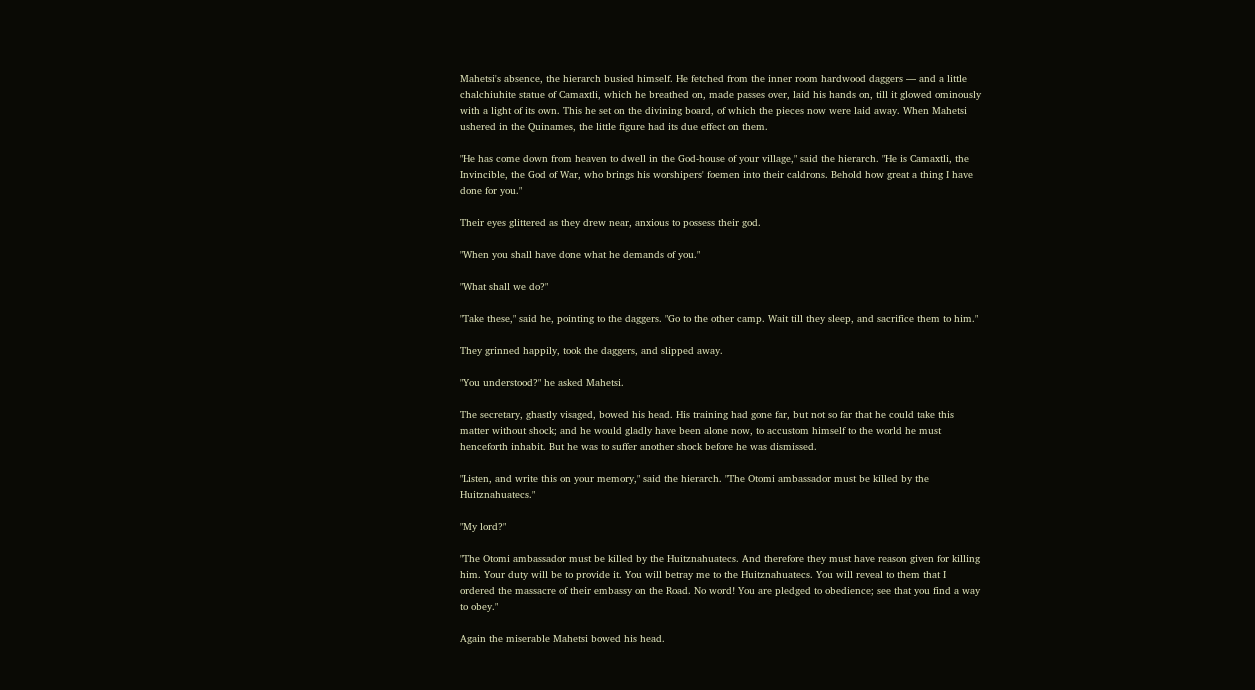Mahetsi's absence, the hierarch busied himself. He fetched from the inner room hardwood daggers — and a little chalchiuhite statue of Camaxtli, which he breathed on, made passes over, laid his hands on, till it glowed ominously with a light of its own. This he set on the divining board, of which the pieces now were laid away. When Mahetsi ushered in the Quinames, the little figure had its due effect on them.

"He has come down from heaven to dwell in the God-house of your village," said the hierarch. "He is Camaxtli, the Invincible, the God of War, who brings his worshipers' foemen into their caldrons. Behold how great a thing I have done for you."

Their eyes glittered as they drew near, anxious to possess their god.

"When you shall have done what he demands of you."

"What shall we do?"

"Take these," said he, pointing to the daggers. "Go to the other camp. Wait till they sleep, and sacrifice them to him."

They grinned happily, took the daggers, and slipped away.

"You understood?" he asked Mahetsi.

The secretary, ghastly visaged, bowed his head. His training had gone far, but not so far that he could take this matter without shock; and he would gladly have been alone now, to accustom himself to the world he must henceforth inhabit. But he was to suffer another shock before he was dismissed.

"Listen, and write this on your memory," said the hierarch. "The Otomi ambassador must be killed by the Huitznahuatecs."

"My lord?"

"The Otomi ambassador must be killed by the Huitznahuatecs. And therefore they must have reason given for killing him. Your duty will be to provide it. You will betray me to the Huitznahuatecs. You will reveal to them that I ordered the massacre of their embassy on the Road. No word! You are pledged to obedience; see that you find a way to obey."

Again the miserable Mahetsi bowed his head.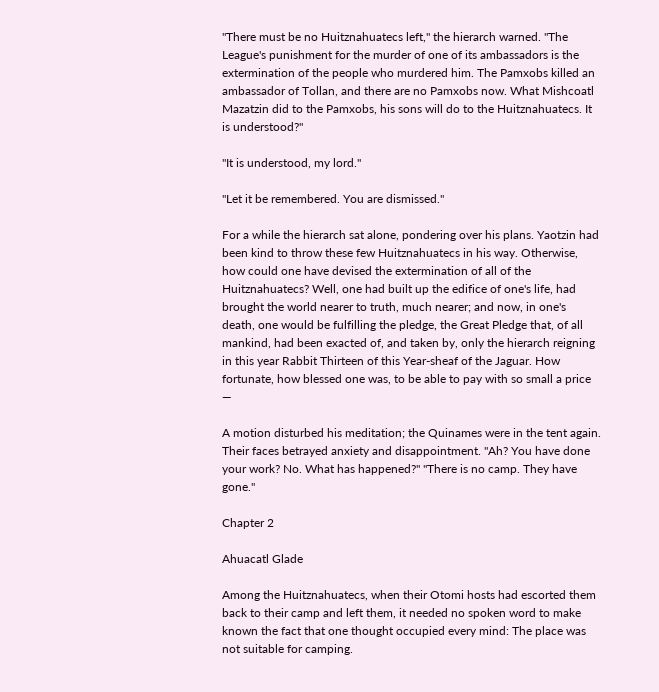"There must be no Huitznahuatecs left," the hierarch warned. "The League's punishment for the murder of one of its ambassadors is the extermination of the people who murdered him. The Pamxobs killed an ambassador of Tollan, and there are no Pamxobs now. What Mishcoatl Mazatzin did to the Pamxobs, his sons will do to the Huitznahuatecs. It is understood?"

"It is understood, my lord."

"Let it be remembered. You are dismissed."

For a while the hierarch sat alone, pondering over his plans. Yaotzin had been kind to throw these few Huitznahuatecs in his way. Otherwise, how could one have devised the extermination of all of the Huitznahuatecs? Well, one had built up the edifice of one's life, had brought the world nearer to truth, much nearer; and now, in one's death, one would be fulfilling the pledge, the Great Pledge that, of all mankind, had been exacted of, and taken by, only the hierarch reigning in this year Rabbit Thirteen of this Year-sheaf of the Jaguar. How fortunate, how blessed one was, to be able to pay with so small a price —

A motion disturbed his meditation; the Quinames were in the tent again. Their faces betrayed anxiety and disappointment. "Ah? You have done your work? No. What has happened?" "There is no camp. They have gone."

Chapter 2

Ahuacatl Glade

Among the Huitznahuatecs, when their Otomi hosts had escorted them back to their camp and left them, it needed no spoken word to make known the fact that one thought occupied every mind: The place was not suitable for camping.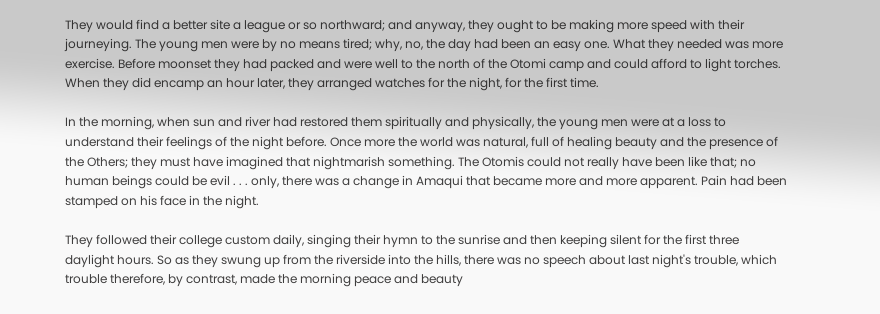They would find a better site a league or so northward; and anyway, they ought to be making more speed with their journeying. The young men were by no means tired; why, no, the day had been an easy one. What they needed was more exercise. Before moonset they had packed and were well to the north of the Otomi camp and could afford to light torches. When they did encamp an hour later, they arranged watches for the night, for the first time.

In the morning, when sun and river had restored them spiritually and physically, the young men were at a loss to understand their feelings of the night before. Once more the world was natural, full of healing beauty and the presence of the Others; they must have imagined that nightmarish something. The Otomis could not really have been like that; no human beings could be evil . . . only, there was a change in Amaqui that became more and more apparent. Pain had been stamped on his face in the night.

They followed their college custom daily, singing their hymn to the sunrise and then keeping silent for the first three daylight hours. So as they swung up from the riverside into the hills, there was no speech about last night's trouble, which trouble therefore, by contrast, made the morning peace and beauty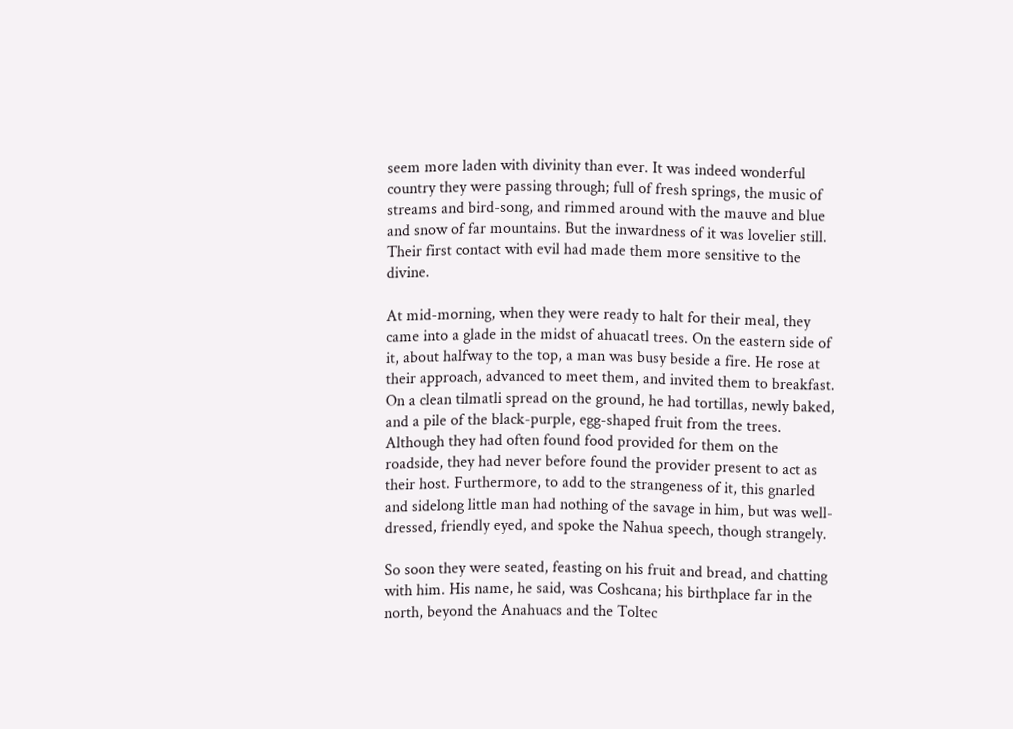seem more laden with divinity than ever. It was indeed wonderful country they were passing through; full of fresh springs, the music of streams and bird-song, and rimmed around with the mauve and blue and snow of far mountains. But the inwardness of it was lovelier still. Their first contact with evil had made them more sensitive to the divine.

At mid-morning, when they were ready to halt for their meal, they came into a glade in the midst of ahuacatl trees. On the eastern side of it, about halfway to the top, a man was busy beside a fire. He rose at their approach, advanced to meet them, and invited them to breakfast. On a clean tilmatli spread on the ground, he had tortillas, newly baked, and a pile of the black-purple, egg-shaped fruit from the trees. Although they had often found food provided for them on the roadside, they had never before found the provider present to act as their host. Furthermore, to add to the strangeness of it, this gnarled and sidelong little man had nothing of the savage in him, but was well-dressed, friendly eyed, and spoke the Nahua speech, though strangely.

So soon they were seated, feasting on his fruit and bread, and chatting with him. His name, he said, was Coshcana; his birthplace far in the north, beyond the Anahuacs and the Toltec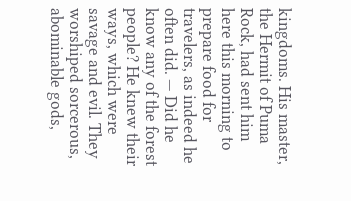kingdoms. His master, the Hermit of Puma Rock, had sent him here this morning to prepare food for travelers, as indeed he often did. — Did he know any of the forest people? He knew their ways, which were savage and evil. They worshiped sorcerous, abominable gods,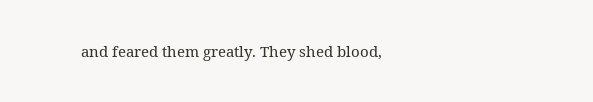and feared them greatly. They shed blood,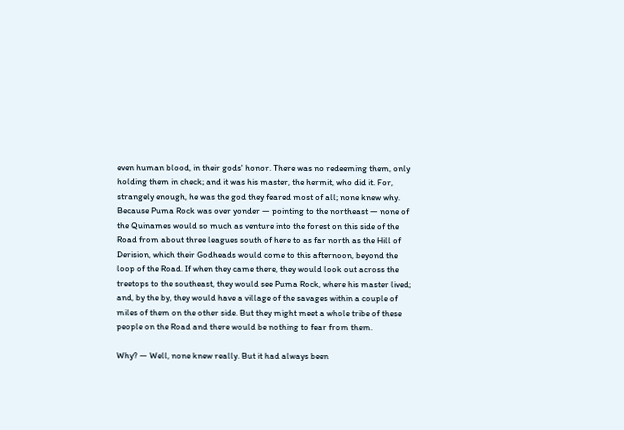even human blood, in their gods' honor. There was no redeeming them, only holding them in check; and it was his master, the hermit, who did it. For, strangely enough, he was the god they feared most of all; none knew why. Because Puma Rock was over yonder — pointing to the northeast — none of the Quinames would so much as venture into the forest on this side of the Road from about three leagues south of here to as far north as the Hill of Derision, which their Godheads would come to this afternoon, beyond the loop of the Road. If when they came there, they would look out across the treetops to the southeast, they would see Puma Rock, where his master lived; and, by the by, they would have a village of the savages within a couple of miles of them on the other side. But they might meet a whole tribe of these people on the Road and there would be nothing to fear from them.

Why? — Well, none knew really. But it had always been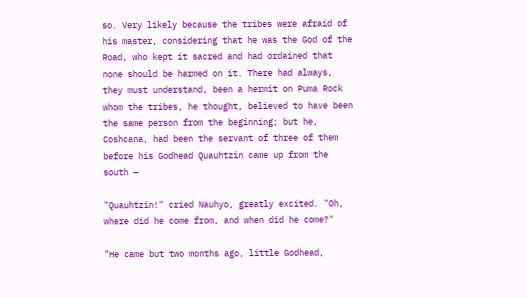so. Very likely because the tribes were afraid of his master, considering that he was the God of the Road, who kept it sacred and had ordained that none should be harmed on it. There had always, they must understand, been a hermit on Puma Rock whom the tribes, he thought, believed to have been the same person from the beginning; but he, Coshcana, had been the servant of three of them before his Godhead Quauhtzin came up from the south —

"Quauhtzin!" cried Nauhyo, greatly excited. "Oh, where did he come from, and when did he come?"

"He came but two months ago, little Godhead,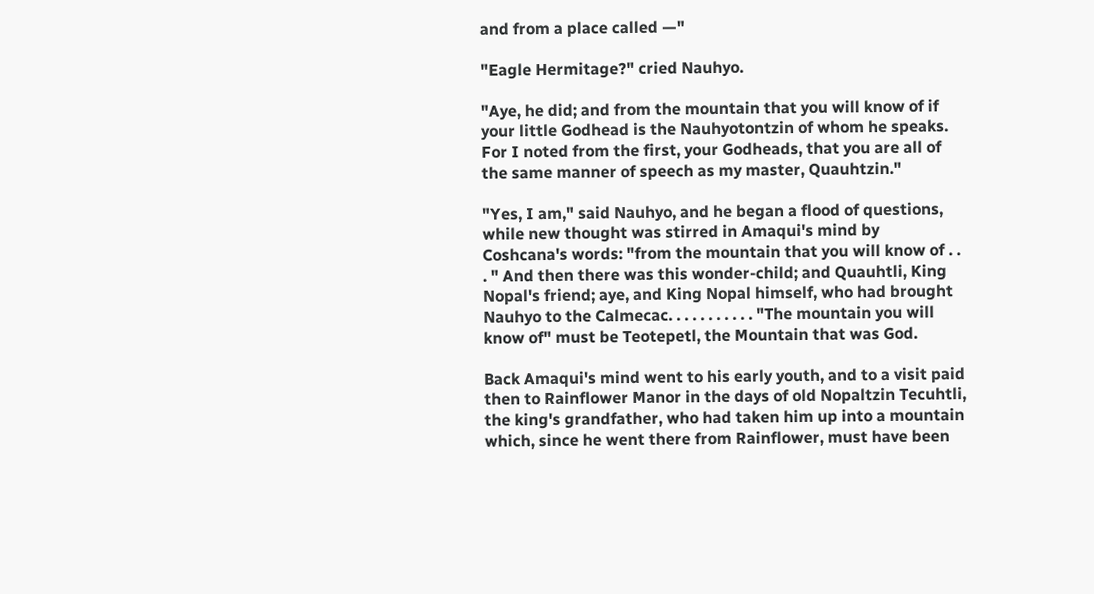and from a place called —"

"Eagle Hermitage?" cried Nauhyo.

"Aye, he did; and from the mountain that you will know of if your little Godhead is the Nauhyotontzin of whom he speaks. For I noted from the first, your Godheads, that you are all of the same manner of speech as my master, Quauhtzin."

"Yes, I am," said Nauhyo, and he began a flood of questions, while new thought was stirred in Amaqui's mind by Coshcana's words: "from the mountain that you will know of . . . " And then there was this wonder-child; and Quauhtli, King Nopal's friend; aye, and King Nopal himself, who had brought Nauhyo to the Calmecac. . . . . . . . . . . "The mountain you will know of" must be Teotepetl, the Mountain that was God.

Back Amaqui's mind went to his early youth, and to a visit paid then to Rainflower Manor in the days of old Nopaltzin Tecuhtli, the king's grandfather, who had taken him up into a mountain which, since he went there from Rainflower, must have been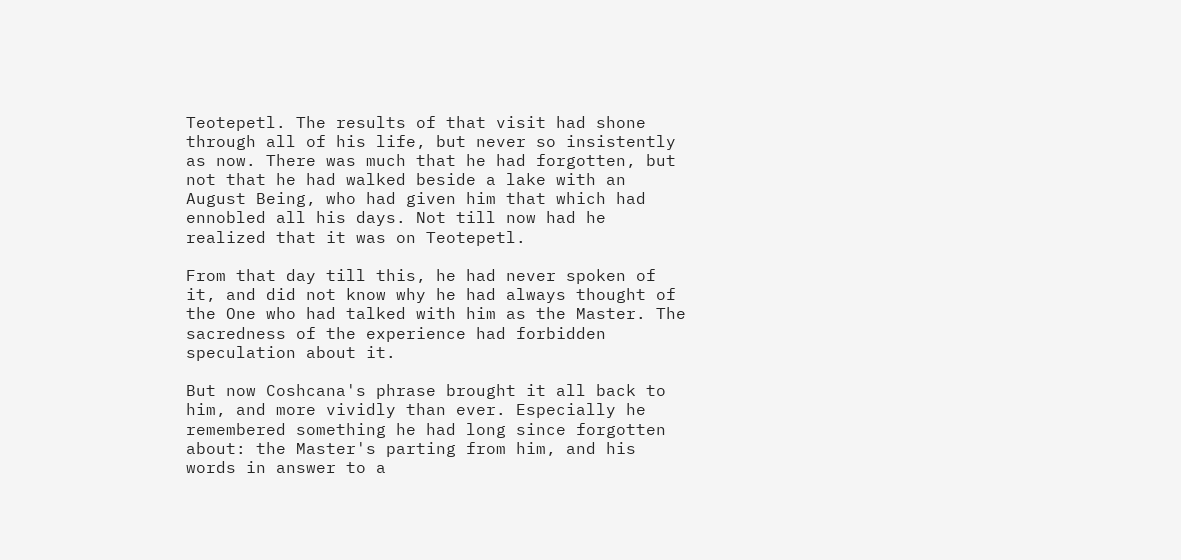Teotepetl. The results of that visit had shone through all of his life, but never so insistently as now. There was much that he had forgotten, but not that he had walked beside a lake with an August Being, who had given him that which had ennobled all his days. Not till now had he realized that it was on Teotepetl.

From that day till this, he had never spoken of it, and did not know why he had always thought of the One who had talked with him as the Master. The sacredness of the experience had forbidden speculation about it.

But now Coshcana's phrase brought it all back to him, and more vividly than ever. Especially he remembered something he had long since forgotten about: the Master's parting from him, and his words in answer to a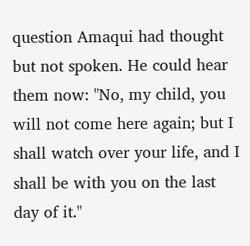question Amaqui had thought but not spoken. He could hear them now: "No, my child, you will not come here again; but I shall watch over your life, and I shall be with you on the last day of it."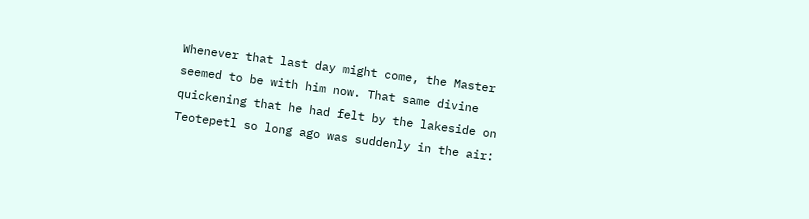Whenever that last day might come, the Master seemed to be with him now. That same divine quickening that he had felt by the lakeside on Teotepetl so long ago was suddenly in the air: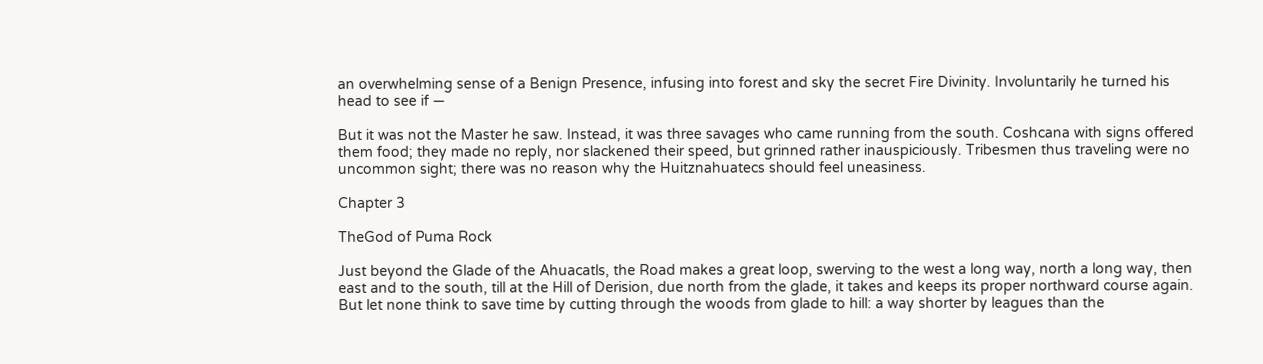an overwhelming sense of a Benign Presence, infusing into forest and sky the secret Fire Divinity. Involuntarily he turned his head to see if —

But it was not the Master he saw. Instead, it was three savages who came running from the south. Coshcana with signs offered them food; they made no reply, nor slackened their speed, but grinned rather inauspiciously. Tribesmen thus traveling were no uncommon sight; there was no reason why the Huitznahuatecs should feel uneasiness.

Chapter 3

TheGod of Puma Rock

Just beyond the Glade of the Ahuacatls, the Road makes a great loop, swerving to the west a long way, north a long way, then east and to the south, till at the Hill of Derision, due north from the glade, it takes and keeps its proper northward course again. But let none think to save time by cutting through the woods from glade to hill: a way shorter by leagues than the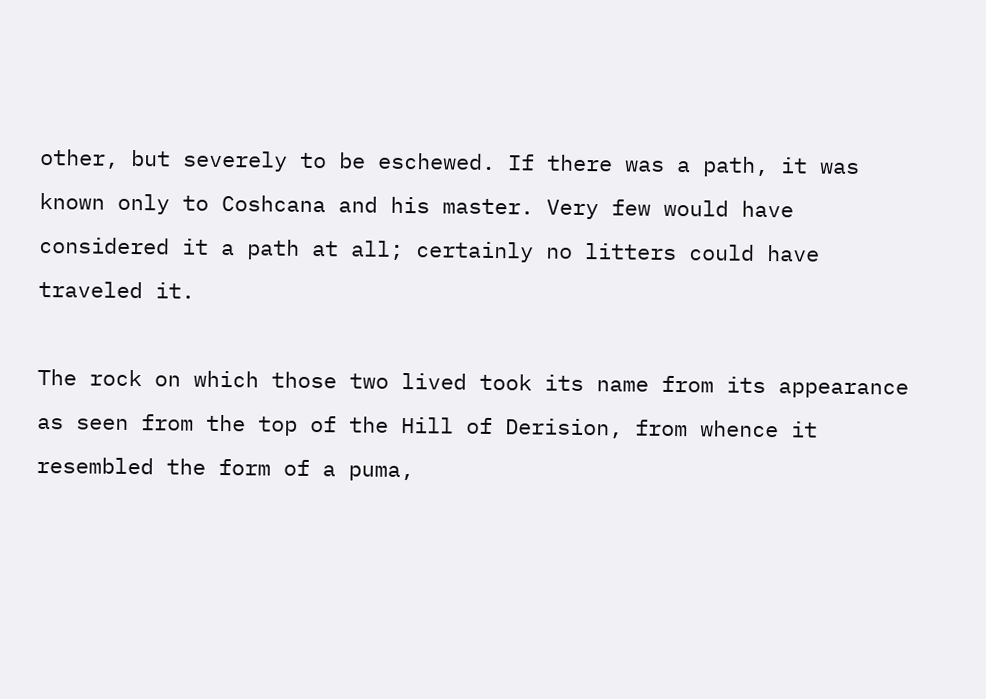other, but severely to be eschewed. If there was a path, it was known only to Coshcana and his master. Very few would have considered it a path at all; certainly no litters could have traveled it.

The rock on which those two lived took its name from its appearance as seen from the top of the Hill of Derision, from whence it resembled the form of a puma,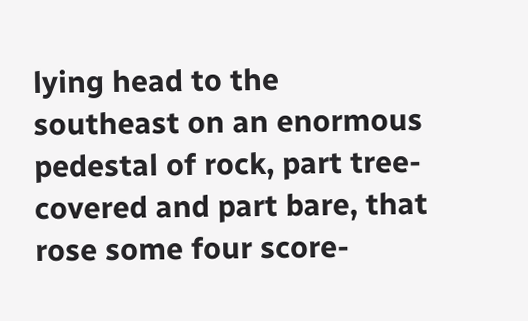lying head to the southeast on an enormous pedestal of rock, part tree-covered and part bare, that rose some four score-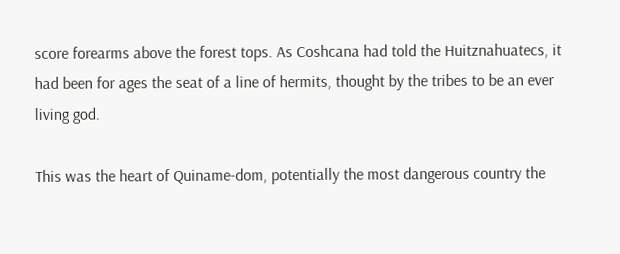score forearms above the forest tops. As Coshcana had told the Huitznahuatecs, it had been for ages the seat of a line of hermits, thought by the tribes to be an ever living god.

This was the heart of Quiname-dom, potentially the most dangerous country the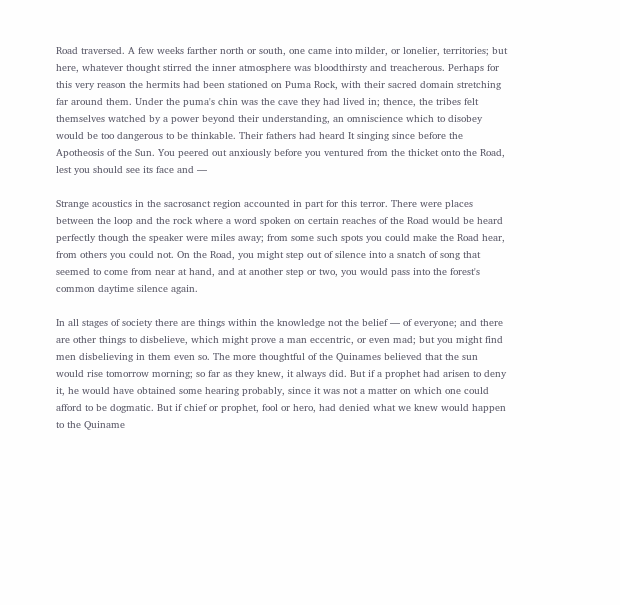Road traversed. A few weeks farther north or south, one came into milder, or lonelier, territories; but here, whatever thought stirred the inner atmosphere was bloodthirsty and treacherous. Perhaps for this very reason the hermits had been stationed on Puma Rock, with their sacred domain stretching far around them. Under the puma's chin was the cave they had lived in; thence, the tribes felt themselves watched by a power beyond their understanding, an omniscience which to disobey would be too dangerous to be thinkable. Their fathers had heard It singing since before the Apotheosis of the Sun. You peered out anxiously before you ventured from the thicket onto the Road, lest you should see its face and —

Strange acoustics in the sacrosanct region accounted in part for this terror. There were places between the loop and the rock where a word spoken on certain reaches of the Road would be heard perfectly though the speaker were miles away; from some such spots you could make the Road hear, from others you could not. On the Road, you might step out of silence into a snatch of song that seemed to come from near at hand, and at another step or two, you would pass into the forest's common daytime silence again.

In all stages of society there are things within the knowledge not the belief — of everyone; and there are other things to disbelieve, which might prove a man eccentric, or even mad; but you might find men disbelieving in them even so. The more thoughtful of the Quinames believed that the sun would rise tomorrow morning; so far as they knew, it always did. But if a prophet had arisen to deny it, he would have obtained some hearing probably, since it was not a matter on which one could afford to be dogmatic. But if chief or prophet, fool or hero, had denied what we knew would happen to the Quiname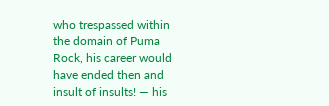who trespassed within the domain of Puma Rock, his career would have ended then and insult of insults! — his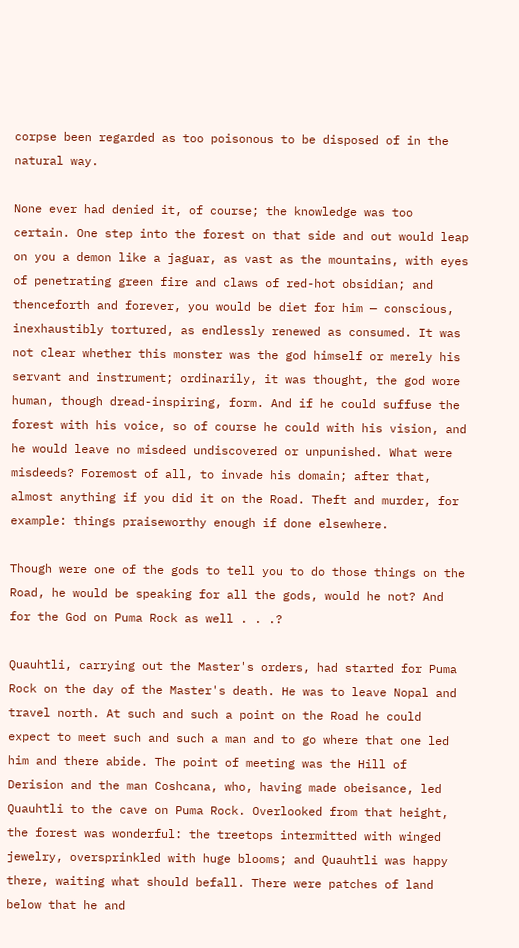corpse been regarded as too poisonous to be disposed of in the natural way.

None ever had denied it, of course; the knowledge was too certain. One step into the forest on that side and out would leap on you a demon like a jaguar, as vast as the mountains, with eyes of penetrating green fire and claws of red-hot obsidian; and thenceforth and forever, you would be diet for him — conscious, inexhaustibly tortured, as endlessly renewed as consumed. It was not clear whether this monster was the god himself or merely his servant and instrument; ordinarily, it was thought, the god wore human, though dread-inspiring, form. And if he could suffuse the forest with his voice, so of course he could with his vision, and he would leave no misdeed undiscovered or unpunished. What were misdeeds? Foremost of all, to invade his domain; after that, almost anything if you did it on the Road. Theft and murder, for example: things praiseworthy enough if done elsewhere.

Though were one of the gods to tell you to do those things on the Road, he would be speaking for all the gods, would he not? And for the God on Puma Rock as well . . .?

Quauhtli, carrying out the Master's orders, had started for Puma Rock on the day of the Master's death. He was to leave Nopal and travel north. At such and such a point on the Road he could expect to meet such and such a man and to go where that one led him and there abide. The point of meeting was the Hill of Derision and the man Coshcana, who, having made obeisance, led Quauhtli to the cave on Puma Rock. Overlooked from that height, the forest was wonderful: the treetops intermitted with winged jewelry, oversprinkled with huge blooms; and Quauhtli was happy there, waiting what should befall. There were patches of land below that he and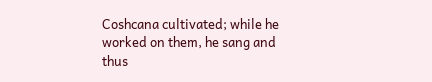Coshcana cultivated; while he worked on them, he sang and thus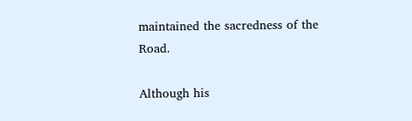maintained the sacredness of the Road.

Although his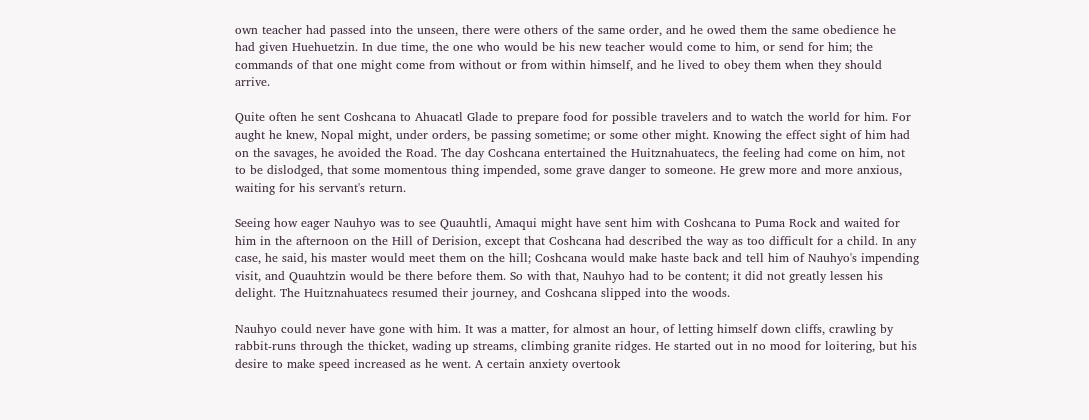own teacher had passed into the unseen, there were others of the same order, and he owed them the same obedience he had given Huehuetzin. In due time, the one who would be his new teacher would come to him, or send for him; the commands of that one might come from without or from within himself, and he lived to obey them when they should arrive.

Quite often he sent Coshcana to Ahuacatl Glade to prepare food for possible travelers and to watch the world for him. For aught he knew, Nopal might, under orders, be passing sometime; or some other might. Knowing the effect sight of him had on the savages, he avoided the Road. The day Coshcana entertained the Huitznahuatecs, the feeling had come on him, not to be dislodged, that some momentous thing impended, some grave danger to someone. He grew more and more anxious, waiting for his servant's return.

Seeing how eager Nauhyo was to see Quauhtli, Amaqui might have sent him with Coshcana to Puma Rock and waited for him in the afternoon on the Hill of Derision, except that Coshcana had described the way as too difficult for a child. In any case, he said, his master would meet them on the hill; Coshcana would make haste back and tell him of Nauhyo's impending visit, and Quauhtzin would be there before them. So with that, Nauhyo had to be content; it did not greatly lessen his delight. The Huitznahuatecs resumed their journey, and Coshcana slipped into the woods.

Nauhyo could never have gone with him. It was a matter, for almost an hour, of letting himself down cliffs, crawling by rabbit-runs through the thicket, wading up streams, climbing granite ridges. He started out in no mood for loitering, but his desire to make speed increased as he went. A certain anxiety overtook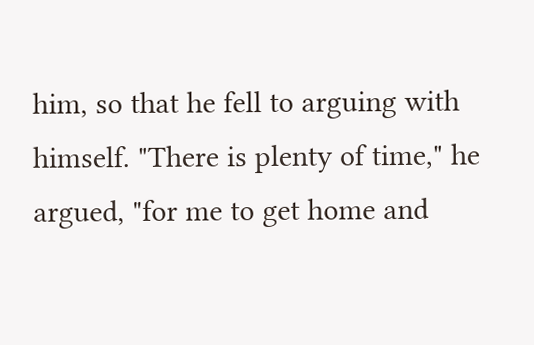him, so that he fell to arguing with himself. "There is plenty of time," he argued, "for me to get home and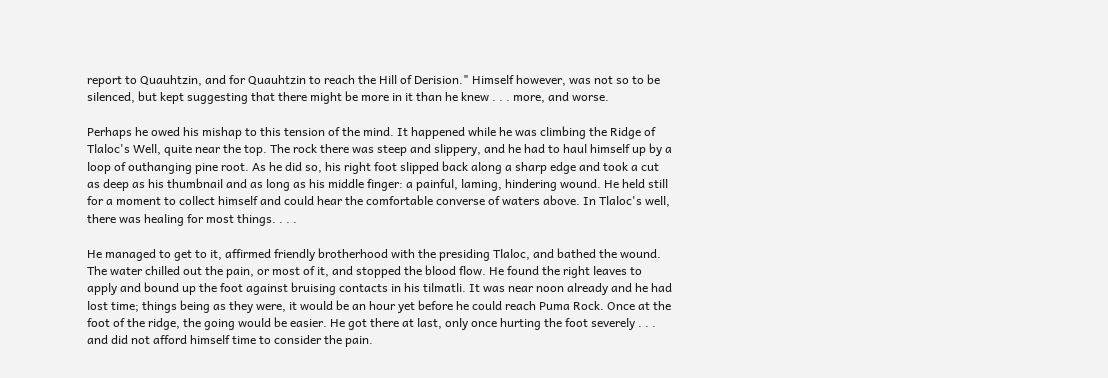report to Quauhtzin, and for Quauhtzin to reach the Hill of Derision." Himself however, was not so to be silenced, but kept suggesting that there might be more in it than he knew . . . more, and worse.

Perhaps he owed his mishap to this tension of the mind. It happened while he was climbing the Ridge of Tlaloc's Well, quite near the top. The rock there was steep and slippery, and he had to haul himself up by a loop of outhanging pine root. As he did so, his right foot slipped back along a sharp edge and took a cut as deep as his thumbnail and as long as his middle finger: a painful, laming, hindering wound. He held still for a moment to collect himself and could hear the comfortable converse of waters above. In Tlaloc's well, there was healing for most things. . . .

He managed to get to it, affirmed friendly brotherhood with the presiding Tlaloc, and bathed the wound. The water chilled out the pain, or most of it, and stopped the blood flow. He found the right leaves to apply and bound up the foot against bruising contacts in his tilmatli. It was near noon already and he had lost time; things being as they were, it would be an hour yet before he could reach Puma Rock. Once at the foot of the ridge, the going would be easier. He got there at last, only once hurting the foot severely . . . and did not afford himself time to consider the pain.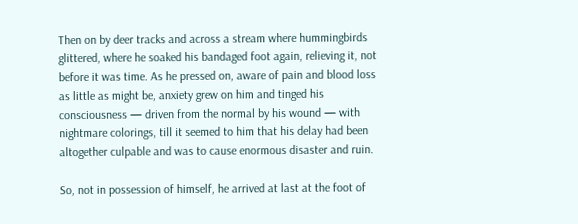Then on by deer tracks and across a stream where hummingbirds glittered, where he soaked his bandaged foot again, relieving it, not before it was time. As he pressed on, aware of pain and blood loss as little as might be, anxiety grew on him and tinged his consciousness — driven from the normal by his wound — with nightmare colorings, till it seemed to him that his delay had been altogether culpable and was to cause enormous disaster and ruin.

So, not in possession of himself, he arrived at last at the foot of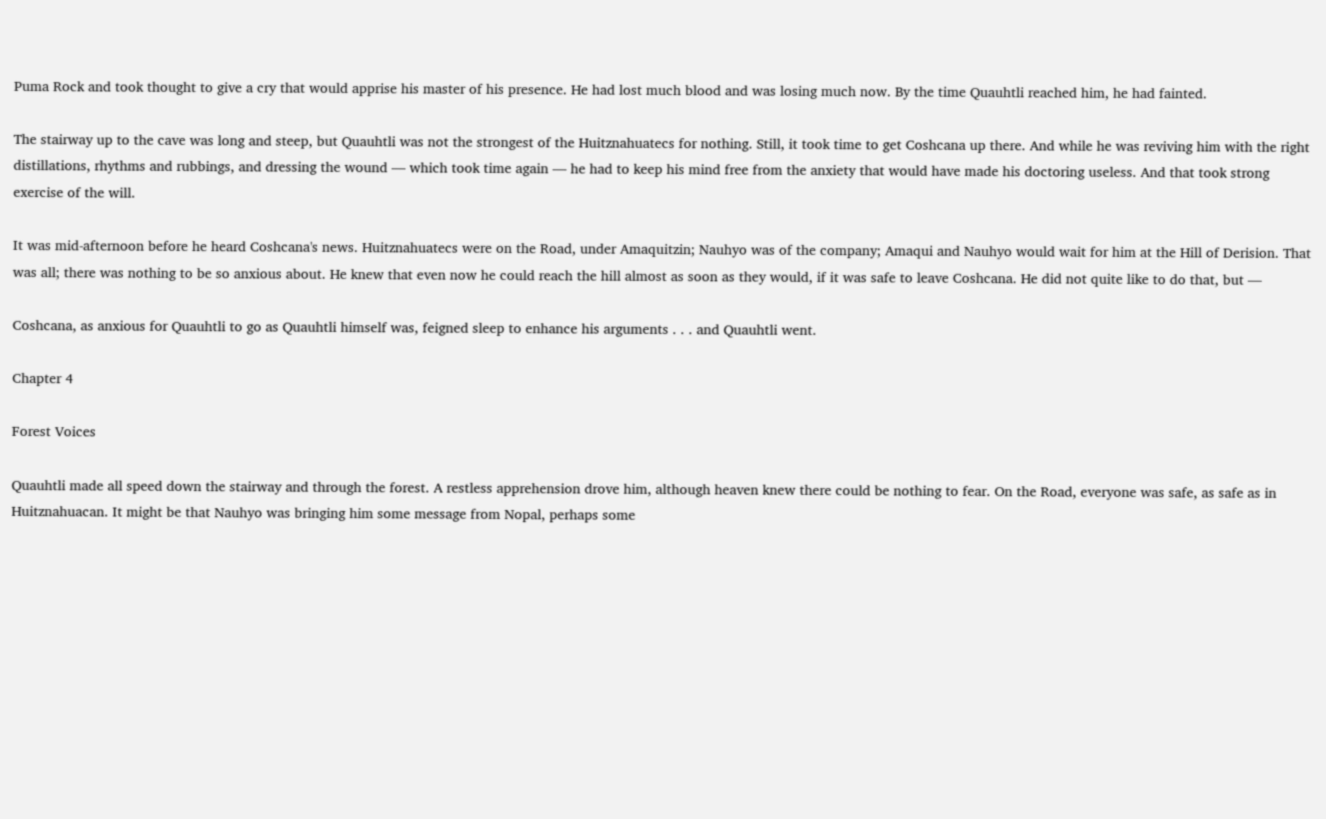Puma Rock and took thought to give a cry that would apprise his master of his presence. He had lost much blood and was losing much now. By the time Quauhtli reached him, he had fainted.

The stairway up to the cave was long and steep, but Quauhtli was not the strongest of the Huitznahuatecs for nothing. Still, it took time to get Coshcana up there. And while he was reviving him with the right distillations, rhythms and rubbings, and dressing the wound — which took time again — he had to keep his mind free from the anxiety that would have made his doctoring useless. And that took strong exercise of the will.

It was mid-afternoon before he heard Coshcana's news. Huitznahuatecs were on the Road, under Amaquitzin; Nauhyo was of the company; Amaqui and Nauhyo would wait for him at the Hill of Derision. That was all; there was nothing to be so anxious about. He knew that even now he could reach the hill almost as soon as they would, if it was safe to leave Coshcana. He did not quite like to do that, but —

Coshcana, as anxious for Quauhtli to go as Quauhtli himself was, feigned sleep to enhance his arguments . . . and Quauhtli went.

Chapter 4

Forest Voices

Quauhtli made all speed down the stairway and through the forest. A restless apprehension drove him, although heaven knew there could be nothing to fear. On the Road, everyone was safe, as safe as in Huitznahuacan. It might be that Nauhyo was bringing him some message from Nopal, perhaps some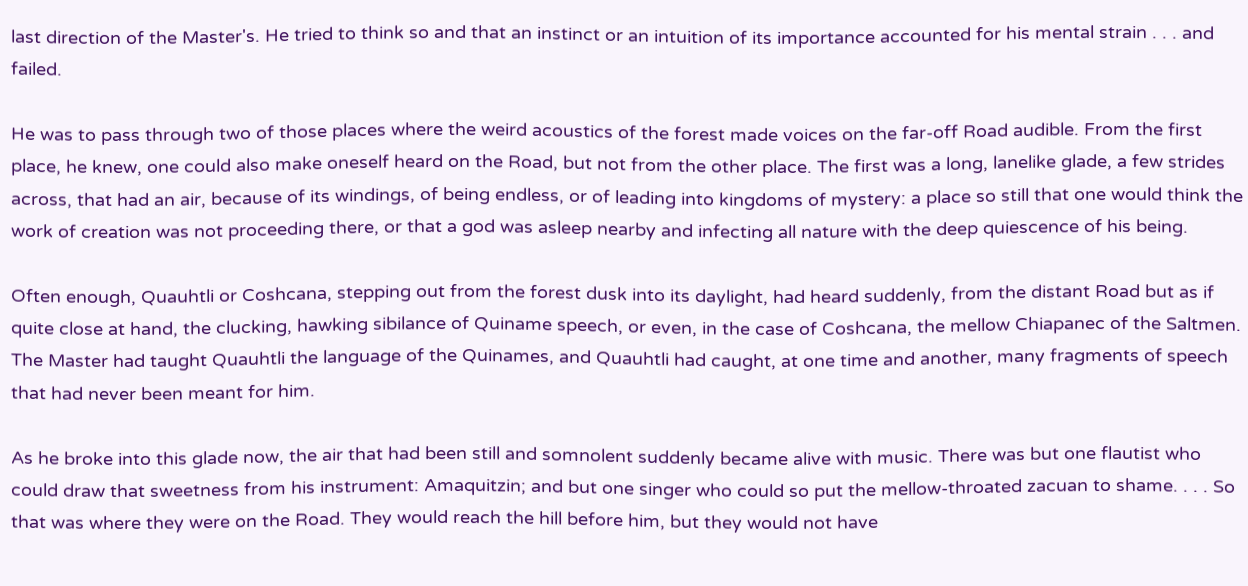last direction of the Master's. He tried to think so and that an instinct or an intuition of its importance accounted for his mental strain . . . and failed.

He was to pass through two of those places where the weird acoustics of the forest made voices on the far-off Road audible. From the first place, he knew, one could also make oneself heard on the Road, but not from the other place. The first was a long, lanelike glade, a few strides across, that had an air, because of its windings, of being endless, or of leading into kingdoms of mystery: a place so still that one would think the work of creation was not proceeding there, or that a god was asleep nearby and infecting all nature with the deep quiescence of his being.

Often enough, Quauhtli or Coshcana, stepping out from the forest dusk into its daylight, had heard suddenly, from the distant Road but as if quite close at hand, the clucking, hawking sibilance of Quiname speech, or even, in the case of Coshcana, the mellow Chiapanec of the Saltmen. The Master had taught Quauhtli the language of the Quinames, and Quauhtli had caught, at one time and another, many fragments of speech that had never been meant for him.

As he broke into this glade now, the air that had been still and somnolent suddenly became alive with music. There was but one flautist who could draw that sweetness from his instrument: Amaquitzin; and but one singer who could so put the mellow-throated zacuan to shame. . . . So that was where they were on the Road. They would reach the hill before him, but they would not have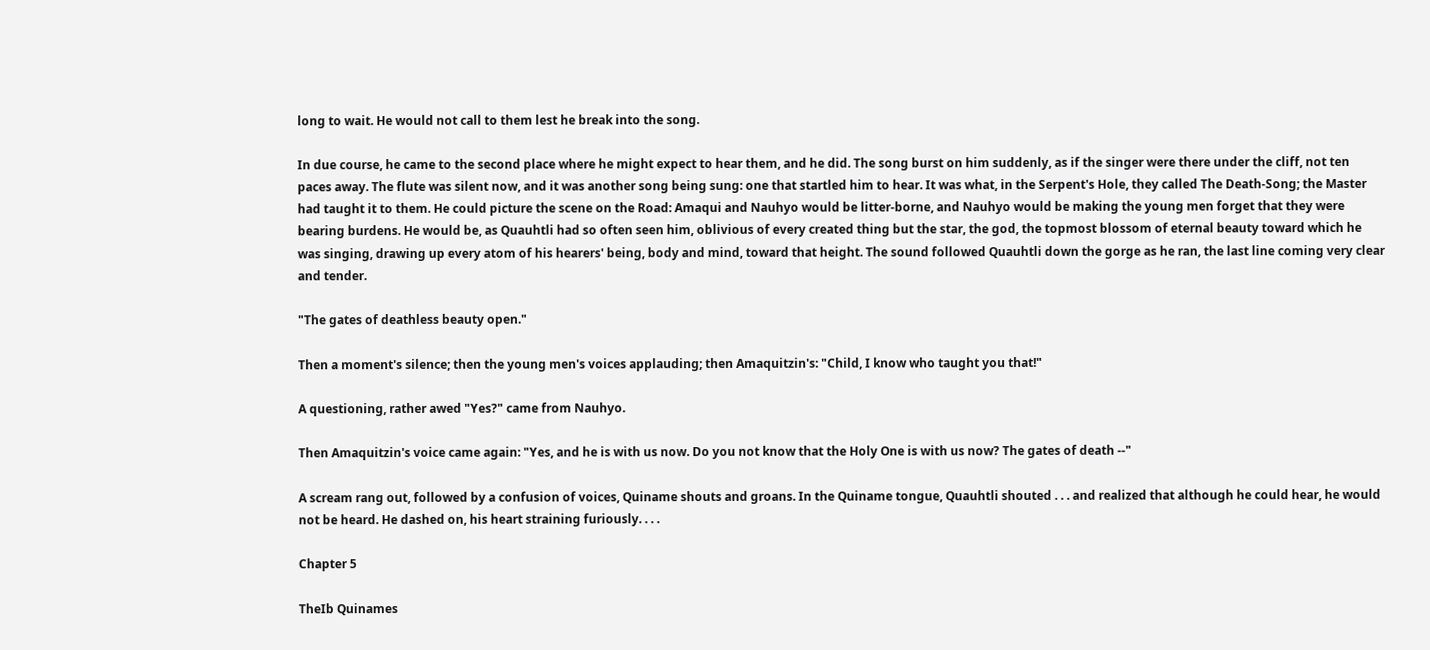long to wait. He would not call to them lest he break into the song.

In due course, he came to the second place where he might expect to hear them, and he did. The song burst on him suddenly, as if the singer were there under the cliff, not ten paces away. The flute was silent now, and it was another song being sung: one that startled him to hear. It was what, in the Serpent's Hole, they called The Death-Song; the Master had taught it to them. He could picture the scene on the Road: Amaqui and Nauhyo would be litter-borne, and Nauhyo would be making the young men forget that they were bearing burdens. He would be, as Quauhtli had so often seen him, oblivious of every created thing but the star, the god, the topmost blossom of eternal beauty toward which he was singing, drawing up every atom of his hearers' being, body and mind, toward that height. The sound followed Quauhtli down the gorge as he ran, the last line coming very clear and tender.

"The gates of deathless beauty open."

Then a moment's silence; then the young men's voices applauding; then Amaquitzin's: "Child, I know who taught you that!"

A questioning, rather awed "Yes?" came from Nauhyo.

Then Amaquitzin's voice came again: "Yes, and he is with us now. Do you not know that the Holy One is with us now? The gates of death --"

A scream rang out, followed by a confusion of voices, Quiname shouts and groans. In the Quiname tongue, Quauhtli shouted . . . and realized that although he could hear, he would not be heard. He dashed on, his heart straining furiously. . . .

Chapter 5

TheIb Quinames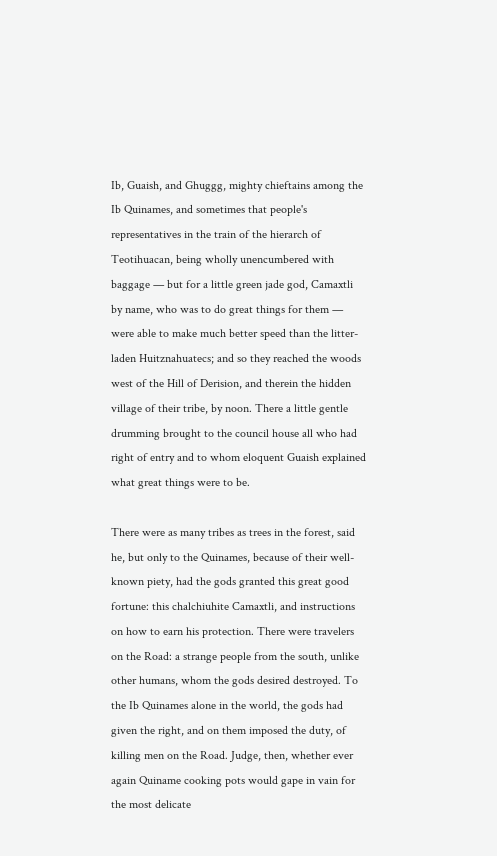Ib, Guaish, and Ghuggg, mighty chieftains among the Ib Quinames, and sometimes that people's representatives in the train of the hierarch of Teotihuacan, being wholly unencumbered with baggage — but for a little green jade god, Camaxtli by name, who was to do great things for them — were able to make much better speed than the litter-laden Huitznahuatecs; and so they reached the woods west of the Hill of Derision, and therein the hidden village of their tribe, by noon. There a little gentle drumming brought to the council house all who had right of entry and to whom eloquent Guaish explained what great things were to be.

There were as many tribes as trees in the forest, said he, but only to the Quinames, because of their well-known piety, had the gods granted this great good fortune: this chalchiuhite Camaxtli, and instructions on how to earn his protection. There were travelers on the Road: a strange people from the south, unlike other humans, whom the gods desired destroyed. To the Ib Quinames alone in the world, the gods had given the right, and on them imposed the duty, of killing men on the Road. Judge, then, whether ever again Quiname cooking pots would gape in vain for the most delicate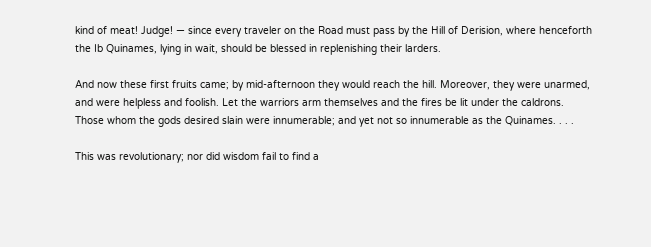kind of meat! Judge! — since every traveler on the Road must pass by the Hill of Derision, where henceforth the Ib Quinames, lying in wait, should be blessed in replenishing their larders.

And now these first fruits came; by mid-afternoon they would reach the hill. Moreover, they were unarmed, and were helpless and foolish. Let the warriors arm themselves and the fires be lit under the caldrons. Those whom the gods desired slain were innumerable; and yet not so innumerable as the Quinames. . . .

This was revolutionary; nor did wisdom fail to find a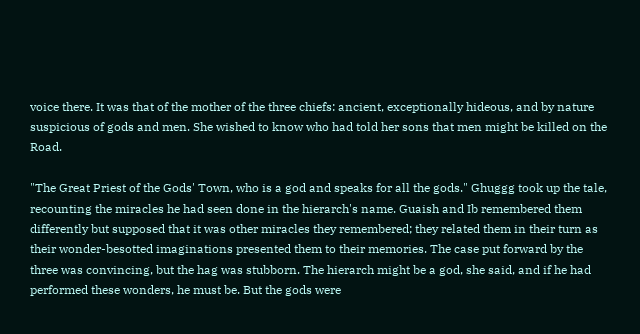voice there. It was that of the mother of the three chiefs: ancient, exceptionally hideous, and by nature suspicious of gods and men. She wished to know who had told her sons that men might be killed on the Road.

"The Great Priest of the Gods' Town, who is a god and speaks for all the gods." Ghuggg took up the tale, recounting the miracles he had seen done in the hierarch's name. Guaish and Ib remembered them differently but supposed that it was other miracles they remembered; they related them in their turn as their wonder-besotted imaginations presented them to their memories. The case put forward by the three was convincing, but the hag was stubborn. The hierarch might be a god, she said, and if he had performed these wonders, he must be. But the gods were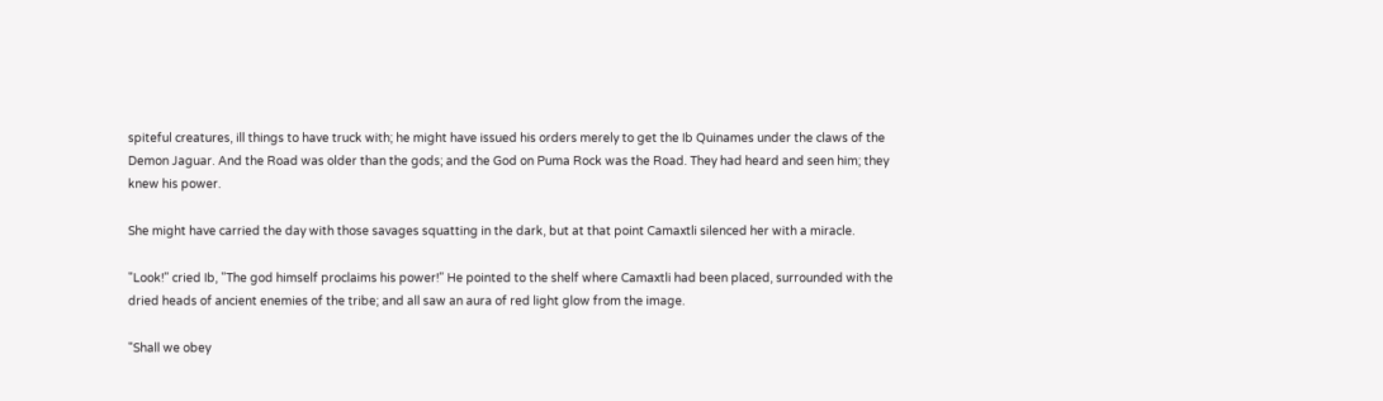spiteful creatures, ill things to have truck with; he might have issued his orders merely to get the Ib Quinames under the claws of the Demon Jaguar. And the Road was older than the gods; and the God on Puma Rock was the Road. They had heard and seen him; they knew his power.

She might have carried the day with those savages squatting in the dark, but at that point Camaxtli silenced her with a miracle.

"Look!" cried Ib, "The god himself proclaims his power!" He pointed to the shelf where Camaxtli had been placed, surrounded with the dried heads of ancient enemies of the tribe; and all saw an aura of red light glow from the image.

"Shall we obey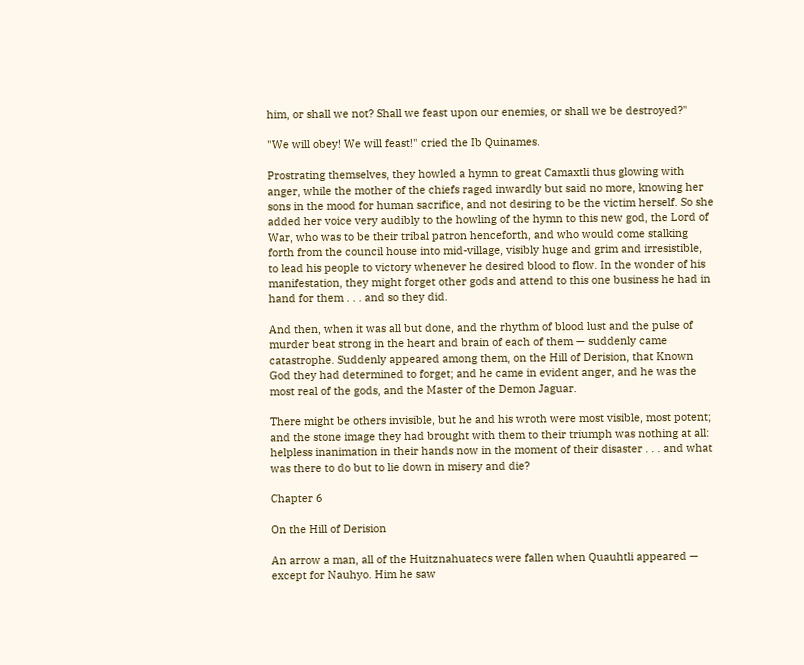him, or shall we not? Shall we feast upon our enemies, or shall we be destroyed?"

"We will obey! We will feast!" cried the Ib Quinames.

Prostrating themselves, they howled a hymn to great Camaxtli thus glowing with anger, while the mother of the chiefs raged inwardly but said no more, knowing her sons in the mood for human sacrifice, and not desiring to be the victim herself. So she added her voice very audibly to the howling of the hymn to this new god, the Lord of War, who was to be their tribal patron henceforth, and who would come stalking forth from the council house into mid-village, visibly huge and grim and irresistible, to lead his people to victory whenever he desired blood to flow. In the wonder of his manifestation, they might forget other gods and attend to this one business he had in hand for them . . . and so they did.

And then, when it was all but done, and the rhythm of blood lust and the pulse of murder beat strong in the heart and brain of each of them — suddenly came catastrophe. Suddenly appeared among them, on the Hill of Derision, that Known God they had determined to forget; and he came in evident anger, and he was the most real of the gods, and the Master of the Demon Jaguar.

There might be others invisible, but he and his wroth were most visible, most potent; and the stone image they had brought with them to their triumph was nothing at all: helpless inanimation in their hands now in the moment of their disaster . . . and what was there to do but to lie down in misery and die?

Chapter 6

On the Hill of Derision

An arrow a man, all of the Huitznahuatecs were fallen when Quauhtli appeared — except for Nauhyo. Him he saw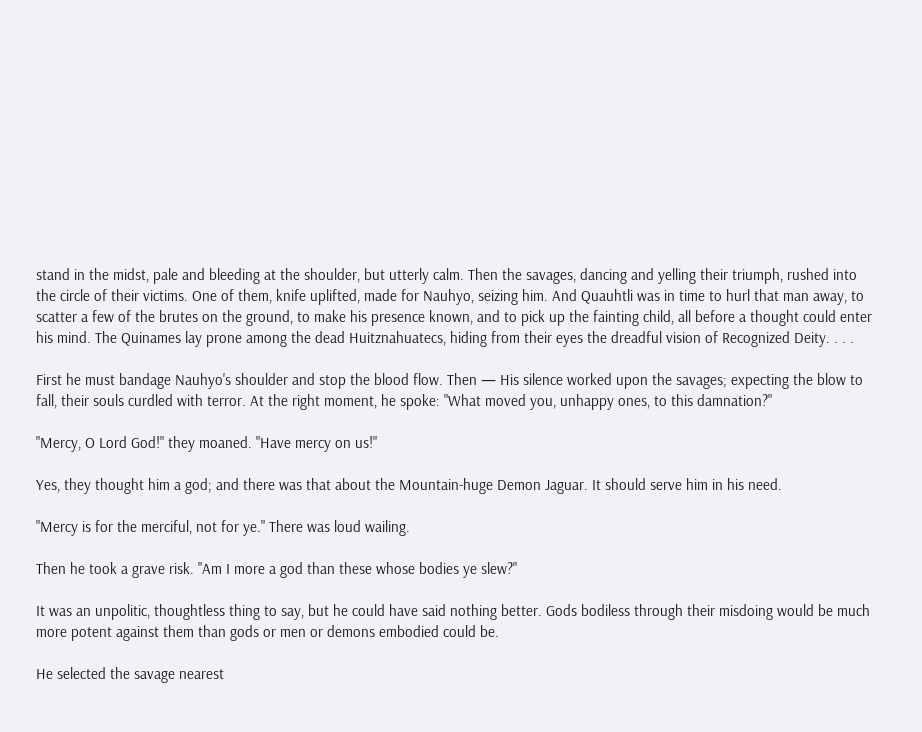stand in the midst, pale and bleeding at the shoulder, but utterly calm. Then the savages, dancing and yelling their triumph, rushed into the circle of their victims. One of them, knife uplifted, made for Nauhyo, seizing him. And Quauhtli was in time to hurl that man away, to scatter a few of the brutes on the ground, to make his presence known, and to pick up the fainting child, all before a thought could enter his mind. The Quinames lay prone among the dead Huitznahuatecs, hiding from their eyes the dreadful vision of Recognized Deity. . . .

First he must bandage Nauhyo's shoulder and stop the blood flow. Then — His silence worked upon the savages; expecting the blow to fall, their souls curdled with terror. At the right moment, he spoke: "What moved you, unhappy ones, to this damnation?"

"Mercy, O Lord God!" they moaned. "Have mercy on us!"

Yes, they thought him a god; and there was that about the Mountain-huge Demon Jaguar. It should serve him in his need.

"Mercy is for the merciful, not for ye." There was loud wailing.

Then he took a grave risk. "Am I more a god than these whose bodies ye slew?"

It was an unpolitic, thoughtless thing to say, but he could have said nothing better. Gods bodiless through their misdoing would be much more potent against them than gods or men or demons embodied could be.

He selected the savage nearest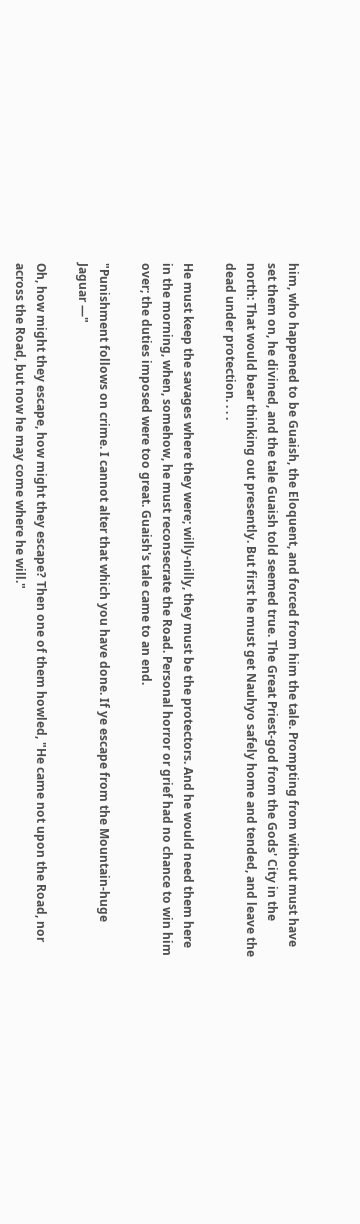him, who happened to be Guaish, the Eloquent, and forced from him the tale. Prompting from without must have set them on, he divined, and the tale Guaish told seemed true. The Great Priest-god from the Gods' City in the north: That would bear thinking out presently. But first he must get Nauhyo safely home and tended, and leave the dead under protection. . . .

He must keep the savages where they were; willy-nilly, they must be the protectors. And he would need them here in the morning, when, somehow, he must reconsecrate the Road. Personal horror or grief had no chance to win him over; the duties imposed were too great. Guaish's tale came to an end.

"Punishment follows on crime. I cannot alter that which you have done. If ye escape from the Mountain-huge Jaguar —"

Oh, how might they escape, how might they escape? Then one of them howled, "He came not upon the Road, nor across the Road, but now he may come where he will."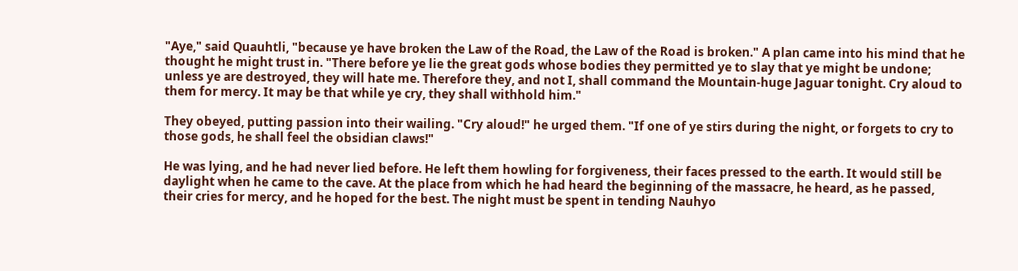"Aye," said Quauhtli, "because ye have broken the Law of the Road, the Law of the Road is broken." A plan came into his mind that he thought he might trust in. "There before ye lie the great gods whose bodies they permitted ye to slay that ye might be undone; unless ye are destroyed, they will hate me. Therefore they, and not I, shall command the Mountain-huge Jaguar tonight. Cry aloud to them for mercy. It may be that while ye cry, they shall withhold him."

They obeyed, putting passion into their wailing. "Cry aloud!" he urged them. "If one of ye stirs during the night, or forgets to cry to those gods, he shall feel the obsidian claws!"

He was lying, and he had never lied before. He left them howling for forgiveness, their faces pressed to the earth. It would still be daylight when he came to the cave. At the place from which he had heard the beginning of the massacre, he heard, as he passed, their cries for mercy, and he hoped for the best. The night must be spent in tending Nauhyo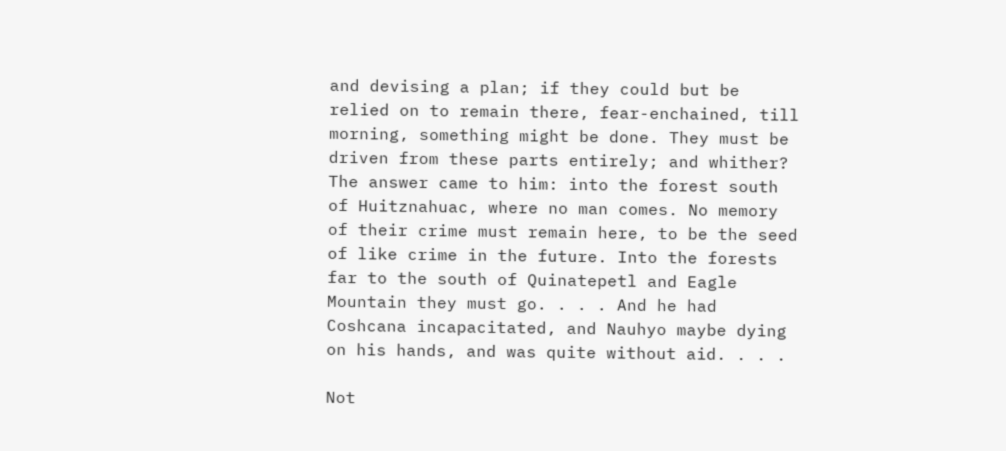and devising a plan; if they could but be relied on to remain there, fear-enchained, till morning, something might be done. They must be driven from these parts entirely; and whither? The answer came to him: into the forest south of Huitznahuac, where no man comes. No memory of their crime must remain here, to be the seed of like crime in the future. Into the forests far to the south of Quinatepetl and Eagle Mountain they must go. . . . And he had Coshcana incapacitated, and Nauhyo maybe dying on his hands, and was quite without aid. . . .

Not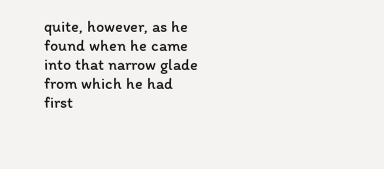quite, however, as he found when he came into that narrow glade from which he had first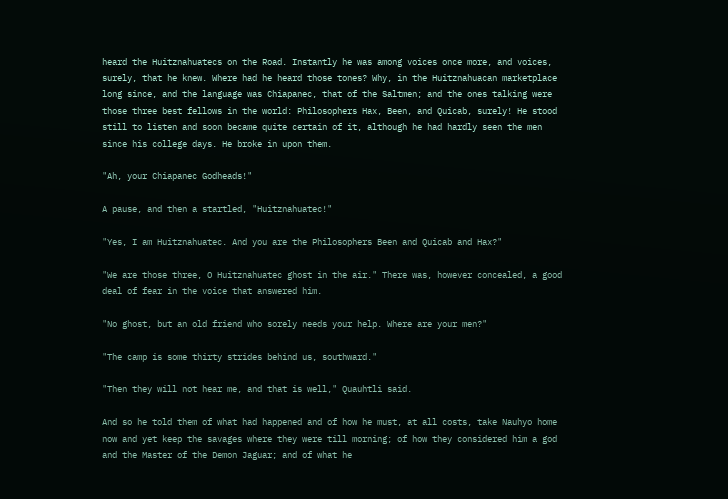heard the Huitznahuatecs on the Road. Instantly he was among voices once more, and voices, surely, that he knew. Where had he heard those tones? Why, in the Huitznahuacan marketplace long since, and the language was Chiapanec, that of the Saltmen; and the ones talking were those three best fellows in the world: Philosophers Hax, Been, and Quicab, surely! He stood still to listen and soon became quite certain of it, although he had hardly seen the men since his college days. He broke in upon them.

"Ah, your Chiapanec Godheads!"

A pause, and then a startled, "Huitznahuatec!"

"Yes, I am Huitznahuatec. And you are the Philosophers Been and Quicab and Hax?"

"We are those three, O Huitznahuatec ghost in the air." There was, however concealed, a good deal of fear in the voice that answered him.

"No ghost, but an old friend who sorely needs your help. Where are your men?"

"The camp is some thirty strides behind us, southward."

"Then they will not hear me, and that is well," Quauhtli said.

And so he told them of what had happened and of how he must, at all costs, take Nauhyo home now and yet keep the savages where they were till morning; of how they considered him a god and the Master of the Demon Jaguar; and of what he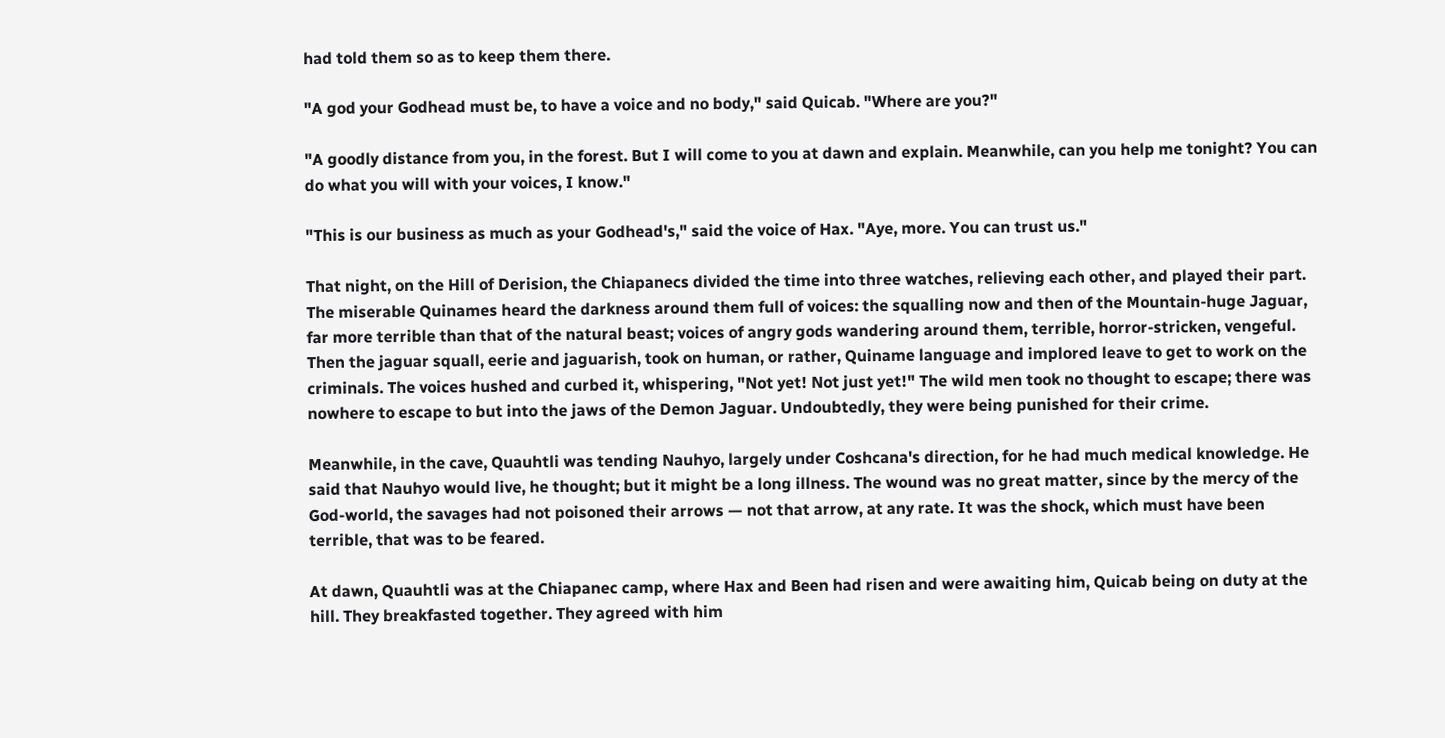had told them so as to keep them there.

"A god your Godhead must be, to have a voice and no body," said Quicab. "Where are you?"

"A goodly distance from you, in the forest. But I will come to you at dawn and explain. Meanwhile, can you help me tonight? You can do what you will with your voices, I know."

"This is our business as much as your Godhead's," said the voice of Hax. "Aye, more. You can trust us."

That night, on the Hill of Derision, the Chiapanecs divided the time into three watches, relieving each other, and played their part. The miserable Quinames heard the darkness around them full of voices: the squalling now and then of the Mountain-huge Jaguar, far more terrible than that of the natural beast; voices of angry gods wandering around them, terrible, horror-stricken, vengeful. Then the jaguar squall, eerie and jaguarish, took on human, or rather, Quiname language and implored leave to get to work on the criminals. The voices hushed and curbed it, whispering, "Not yet! Not just yet!" The wild men took no thought to escape; there was nowhere to escape to but into the jaws of the Demon Jaguar. Undoubtedly, they were being punished for their crime.

Meanwhile, in the cave, Quauhtli was tending Nauhyo, largely under Coshcana's direction, for he had much medical knowledge. He said that Nauhyo would live, he thought; but it might be a long illness. The wound was no great matter, since by the mercy of the God-world, the savages had not poisoned their arrows — not that arrow, at any rate. It was the shock, which must have been terrible, that was to be feared.

At dawn, Quauhtli was at the Chiapanec camp, where Hax and Been had risen and were awaiting him, Quicab being on duty at the hill. They breakfasted together. They agreed with him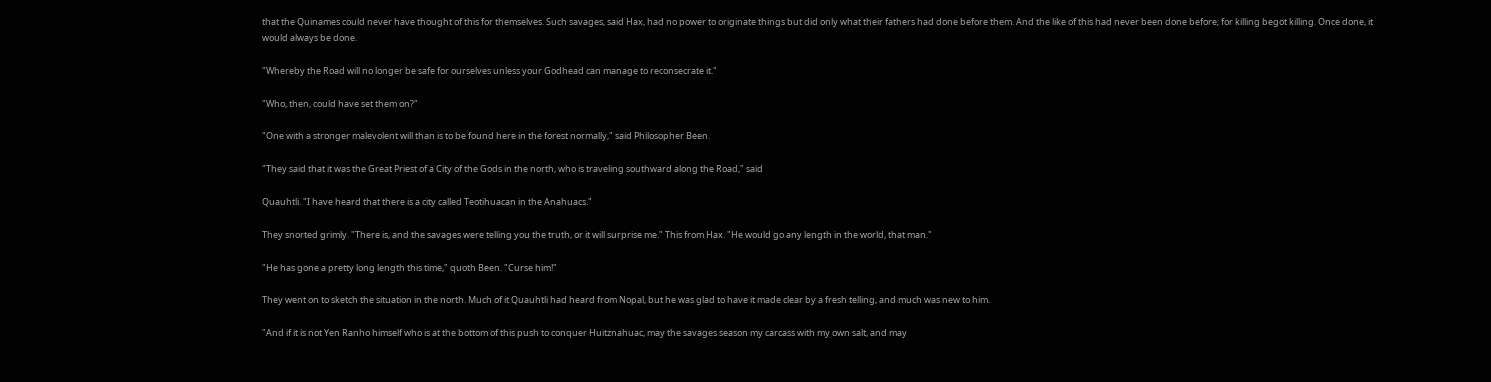that the Quinames could never have thought of this for themselves. Such savages, said Hax, had no power to originate things but did only what their fathers had done before them. And the like of this had never been done before; for killing begot killing. Once done, it would always be done.

"Whereby the Road will no longer be safe for ourselves unless your Godhead can manage to reconsecrate it."

"Who, then, could have set them on?"

"One with a stronger malevolent will than is to be found here in the forest normally," said Philosopher Been.

"They said that it was the Great Priest of a City of the Gods in the north, who is traveling southward along the Road," said

Quauhtli. "I have heard that there is a city called Teotihuacan in the Anahuacs."

They snorted grimly. "There is, and the savages were telling you the truth, or it will surprise me." This from Hax. "He would go any length in the world, that man."

"He has gone a pretty long length this time," quoth Been. "Curse him!"

They went on to sketch the situation in the north. Much of it Quauhtli had heard from Nopal, but he was glad to have it made clear by a fresh telling, and much was new to him.

"And if it is not Yen Ranho himself who is at the bottom of this push to conquer Huitznahuac, may the savages season my carcass with my own salt, and may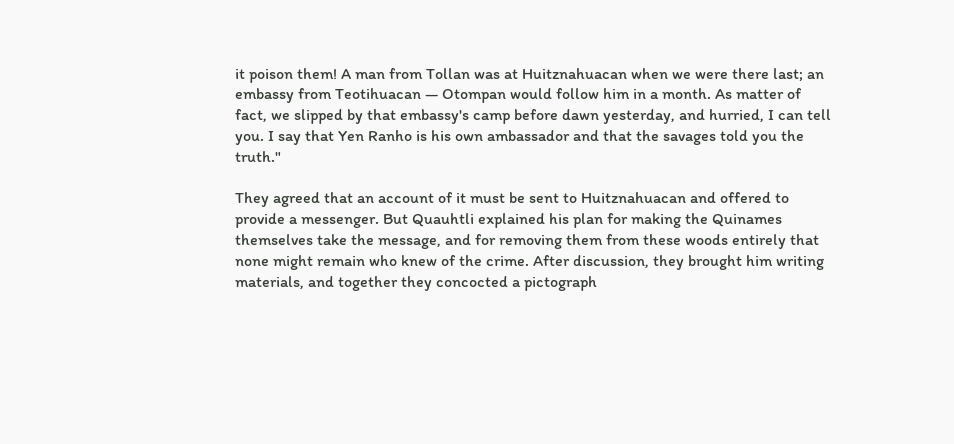it poison them! A man from Tollan was at Huitznahuacan when we were there last; an embassy from Teotihuacan — Otompan would follow him in a month. As matter of fact, we slipped by that embassy's camp before dawn yesterday, and hurried, I can tell you. I say that Yen Ranho is his own ambassador and that the savages told you the truth."

They agreed that an account of it must be sent to Huitznahuacan and offered to provide a messenger. But Quauhtli explained his plan for making the Quinames themselves take the message, and for removing them from these woods entirely that none might remain who knew of the crime. After discussion, they brought him writing materials, and together they concocted a pictograph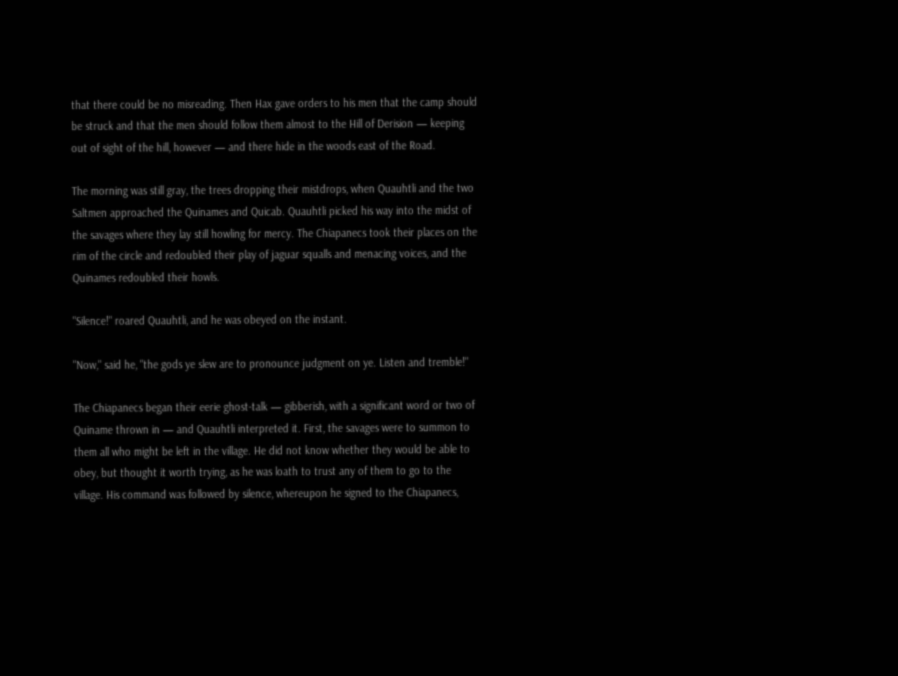that there could be no misreading. Then Hax gave orders to his men that the camp should be struck and that the men should follow them almost to the Hill of Derision — keeping out of sight of the hill, however — and there hide in the woods east of the Road.

The morning was still gray, the trees dropping their mistdrops, when Quauhtli and the two Saltmen approached the Quinames and Quicab. Quauhtli picked his way into the midst of the savages where they lay still howling for mercy. The Chiapanecs took their places on the rim of the circle and redoubled their play of jaguar squalls and menacing voices, and the Quinames redoubled their howls.

"Silence!" roared Quauhtli, and he was obeyed on the instant.

"Now," said he, "the gods ye slew are to pronounce judgment on ye. Listen and tremble!"

The Chiapanecs began their eerie ghost-talk — gibberish, with a significant word or two of Quiname thrown in — and Quauhtli interpreted it. First, the savages were to summon to them all who might be left in the village. He did not know whether they would be able to obey, but thought it worth trying, as he was loath to trust any of them to go to the village. His command was followed by silence, whereupon he signed to the Chiapanecs,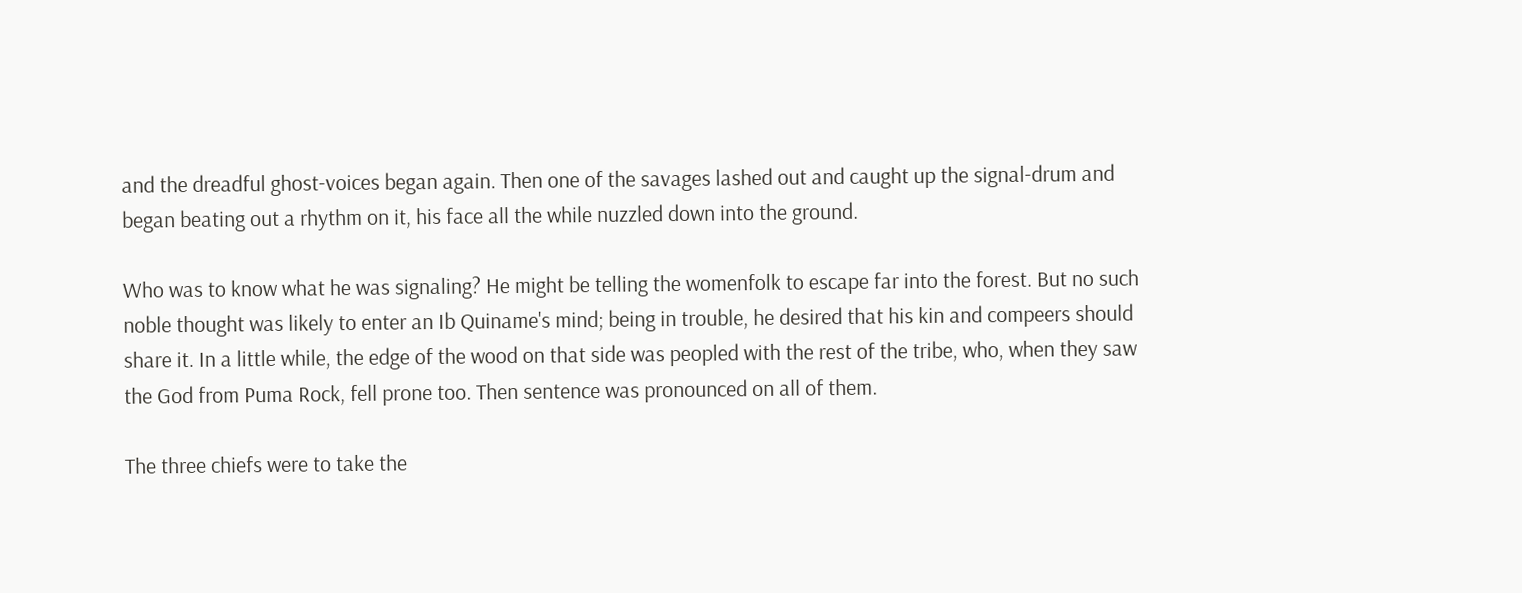and the dreadful ghost-voices began again. Then one of the savages lashed out and caught up the signal-drum and began beating out a rhythm on it, his face all the while nuzzled down into the ground.

Who was to know what he was signaling? He might be telling the womenfolk to escape far into the forest. But no such noble thought was likely to enter an Ib Quiname's mind; being in trouble, he desired that his kin and compeers should share it. In a little while, the edge of the wood on that side was peopled with the rest of the tribe, who, when they saw the God from Puma Rock, fell prone too. Then sentence was pronounced on all of them.

The three chiefs were to take the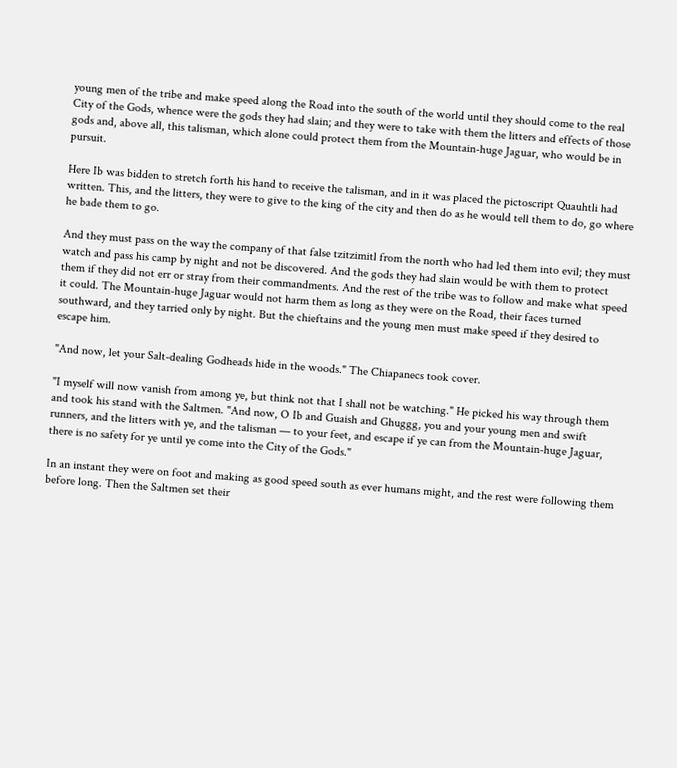young men of the tribe and make speed along the Road into the south of the world until they should come to the real City of the Gods, whence were the gods they had slain; and they were to take with them the litters and effects of those gods and, above all, this talisman, which alone could protect them from the Mountain-huge Jaguar, who would be in pursuit.

Here Ib was bidden to stretch forth his hand to receive the talisman, and in it was placed the pictoscript Quauhtli had written. This, and the litters, they were to give to the king of the city and then do as he would tell them to do, go where he bade them to go.

And they must pass on the way the company of that false tzitzimitl from the north who had led them into evil; they must watch and pass his camp by night and not be discovered. And the gods they had slain would be with them to protect them if they did not err or stray from their commandments. And the rest of the tribe was to follow and make what speed it could. The Mountain-huge Jaguar would not harm them as long as they were on the Road, their faces turned southward, and they tarried only by night. But the chieftains and the young men must make speed if they desired to escape him.

"And now, let your Salt-dealing Godheads hide in the woods." The Chiapanecs took cover.

"I myself will now vanish from among ye, but think not that I shall not be watching." He picked his way through them and took his stand with the Saltmen. "And now, O Ib and Guaish and Ghuggg, you and your young men and swift runners, and the litters with ye, and the talisman — to your feet, and escape if ye can from the Mountain-huge Jaguar, there is no safety for ye until ye come into the City of the Gods."

In an instant they were on foot and making as good speed south as ever humans might, and the rest were following them before long. Then the Saltmen set their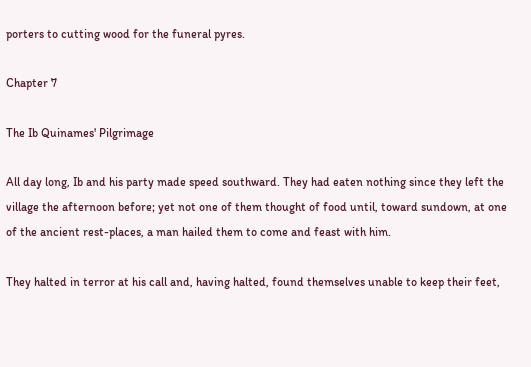porters to cutting wood for the funeral pyres.

Chapter 7

The Ib Quinames' Pilgrimage

All day long, Ib and his party made speed southward. They had eaten nothing since they left the village the afternoon before; yet not one of them thought of food until, toward sundown, at one of the ancient rest-places, a man hailed them to come and feast with him.

They halted in terror at his call and, having halted, found themselves unable to keep their feet,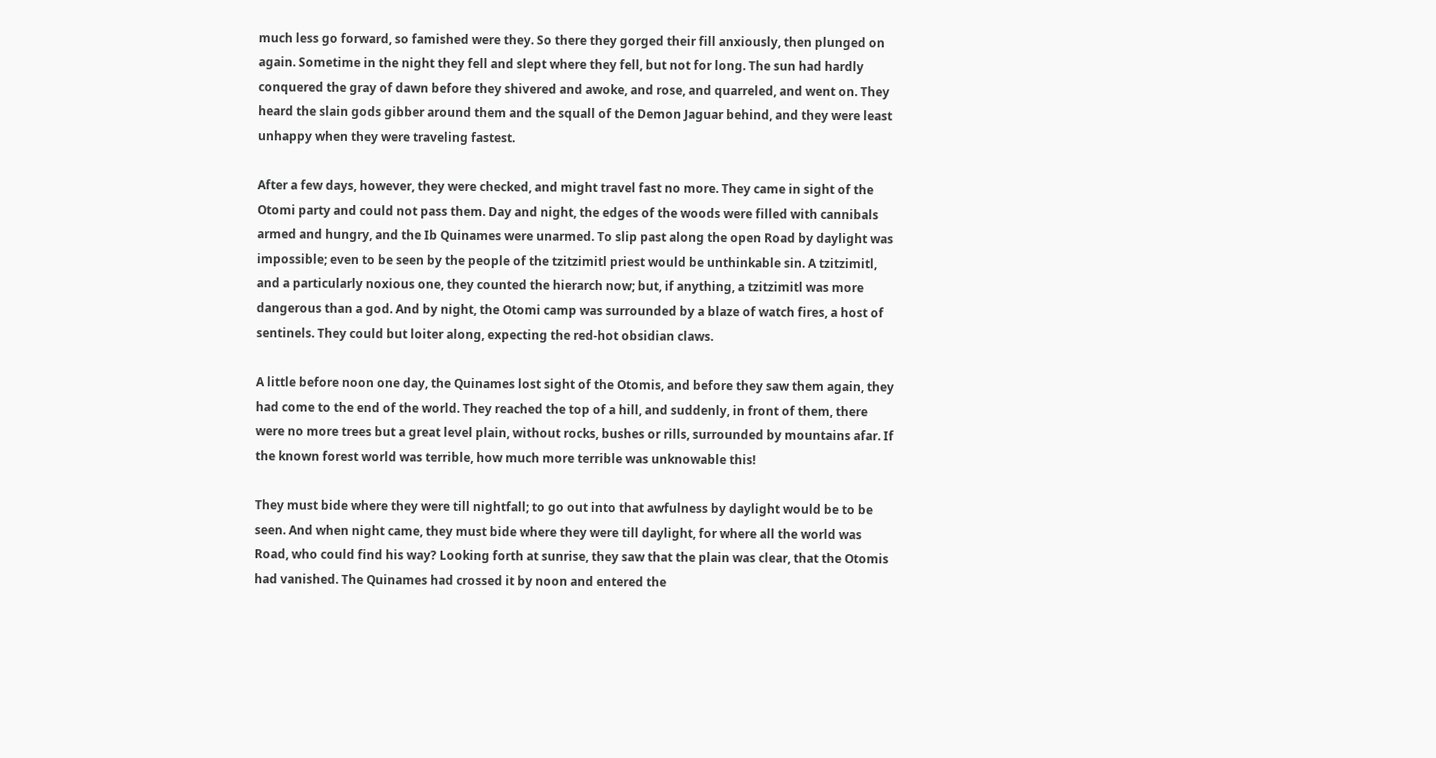much less go forward, so famished were they. So there they gorged their fill anxiously, then plunged on again. Sometime in the night they fell and slept where they fell, but not for long. The sun had hardly conquered the gray of dawn before they shivered and awoke, and rose, and quarreled, and went on. They heard the slain gods gibber around them and the squall of the Demon Jaguar behind, and they were least unhappy when they were traveling fastest.

After a few days, however, they were checked, and might travel fast no more. They came in sight of the Otomi party and could not pass them. Day and night, the edges of the woods were filled with cannibals armed and hungry, and the Ib Quinames were unarmed. To slip past along the open Road by daylight was impossible; even to be seen by the people of the tzitzimitl priest would be unthinkable sin. A tzitzimitl, and a particularly noxious one, they counted the hierarch now; but, if anything, a tzitzimitl was more dangerous than a god. And by night, the Otomi camp was surrounded by a blaze of watch fires, a host of sentinels. They could but loiter along, expecting the red-hot obsidian claws.

A little before noon one day, the Quinames lost sight of the Otomis, and before they saw them again, they had come to the end of the world. They reached the top of a hill, and suddenly, in front of them, there were no more trees but a great level plain, without rocks, bushes or rills, surrounded by mountains afar. If the known forest world was terrible, how much more terrible was unknowable this!

They must bide where they were till nightfall; to go out into that awfulness by daylight would be to be seen. And when night came, they must bide where they were till daylight, for where all the world was Road, who could find his way? Looking forth at sunrise, they saw that the plain was clear, that the Otomis had vanished. The Quinames had crossed it by noon and entered the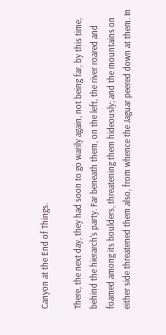Canyon at the End of Things.

There, the next day, they had soon to go warily again, not being far, by this time, behind the hierarch's party. Far beneath them, on the left, the river roared and foamed among its boulders, threatening them hideously; and the mountains on either side threatened them also, from whence the Jaguar peered down at them. In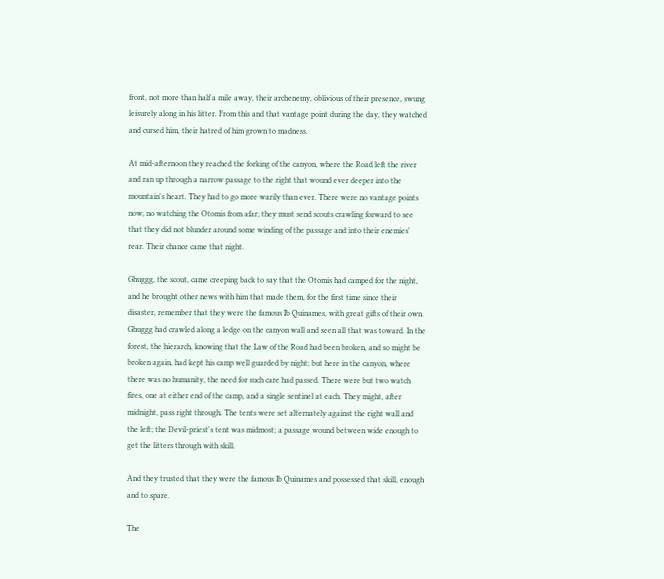front, not more than half a mile away, their archenemy, oblivious of their presence, swung leisurely along in his litter. From this and that vantage point during the day, they watched and cursed him, their hatred of him grown to madness.

At mid-afternoon they reached the forking of the canyon, where the Road left the river and ran up through a narrow passage to the right that wound ever deeper into the mountain's heart. They had to go more warily than ever. There were no vantage points now, no watching the Otomis from afar; they must send scouts crawling forward to see that they did not blunder around some winding of the passage and into their enemies' rear. Their chance came that night.

Ghuggg, the scout, came creeping back to say that the Otomis had camped for the night, and he brought other news with him that made them, for the first time since their disaster, remember that they were the famous Ib Quinames, with great gifts of their own. Ghuggg had crawled along a ledge on the canyon wall and seen all that was toward. In the forest, the hierarch, knowing that the Law of the Road had been broken, and so might be broken again, had kept his camp well guarded by night; but here in the canyon, where there was no humanity, the need for such care had passed. There were but two watch fires, one at either end of the camp, and a single sentinel at each. They might, after midnight, pass right through. The tents were set alternately against the right wall and the left; the Devil-priest's tent was midmost; a passage wound between wide enough to get the litters through with skill.

And they trusted that they were the famous Ib Quinames and possessed that skill, enough and to spare.

The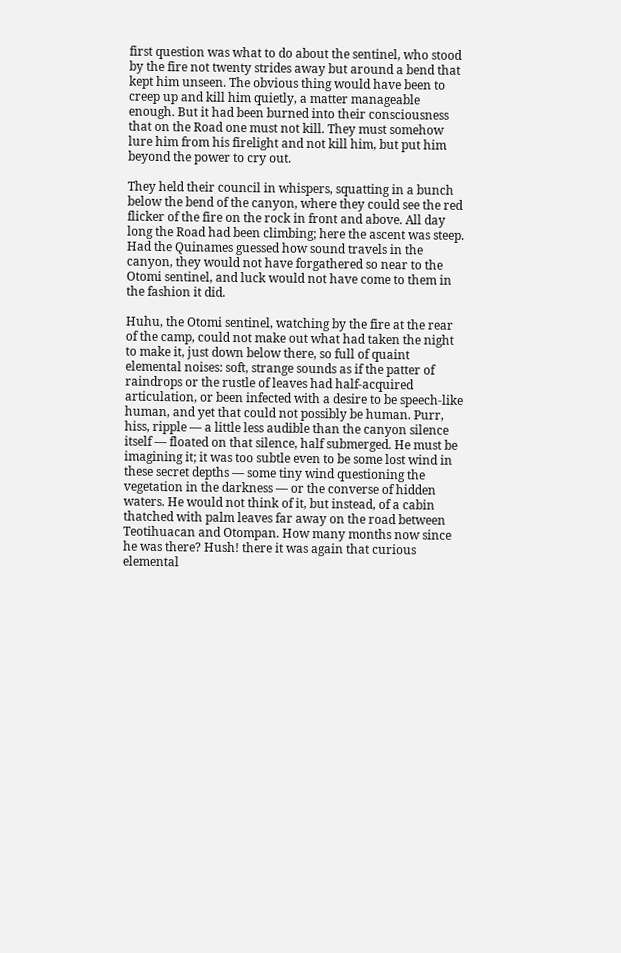first question was what to do about the sentinel, who stood by the fire not twenty strides away but around a bend that kept him unseen. The obvious thing would have been to creep up and kill him quietly, a matter manageable enough. But it had been burned into their consciousness that on the Road one must not kill. They must somehow lure him from his firelight and not kill him, but put him beyond the power to cry out.

They held their council in whispers, squatting in a bunch below the bend of the canyon, where they could see the red flicker of the fire on the rock in front and above. All day long the Road had been climbing; here the ascent was steep. Had the Quinames guessed how sound travels in the canyon, they would not have forgathered so near to the Otomi sentinel, and luck would not have come to them in the fashion it did.

Huhu, the Otomi sentinel, watching by the fire at the rear of the camp, could not make out what had taken the night to make it, just down below there, so full of quaint elemental noises: soft, strange sounds as if the patter of raindrops or the rustle of leaves had half-acquired articulation, or been infected with a desire to be speech-like human, and yet that could not possibly be human. Purr, hiss, ripple — a little less audible than the canyon silence itself — floated on that silence, half submerged. He must be imagining it; it was too subtle even to be some lost wind in these secret depths — some tiny wind questioning the vegetation in the darkness — or the converse of hidden waters. He would not think of it, but instead, of a cabin thatched with palm leaves far away on the road between Teotihuacan and Otompan. How many months now since he was there? Hush! there it was again that curious elemental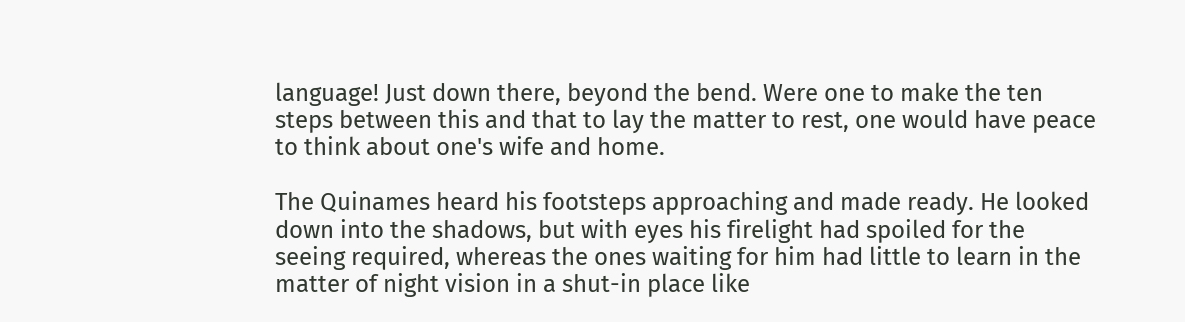language! Just down there, beyond the bend. Were one to make the ten steps between this and that to lay the matter to rest, one would have peace to think about one's wife and home.

The Quinames heard his footsteps approaching and made ready. He looked down into the shadows, but with eyes his firelight had spoiled for the seeing required, whereas the ones waiting for him had little to learn in the matter of night vision in a shut-in place like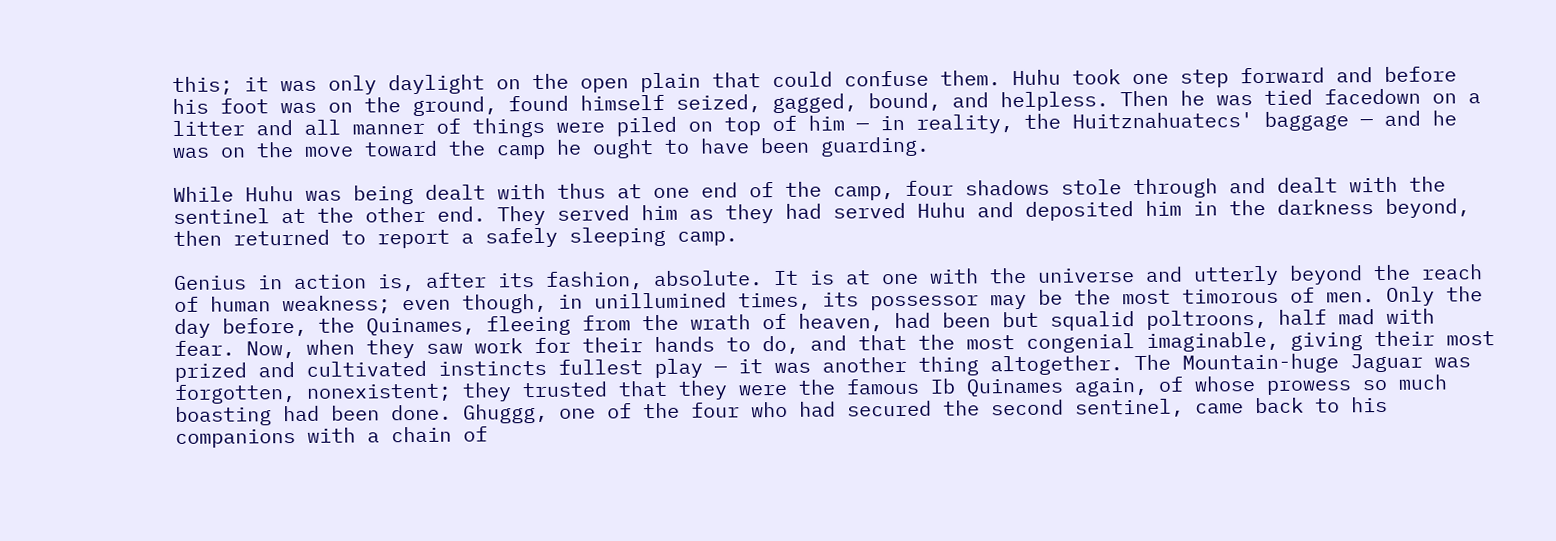this; it was only daylight on the open plain that could confuse them. Huhu took one step forward and before his foot was on the ground, found himself seized, gagged, bound, and helpless. Then he was tied facedown on a litter and all manner of things were piled on top of him — in reality, the Huitznahuatecs' baggage — and he was on the move toward the camp he ought to have been guarding.

While Huhu was being dealt with thus at one end of the camp, four shadows stole through and dealt with the sentinel at the other end. They served him as they had served Huhu and deposited him in the darkness beyond, then returned to report a safely sleeping camp.

Genius in action is, after its fashion, absolute. It is at one with the universe and utterly beyond the reach of human weakness; even though, in unillumined times, its possessor may be the most timorous of men. Only the day before, the Quinames, fleeing from the wrath of heaven, had been but squalid poltroons, half mad with fear. Now, when they saw work for their hands to do, and that the most congenial imaginable, giving their most prized and cultivated instincts fullest play — it was another thing altogether. The Mountain-huge Jaguar was forgotten, nonexistent; they trusted that they were the famous Ib Quinames again, of whose prowess so much boasting had been done. Ghuggg, one of the four who had secured the second sentinel, came back to his companions with a chain of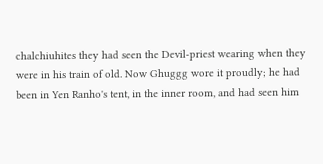chalchiuhites they had seen the Devil-priest wearing when they were in his train of old. Now Ghuggg wore it proudly; he had been in Yen Ranho's tent, in the inner room, and had seen him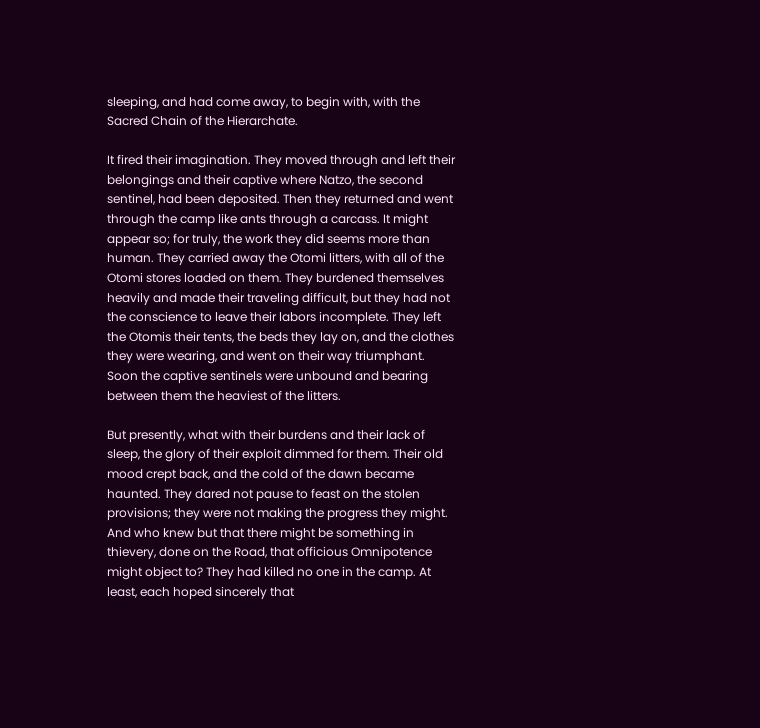sleeping, and had come away, to begin with, with the Sacred Chain of the Hierarchate.

It fired their imagination. They moved through and left their belongings and their captive where Natzo, the second sentinel, had been deposited. Then they returned and went through the camp like ants through a carcass. It might appear so; for truly, the work they did seems more than human. They carried away the Otomi litters, with all of the Otomi stores loaded on them. They burdened themselves heavily and made their traveling difficult, but they had not the conscience to leave their labors incomplete. They left the Otomis their tents, the beds they lay on, and the clothes they were wearing, and went on their way triumphant. Soon the captive sentinels were unbound and bearing between them the heaviest of the litters.

But presently, what with their burdens and their lack of sleep, the glory of their exploit dimmed for them. Their old mood crept back, and the cold of the dawn became haunted. They dared not pause to feast on the stolen provisions; they were not making the progress they might. And who knew but that there might be something in thievery, done on the Road, that officious Omnipotence might object to? They had killed no one in the camp. At least, each hoped sincerely that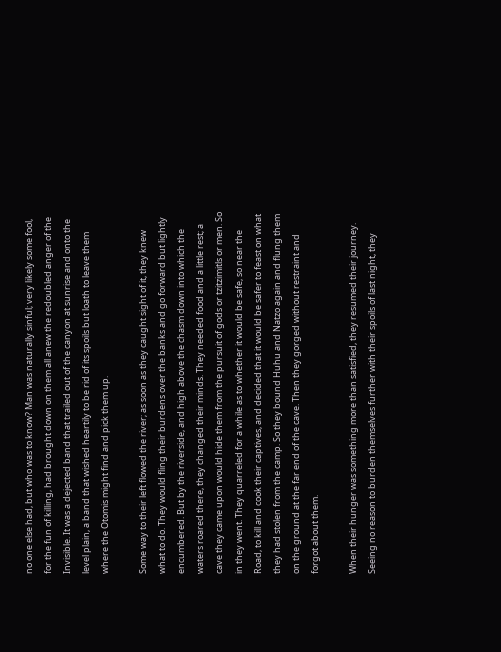no one else had, but who was to know? Man was naturally sinful; very likely some fool, for the fun of killing, had brought down on them all anew the redoubled anger of the Invisible. It was a dejected band that trailed out of the canyon at sunrise and onto the level plain, a band that wished heartily to be rid of its spoils but loath to leave them where the Otomis might find and pick them up.

Some way to their left flowed the river; as soon as they caught sight of it, they knew what to do. They would fling their burdens over the banks and go forward but lightly encumbered. But by the riverside, and high above the chasm down into which the waters roared there, they changed their minds. They needed food and a little rest; a cave they came upon would hide them from the pursuit of gods or tzitzimitls or men. So in they went. They quarreled for a while as to whether it would be safe, so near the Road, to kill and cook their captives, and decided that it would be safer to feast on what they had stolen from the camp. So they bound Huhu and Natzo again and flung them on the ground at the far end of the cave. Then they gorged without restraint and forgot about them.

When their hunger was something more than satisfied, they resumed their journey. Seeing no reason to burden themselves further with their spoils of last night, they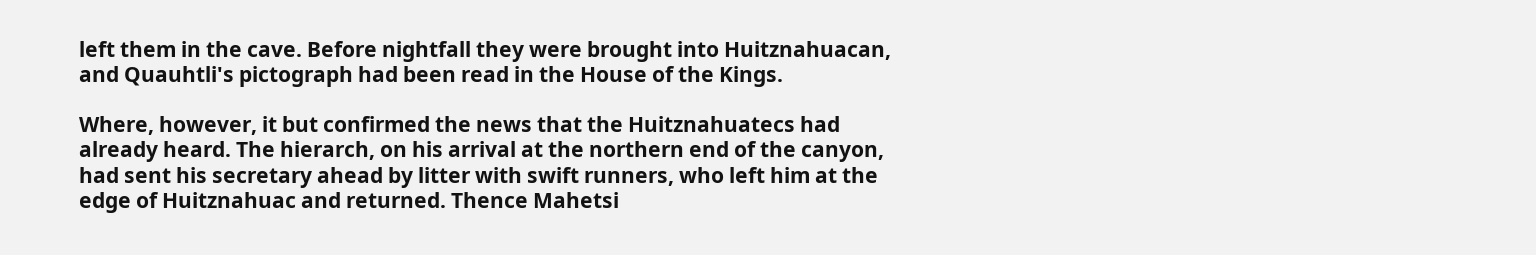left them in the cave. Before nightfall they were brought into Huitznahuacan, and Quauhtli's pictograph had been read in the House of the Kings.

Where, however, it but confirmed the news that the Huitznahuatecs had already heard. The hierarch, on his arrival at the northern end of the canyon, had sent his secretary ahead by litter with swift runners, who left him at the edge of Huitznahuac and returned. Thence Mahetsi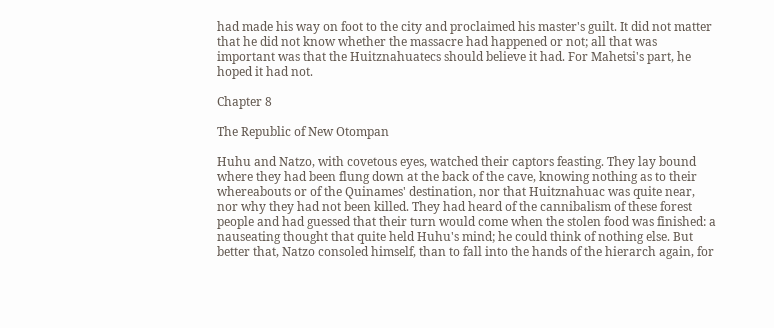had made his way on foot to the city and proclaimed his master's guilt. It did not matter that he did not know whether the massacre had happened or not; all that was important was that the Huitznahuatecs should believe it had. For Mahetsi's part, he hoped it had not.

Chapter 8

The Republic of New Otompan

Huhu and Natzo, with covetous eyes, watched their captors feasting. They lay bound where they had been flung down at the back of the cave, knowing nothing as to their whereabouts or of the Quinames' destination, nor that Huitznahuac was quite near, nor why they had not been killed. They had heard of the cannibalism of these forest people and had guessed that their turn would come when the stolen food was finished: a nauseating thought that quite held Huhu's mind; he could think of nothing else. But better that, Natzo consoled himself, than to fall into the hands of the hierarch again, for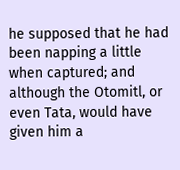he supposed that he had been napping a little when captured; and although the Otomitl, or even Tata, would have given him a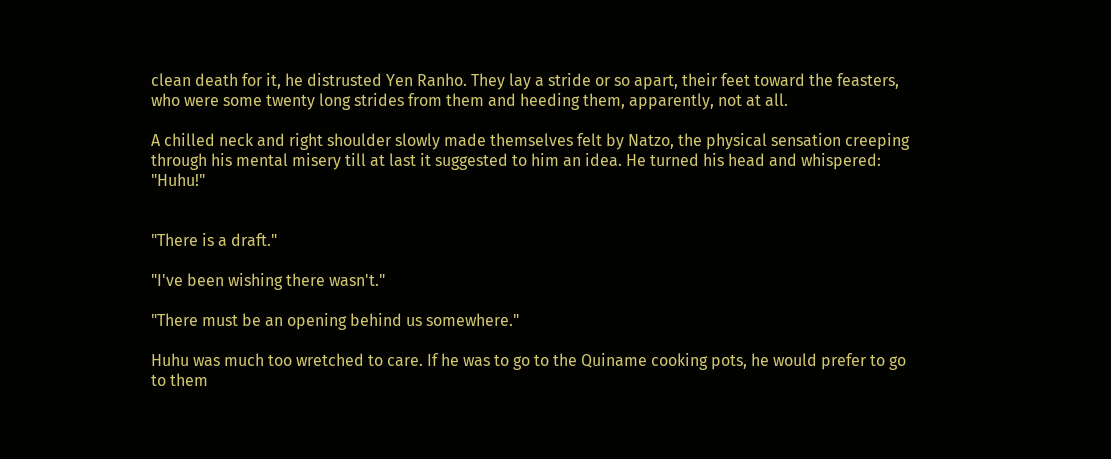clean death for it, he distrusted Yen Ranho. They lay a stride or so apart, their feet toward the feasters, who were some twenty long strides from them and heeding them, apparently, not at all.

A chilled neck and right shoulder slowly made themselves felt by Natzo, the physical sensation creeping through his mental misery till at last it suggested to him an idea. He turned his head and whispered: "Huhu!"


"There is a draft."

"I've been wishing there wasn't."

"There must be an opening behind us somewhere."

Huhu was much too wretched to care. If he was to go to the Quiname cooking pots, he would prefer to go to them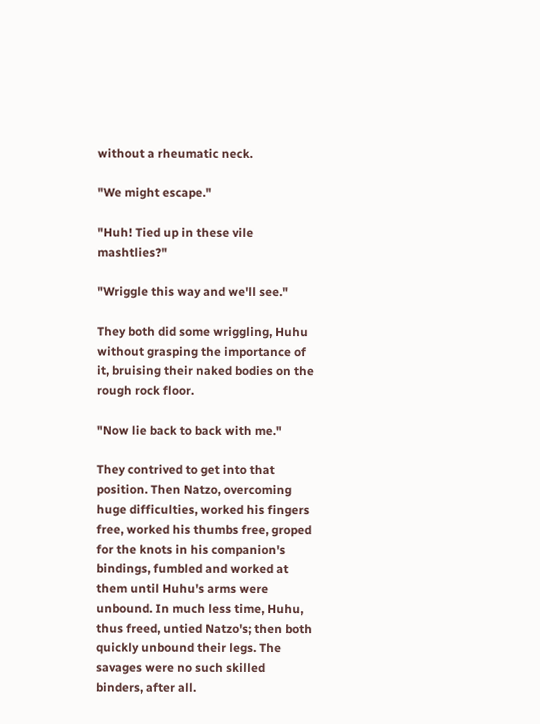without a rheumatic neck.

"We might escape."

"Huh! Tied up in these vile mashtlies?"

"Wriggle this way and we'll see."

They both did some wriggling, Huhu without grasping the importance of it, bruising their naked bodies on the rough rock floor.

"Now lie back to back with me."

They contrived to get into that position. Then Natzo, overcoming huge difficulties, worked his fingers free, worked his thumbs free, groped for the knots in his companion's bindings, fumbled and worked at them until Huhu's arms were unbound. In much less time, Huhu, thus freed, untied Natzo's; then both quickly unbound their legs. The savages were no such skilled binders, after all.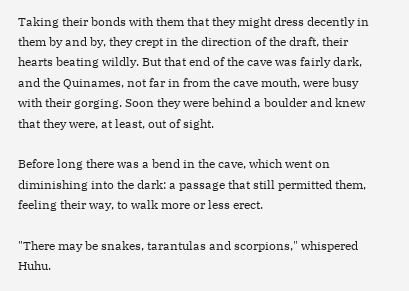Taking their bonds with them that they might dress decently in them by and by, they crept in the direction of the draft, their hearts beating wildly. But that end of the cave was fairly dark, and the Quinames, not far in from the cave mouth, were busy with their gorging. Soon they were behind a boulder and knew that they were, at least, out of sight.

Before long there was a bend in the cave, which went on diminishing into the dark: a passage that still permitted them, feeling their way, to walk more or less erect.

"There may be snakes, tarantulas and scorpions," whispered Huhu.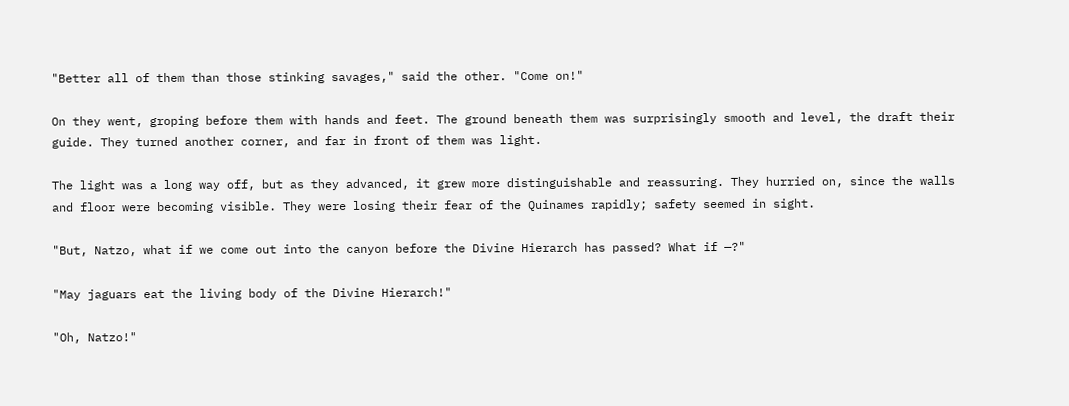"Better all of them than those stinking savages," said the other. "Come on!"

On they went, groping before them with hands and feet. The ground beneath them was surprisingly smooth and level, the draft their guide. They turned another corner, and far in front of them was light.

The light was a long way off, but as they advanced, it grew more distinguishable and reassuring. They hurried on, since the walls and floor were becoming visible. They were losing their fear of the Quinames rapidly; safety seemed in sight.

"But, Natzo, what if we come out into the canyon before the Divine Hierarch has passed? What if —?"

"May jaguars eat the living body of the Divine Hierarch!"

"Oh, Natzo!"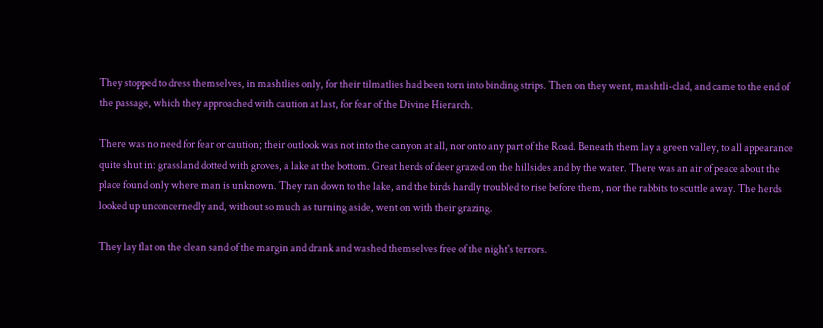They stopped to dress themselves, in mashtlies only, for their tilmatlies had been torn into binding strips. Then on they went, mashtli-clad, and came to the end of the passage, which they approached with caution at last, for fear of the Divine Hierarch.

There was no need for fear or caution; their outlook was not into the canyon at all, nor onto any part of the Road. Beneath them lay a green valley, to all appearance quite shut in: grassland dotted with groves, a lake at the bottom. Great herds of deer grazed on the hillsides and by the water. There was an air of peace about the place found only where man is unknown. They ran down to the lake, and the birds hardly troubled to rise before them, nor the rabbits to scuttle away. The herds looked up unconcernedly and, without so much as turning aside, went on with their grazing.

They lay flat on the clean sand of the margin and drank and washed themselves free of the night's terrors.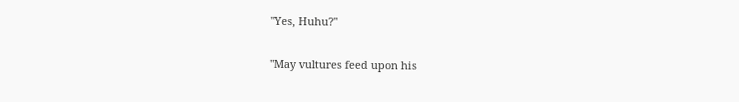"Yes, Huhu?"

"May vultures feed upon his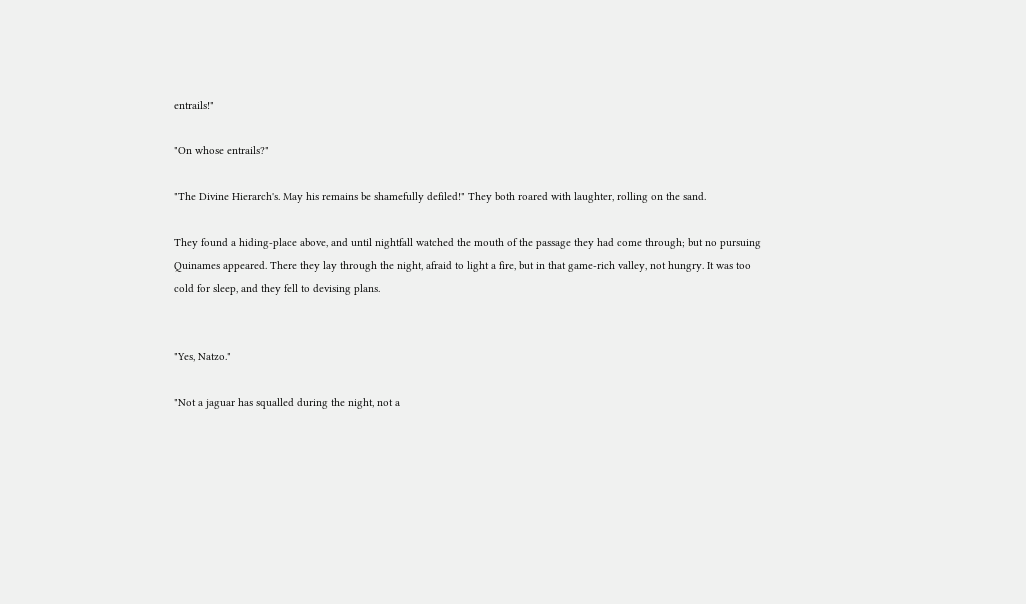entrails!"

"On whose entrails?"

"The Divine Hierarch's. May his remains be shamefully defiled!" They both roared with laughter, rolling on the sand.

They found a hiding-place above, and until nightfall watched the mouth of the passage they had come through; but no pursuing Quinames appeared. There they lay through the night, afraid to light a fire, but in that game-rich valley, not hungry. It was too cold for sleep, and they fell to devising plans.


"Yes, Natzo."

"Not a jaguar has squalled during the night, not a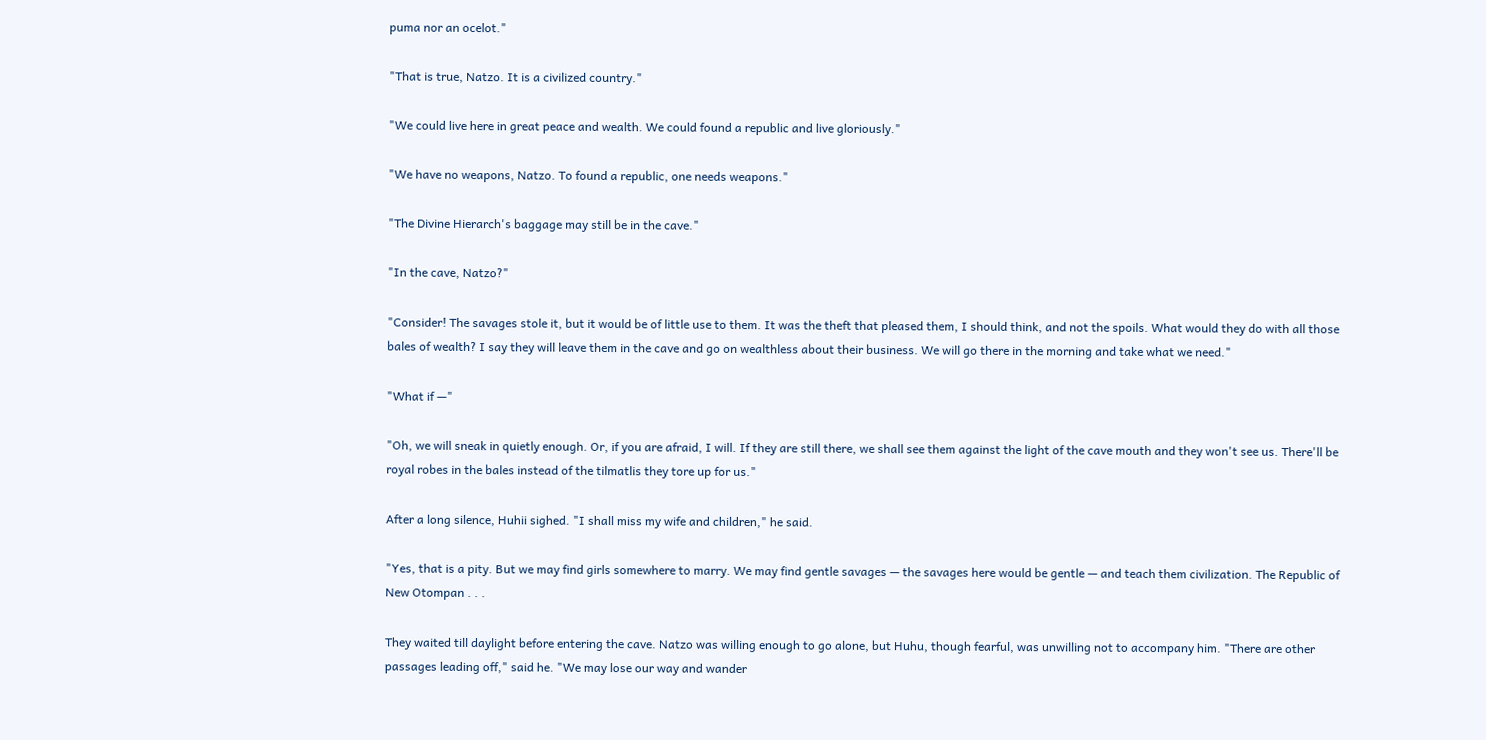puma nor an ocelot."

"That is true, Natzo. It is a civilized country."

"We could live here in great peace and wealth. We could found a republic and live gloriously."

"We have no weapons, Natzo. To found a republic, one needs weapons."

"The Divine Hierarch's baggage may still be in the cave."

"In the cave, Natzo?"

"Consider! The savages stole it, but it would be of little use to them. It was the theft that pleased them, I should think, and not the spoils. What would they do with all those bales of wealth? I say they will leave them in the cave and go on wealthless about their business. We will go there in the morning and take what we need."

"What if —"

"Oh, we will sneak in quietly enough. Or, if you are afraid, I will. If they are still there, we shall see them against the light of the cave mouth and they won't see us. There'll be royal robes in the bales instead of the tilmatlis they tore up for us."

After a long silence, Huhii sighed. "I shall miss my wife and children," he said.

"Yes, that is a pity. But we may find girls somewhere to marry. We may find gentle savages — the savages here would be gentle — and teach them civilization. The Republic of New Otompan . . .

They waited till daylight before entering the cave. Natzo was willing enough to go alone, but Huhu, though fearful, was unwilling not to accompany him. "There are other passages leading off," said he. "We may lose our way and wander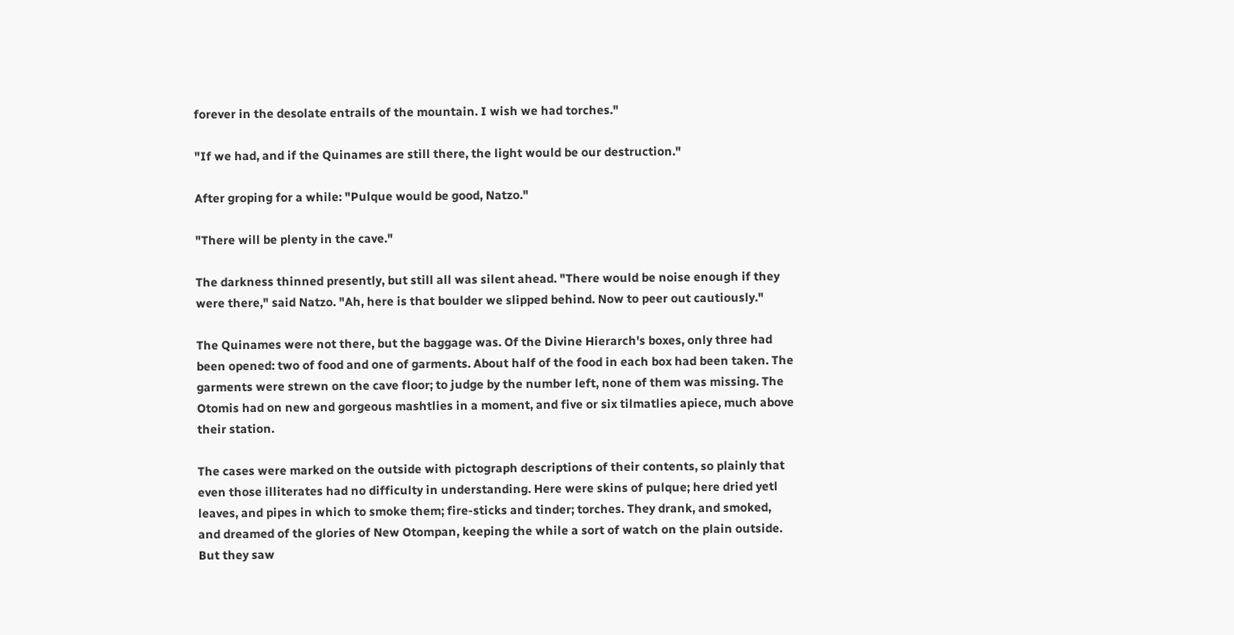forever in the desolate entrails of the mountain. I wish we had torches."

"If we had, and if the Quinames are still there, the light would be our destruction."

After groping for a while: "Pulque would be good, Natzo."

"There will be plenty in the cave."

The darkness thinned presently, but still all was silent ahead. "There would be noise enough if they were there," said Natzo. "Ah, here is that boulder we slipped behind. Now to peer out cautiously."

The Quinames were not there, but the baggage was. Of the Divine Hierarch's boxes, only three had been opened: two of food and one of garments. About half of the food in each box had been taken. The garments were strewn on the cave floor; to judge by the number left, none of them was missing. The Otomis had on new and gorgeous mashtlies in a moment, and five or six tilmatlies apiece, much above their station.

The cases were marked on the outside with pictograph descriptions of their contents, so plainly that even those illiterates had no difficulty in understanding. Here were skins of pulque; here dried yetl leaves, and pipes in which to smoke them; fire-sticks and tinder; torches. They drank, and smoked, and dreamed of the glories of New Otompan, keeping the while a sort of watch on the plain outside. But they saw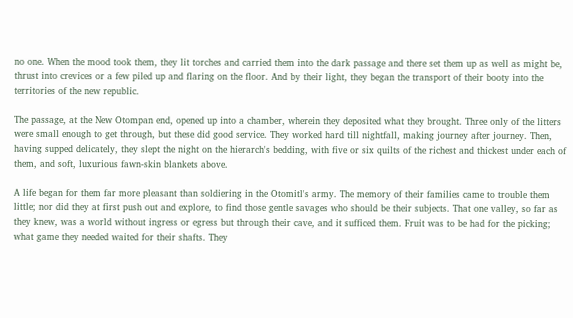no one. When the mood took them, they lit torches and carried them into the dark passage and there set them up as well as might be, thrust into crevices or a few piled up and flaring on the floor. And by their light, they began the transport of their booty into the territories of the new republic.

The passage, at the New Otompan end, opened up into a chamber, wherein they deposited what they brought. Three only of the litters were small enough to get through, but these did good service. They worked hard till nightfall, making journey after journey. Then, having supped delicately, they slept the night on the hierarch's bedding, with five or six quilts of the richest and thickest under each of them, and soft, luxurious fawn-skin blankets above.

A life began for them far more pleasant than soldiering in the Otomitl's army. The memory of their families came to trouble them little; nor did they at first push out and explore, to find those gentle savages who should be their subjects. That one valley, so far as they knew, was a world without ingress or egress but through their cave, and it sufficed them. Fruit was to be had for the picking; what game they needed waited for their shafts. They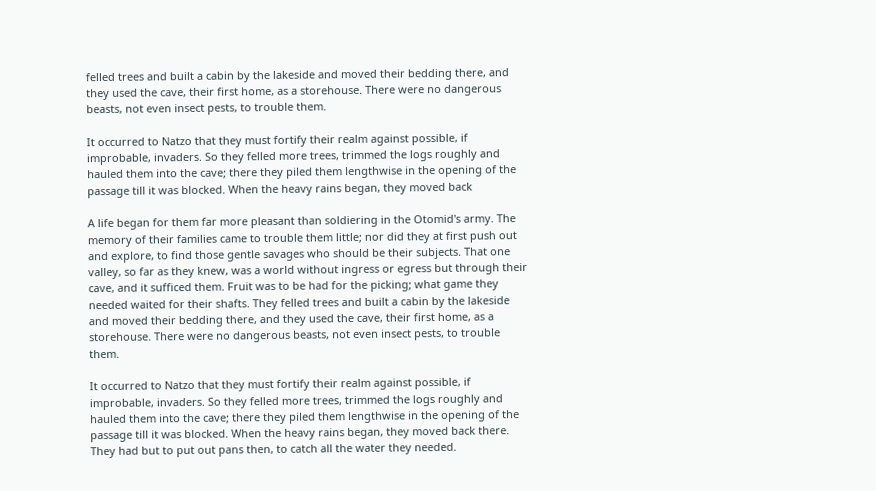felled trees and built a cabin by the lakeside and moved their bedding there, and they used the cave, their first home, as a storehouse. There were no dangerous beasts, not even insect pests, to trouble them.

It occurred to Natzo that they must fortify their realm against possible, if improbable, invaders. So they felled more trees, trimmed the logs roughly and hauled them into the cave; there they piled them lengthwise in the opening of the passage till it was blocked. When the heavy rains began, they moved back

A life began for them far more pleasant than soldiering in the Otomid's army. The memory of their families came to trouble them little; nor did they at first push out and explore, to find those gentle savages who should be their subjects. That one valley, so far as they knew, was a world without ingress or egress but through their cave, and it sufficed them. Fruit was to be had for the picking; what game they needed waited for their shafts. They felled trees and built a cabin by the lakeside and moved their bedding there, and they used the cave, their first home, as a storehouse. There were no dangerous beasts, not even insect pests, to trouble them.

It occurred to Natzo that they must fortify their realm against possible, if improbable, invaders. So they felled more trees, trimmed the logs roughly and hauled them into the cave; there they piled them lengthwise in the opening of the passage till it was blocked. When the heavy rains began, they moved back there. They had but to put out pans then, to catch all the water they needed.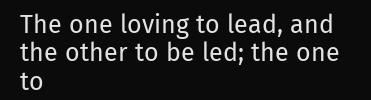The one loving to lead, and the other to be led; the one to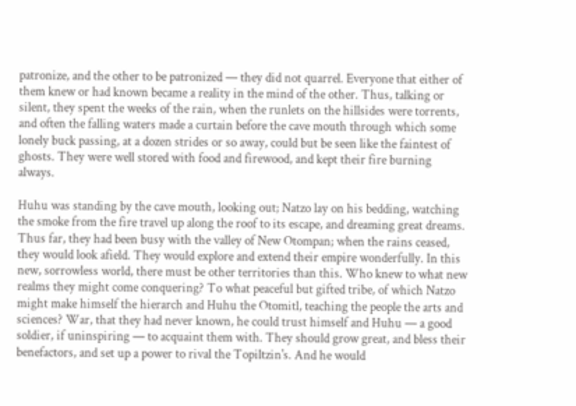patronize, and the other to be patronized — they did not quarrel. Everyone that either of them knew or had known became a reality in the mind of the other. Thus, talking or silent, they spent the weeks of the rain, when the runlets on the hillsides were torrents, and often the falling waters made a curtain before the cave mouth through which some lonely buck passing, at a dozen strides or so away, could but be seen like the faintest of ghosts. They were well stored with food and firewood, and kept their fire burning always.

Huhu was standing by the cave mouth, looking out; Natzo lay on his bedding, watching the smoke from the fire travel up along the roof to its escape, and dreaming great dreams. Thus far, they had been busy with the valley of New Otompan; when the rains ceased, they would look afield. They would explore and extend their empire wonderfully. In this new, sorrowless world, there must be other territories than this. Who knew to what new realms they might come conquering? To what peaceful but gifted tribe, of which Natzo might make himself the hierarch and Huhu the Otomitl, teaching the people the arts and sciences? War, that they had never known, he could trust himself and Huhu — a good soldier, if uninspiring — to acquaint them with. They should grow great, and bless their benefactors, and set up a power to rival the Topiltzin's. And he would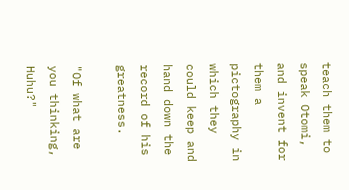teach them to speak Otomi, and invent for them a pictography in which they could keep and hand down the record of his greatness.

"Of what are you thinking, Huhu?"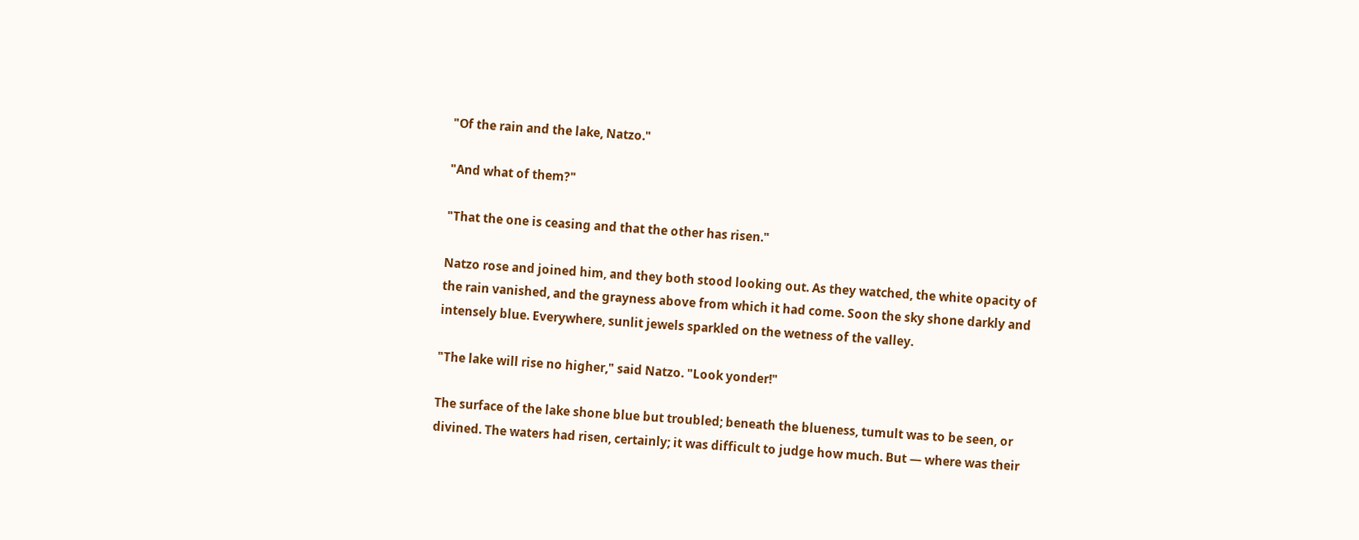"Of the rain and the lake, Natzo."

"And what of them?"

"That the one is ceasing and that the other has risen."

Natzo rose and joined him, and they both stood looking out. As they watched, the white opacity of the rain vanished, and the grayness above from which it had come. Soon the sky shone darkly and intensely blue. Everywhere, sunlit jewels sparkled on the wetness of the valley.

"The lake will rise no higher," said Natzo. "Look yonder!"

The surface of the lake shone blue but troubled; beneath the blueness, tumult was to be seen, or divined. The waters had risen, certainly; it was difficult to judge how much. But — where was their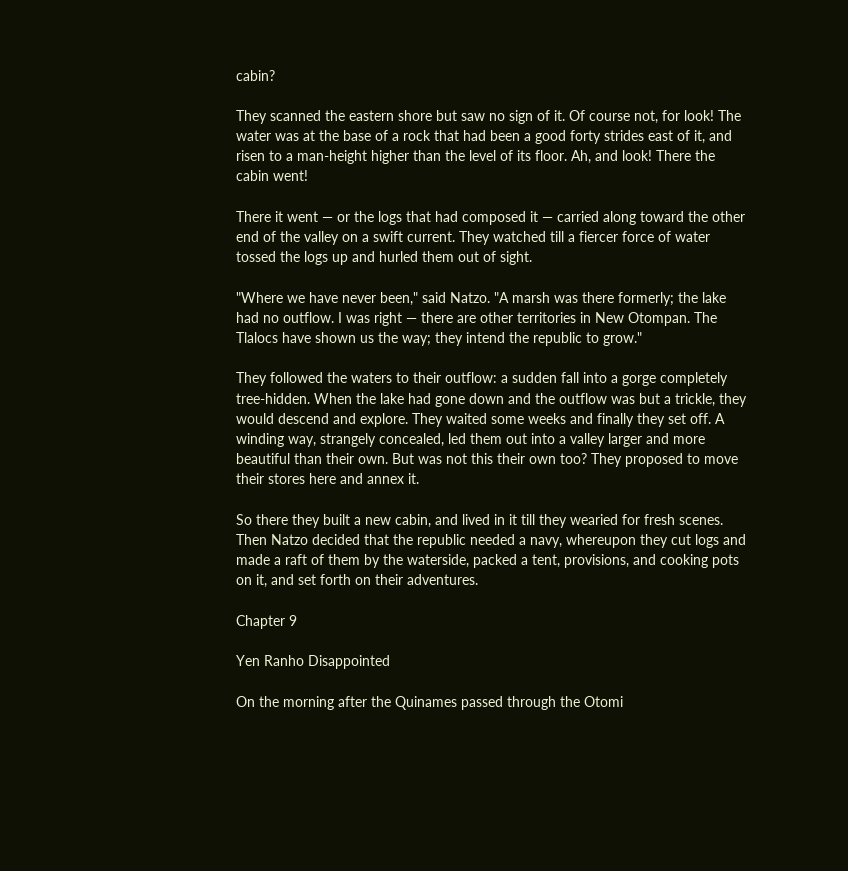cabin?

They scanned the eastern shore but saw no sign of it. Of course not, for look! The water was at the base of a rock that had been a good forty strides east of it, and risen to a man-height higher than the level of its floor. Ah, and look! There the cabin went!

There it went — or the logs that had composed it — carried along toward the other end of the valley on a swift current. They watched till a fiercer force of water tossed the logs up and hurled them out of sight.

"Where we have never been," said Natzo. "A marsh was there formerly; the lake had no outflow. I was right — there are other territories in New Otompan. The Tlalocs have shown us the way; they intend the republic to grow."

They followed the waters to their outflow: a sudden fall into a gorge completely tree-hidden. When the lake had gone down and the outflow was but a trickle, they would descend and explore. They waited some weeks and finally they set off. A winding way, strangely concealed, led them out into a valley larger and more beautiful than their own. But was not this their own too? They proposed to move their stores here and annex it.

So there they built a new cabin, and lived in it till they wearied for fresh scenes. Then Natzo decided that the republic needed a navy, whereupon they cut logs and made a raft of them by the waterside, packed a tent, provisions, and cooking pots on it, and set forth on their adventures.

Chapter 9

Yen Ranho Disappointed

On the morning after the Quinames passed through the Otomi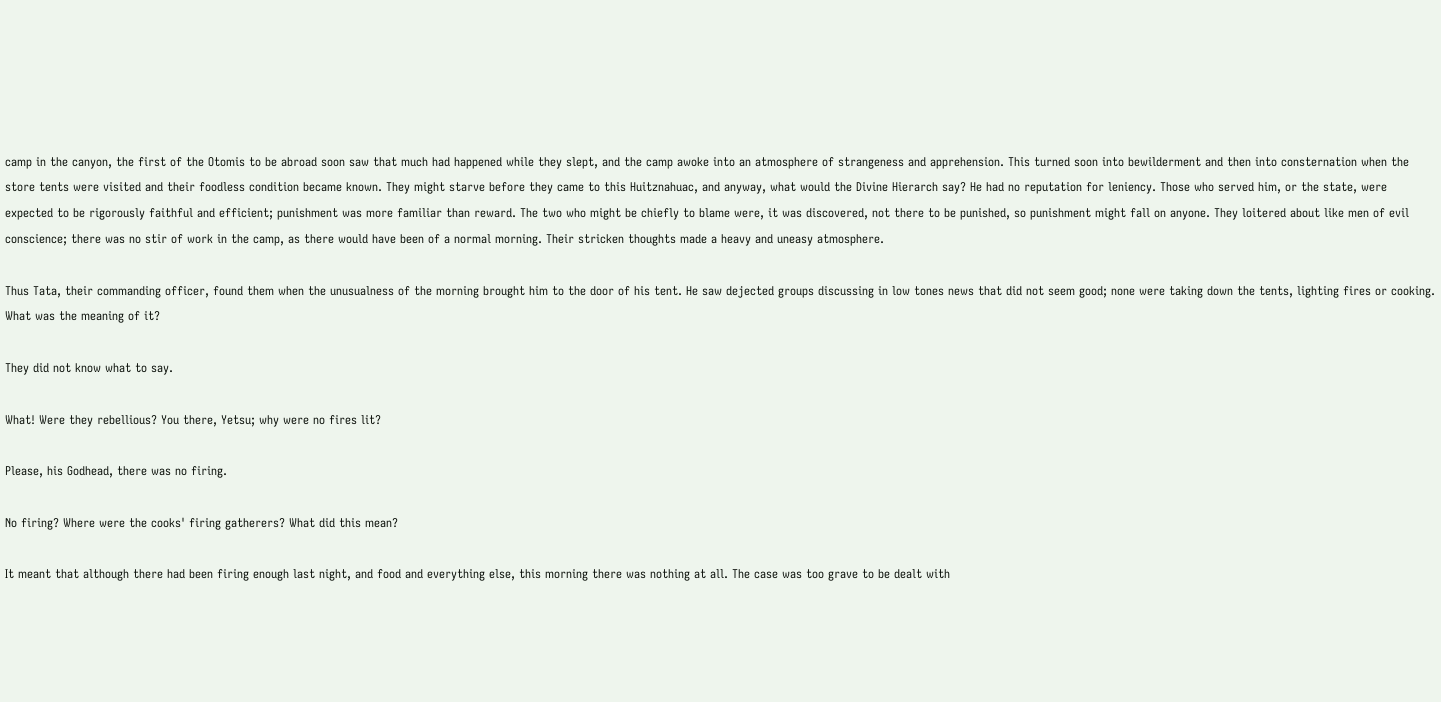camp in the canyon, the first of the Otomis to be abroad soon saw that much had happened while they slept, and the camp awoke into an atmosphere of strangeness and apprehension. This turned soon into bewilderment and then into consternation when the store tents were visited and their foodless condition became known. They might starve before they came to this Huitznahuac, and anyway, what would the Divine Hierarch say? He had no reputation for leniency. Those who served him, or the state, were expected to be rigorously faithful and efficient; punishment was more familiar than reward. The two who might be chiefly to blame were, it was discovered, not there to be punished, so punishment might fall on anyone. They loitered about like men of evil conscience; there was no stir of work in the camp, as there would have been of a normal morning. Their stricken thoughts made a heavy and uneasy atmosphere.

Thus Tata, their commanding officer, found them when the unusualness of the morning brought him to the door of his tent. He saw dejected groups discussing in low tones news that did not seem good; none were taking down the tents, lighting fires or cooking. What was the meaning of it?

They did not know what to say.

What! Were they rebellious? You there, Yetsu; why were no fires lit?

Please, his Godhead, there was no firing.

No firing? Where were the cooks' firing gatherers? What did this mean?

It meant that although there had been firing enough last night, and food and everything else, this morning there was nothing at all. The case was too grave to be dealt with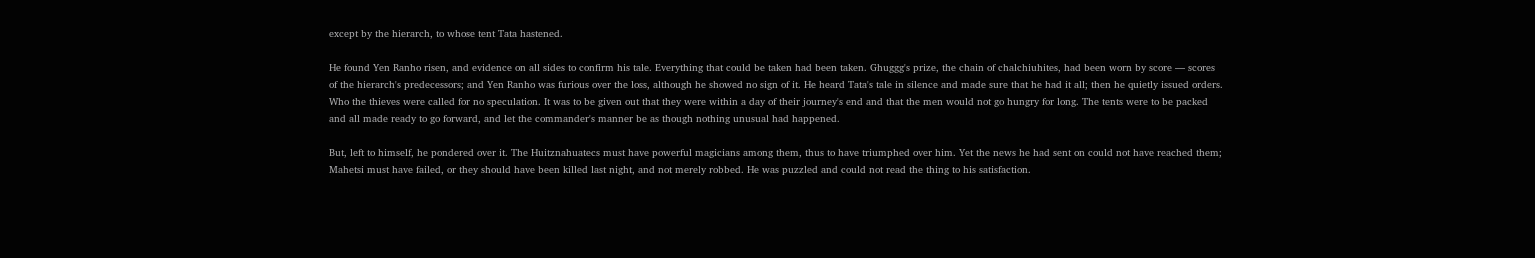except by the hierarch, to whose tent Tata hastened.

He found Yen Ranho risen, and evidence on all sides to confirm his tale. Everything that could be taken had been taken. Ghuggg's prize, the chain of chalchiuhites, had been worn by score — scores of the hierarch's predecessors; and Yen Ranho was furious over the loss, although he showed no sign of it. He heard Tata's tale in silence and made sure that he had it all; then he quietly issued orders. Who the thieves were called for no speculation. It was to be given out that they were within a day of their journey's end and that the men would not go hungry for long. The tents were to be packed and all made ready to go forward, and let the commander's manner be as though nothing unusual had happened.

But, left to himself, he pondered over it. The Huitznahuatecs must have powerful magicians among them, thus to have triumphed over him. Yet the news he had sent on could not have reached them; Mahetsi must have failed, or they should have been killed last night, and not merely robbed. He was puzzled and could not read the thing to his satisfaction.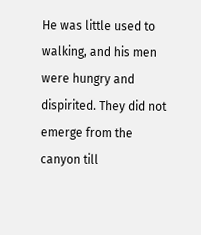He was little used to walking, and his men were hungry and dispirited. They did not emerge from the canyon till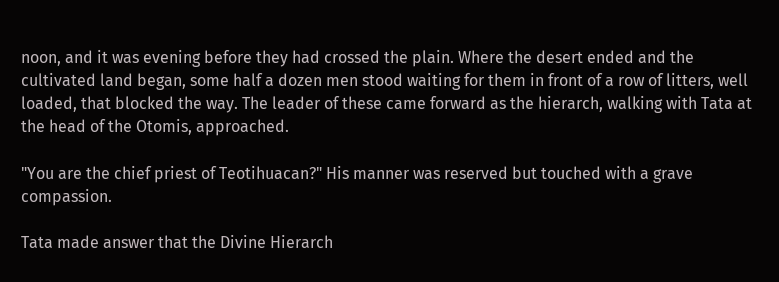noon, and it was evening before they had crossed the plain. Where the desert ended and the cultivated land began, some half a dozen men stood waiting for them in front of a row of litters, well loaded, that blocked the way. The leader of these came forward as the hierarch, walking with Tata at the head of the Otomis, approached.

"You are the chief priest of Teotihuacan?" His manner was reserved but touched with a grave compassion.

Tata made answer that the Divine Hierarch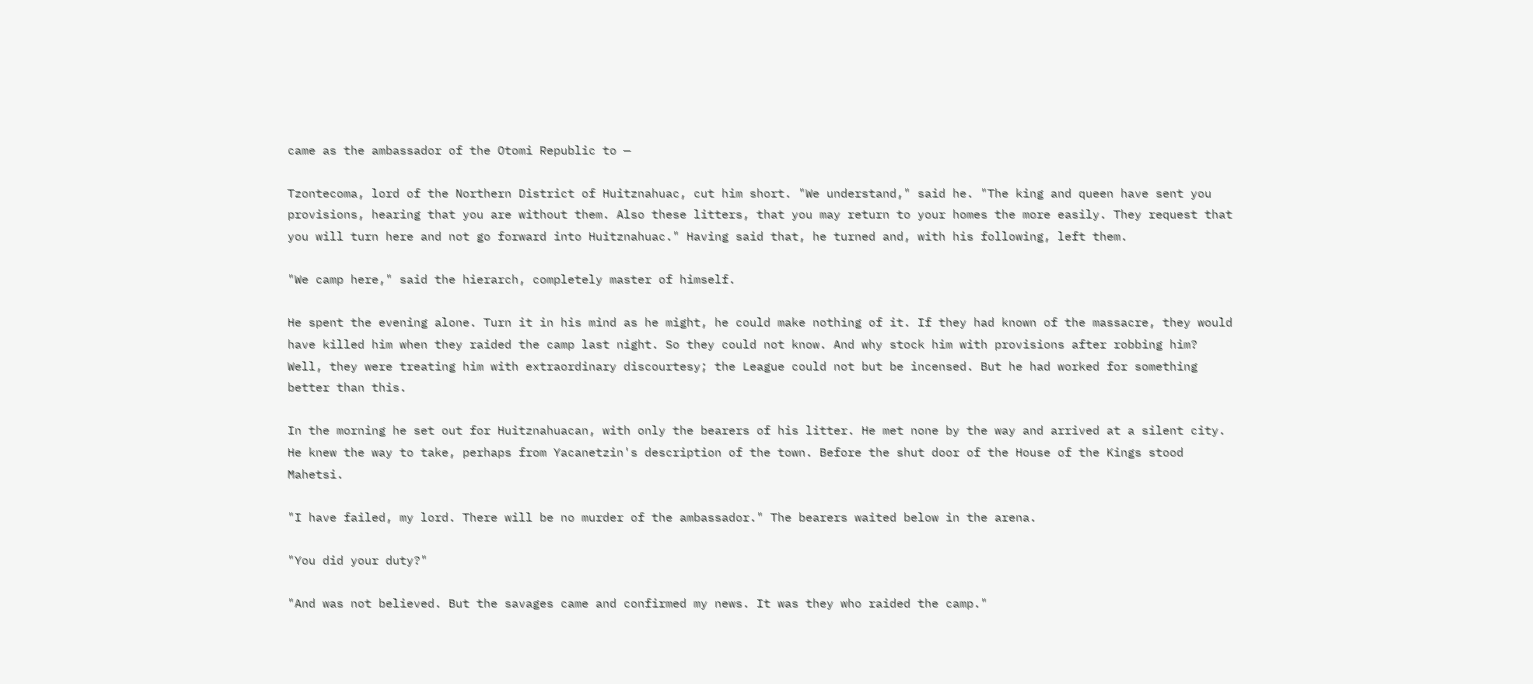came as the ambassador of the Otomi Republic to —

Tzontecoma, lord of the Northern District of Huitznahuac, cut him short. "We understand," said he. "The king and queen have sent you provisions, hearing that you are without them. Also these litters, that you may return to your homes the more easily. They request that you will turn here and not go forward into Huitznahuac." Having said that, he turned and, with his following, left them.

"We camp here," said the hierarch, completely master of himself.

He spent the evening alone. Turn it in his mind as he might, he could make nothing of it. If they had known of the massacre, they would have killed him when they raided the camp last night. So they could not know. And why stock him with provisions after robbing him? Well, they were treating him with extraordinary discourtesy; the League could not but be incensed. But he had worked for something better than this.

In the morning he set out for Huitznahuacan, with only the bearers of his litter. He met none by the way and arrived at a silent city. He knew the way to take, perhaps from Yacanetzin's description of the town. Before the shut door of the House of the Kings stood Mahetsi.

"I have failed, my lord. There will be no murder of the ambassador." The bearers waited below in the arena.

"You did your duty?"

"And was not believed. But the savages came and confirmed my news. It was they who raided the camp."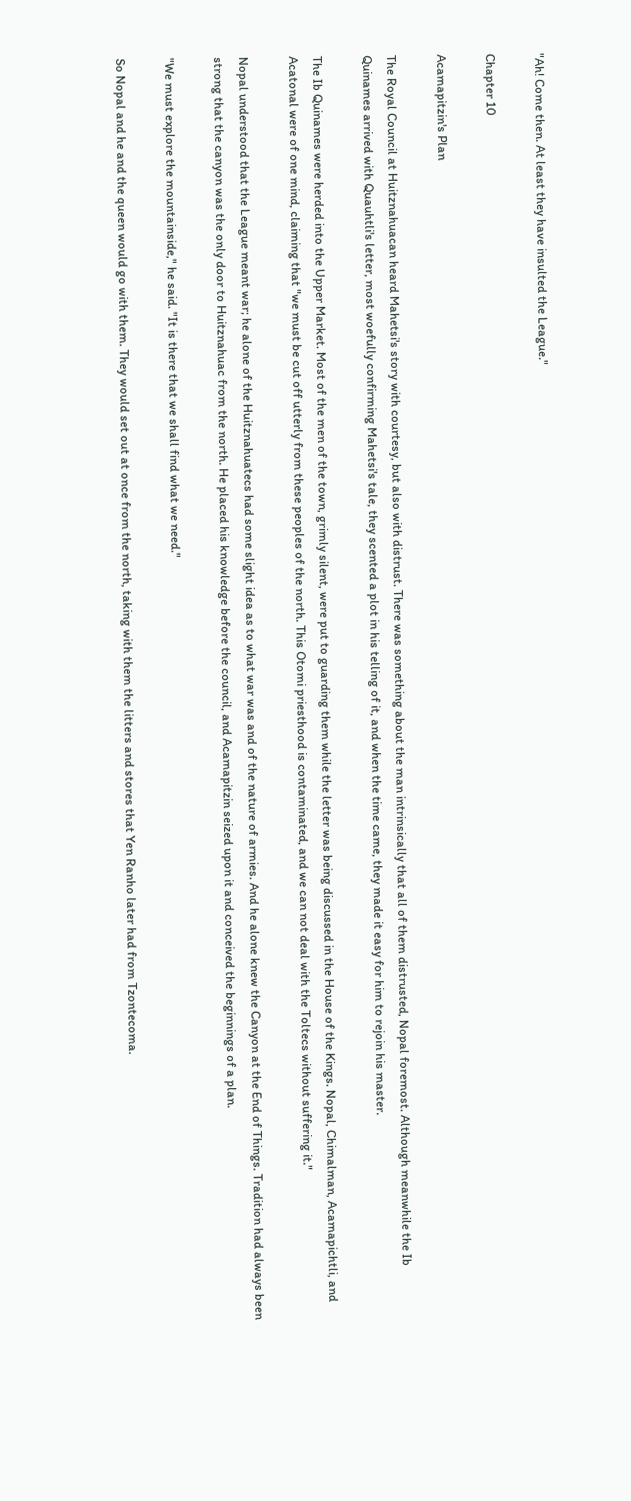"Ah! Come then. At least they have insulted the League."

Chapter 10

Acamapitzin's Plan

The Royal Council at Huitznahuacan heard Mahetsi's story with courtesy, but also with distrust. There was something about the man intrinsically that all of them distrusted, Nopal foremost. Although meanwhile the Ib Quinames arrived with Quauhtli's letter, most woefully confirming Mahetsi's tale, they scented a plot in his telling of it, and when the time came, they made it easy for him to rejoin his master.

The Ib Quinames were herded into the Upper Market. Most of the men of the town, grimly silent, were put to guarding them while the letter was being discussed in the House of the Kings. Nopal, Chimalman, Acamapichtli, and Acatonal were of one mind, claiming that "we must be cut off utterly from these peoples of the north. This Otomi priesthood is contaminated, and we can not deal with the Toltecs without suffering it."

Nopal understood that the League meant war; he alone of the Huitznahuatecs had some slight idea as to what war was and of the nature of armies. And he alone knew the Canyon at the End of Things. Tradition had always been strong that the canyon was the only door to Huitznahuac from the north. He placed his knowledge before the council, and Acamapitzin seized upon it and conceived the beginnings of a plan.

"We must explore the mountainside," he said. "It is there that we shall find what we need."

So Nopal and he and the queen would go with them. They would set out at once from the north, taking with them the litters and stores that Yen Ranho later had from Tzontecoma.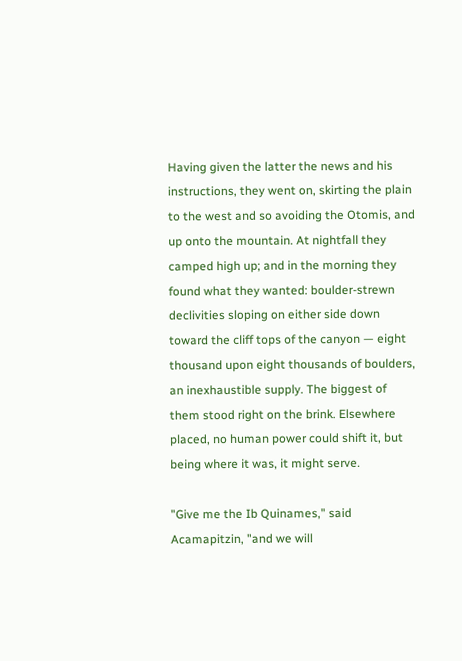Having given the latter the news and his instructions, they went on, skirting the plain to the west and so avoiding the Otomis, and up onto the mountain. At nightfall they camped high up; and in the morning they found what they wanted: boulder-strewn declivities sloping on either side down toward the cliff tops of the canyon — eight thousand upon eight thousands of boulders, an inexhaustible supply. The biggest of them stood right on the brink. Elsewhere placed, no human power could shift it, but being where it was, it might serve.

"Give me the Ib Quinames," said Acamapitzin, "and we will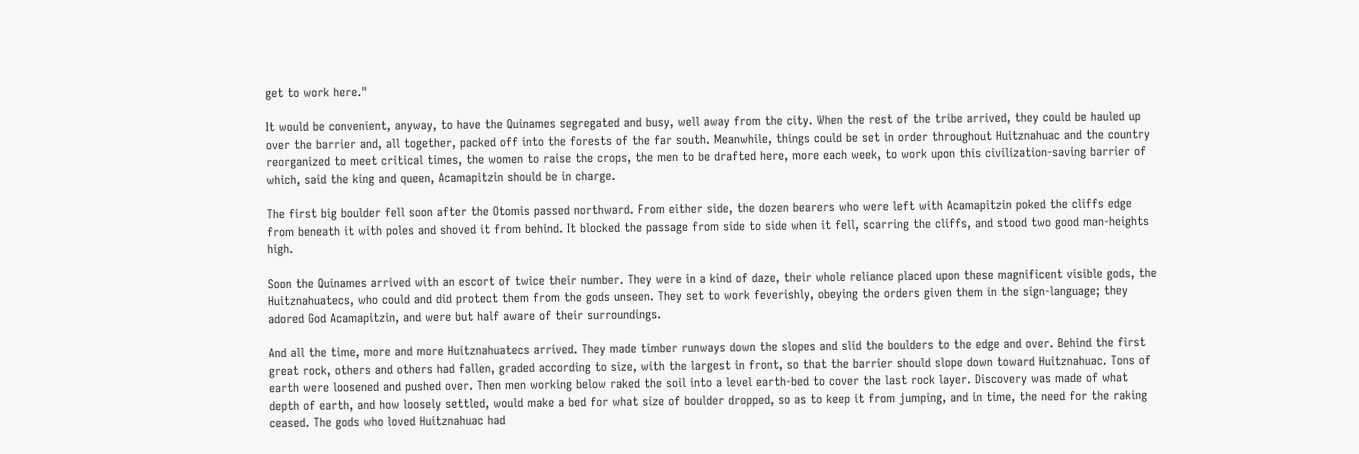get to work here."

It would be convenient, anyway, to have the Quinames segregated and busy, well away from the city. When the rest of the tribe arrived, they could be hauled up over the barrier and, all together, packed off into the forests of the far south. Meanwhile, things could be set in order throughout Huitznahuac and the country reorganized to meet critical times, the women to raise the crops, the men to be drafted here, more each week, to work upon this civilization-saving barrier of which, said the king and queen, Acamapitzin should be in charge.

The first big boulder fell soon after the Otomis passed northward. From either side, the dozen bearers who were left with Acamapitzin poked the cliffs edge from beneath it with poles and shoved it from behind. It blocked the passage from side to side when it fell, scarring the cliffs, and stood two good man-heights high.

Soon the Quinames arrived with an escort of twice their number. They were in a kind of daze, their whole reliance placed upon these magnificent visible gods, the Huitznahuatecs, who could and did protect them from the gods unseen. They set to work feverishly, obeying the orders given them in the sign-language; they adored God Acamapitzin, and were but half aware of their surroundings.

And all the time, more and more Huitznahuatecs arrived. They made timber runways down the slopes and slid the boulders to the edge and over. Behind the first great rock, others and others had fallen, graded according to size, with the largest in front, so that the barrier should slope down toward Huitznahuac. Tons of earth were loosened and pushed over. Then men working below raked the soil into a level earth-bed to cover the last rock layer. Discovery was made of what depth of earth, and how loosely settled, would make a bed for what size of boulder dropped, so as to keep it from jumping, and in time, the need for the raking ceased. The gods who loved Huitznahuac had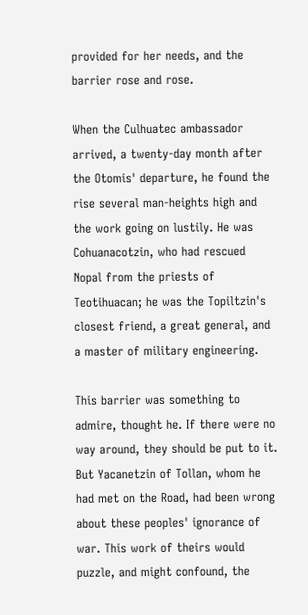provided for her needs, and the barrier rose and rose.

When the Culhuatec ambassador arrived, a twenty-day month after the Otomis' departure, he found the rise several man-heights high and the work going on lustily. He was Cohuanacotzin, who had rescued Nopal from the priests of Teotihuacan; he was the Topiltzin's closest friend, a great general, and a master of military engineering.

This barrier was something to admire, thought he. If there were no way around, they should be put to it. But Yacanetzin of Tollan, whom he had met on the Road, had been wrong about these peoples' ignorance of war. This work of theirs would puzzle, and might confound, the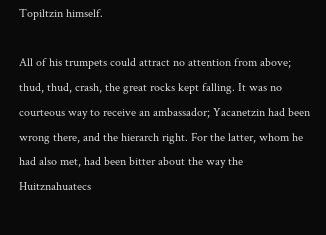Topiltzin himself.

All of his trumpets could attract no attention from above; thud, thud, crash, the great rocks kept falling. It was no courteous way to receive an ambassador; Yacanetzin had been wrong there, and the hierarch right. For the latter, whom he had also met, had been bitter about the way the Huitznahuatecs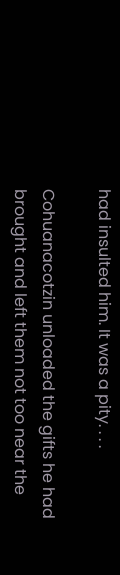had insulted him. It was a pity. . . .

Cohuanacotzin unloaded the gifts he had brought and left them not too near the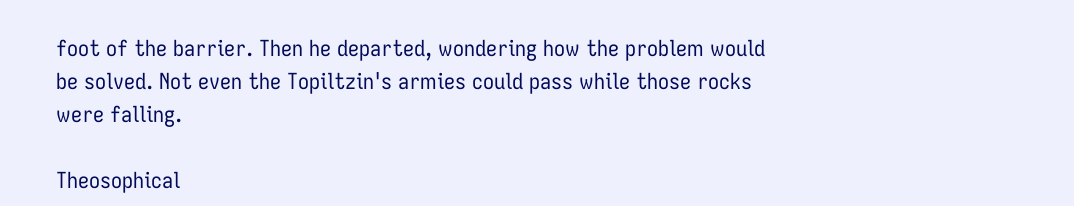foot of the barrier. Then he departed, wondering how the problem would be solved. Not even the Topiltzin's armies could pass while those rocks were falling.

Theosophical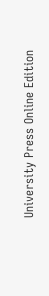University Press Online Edition